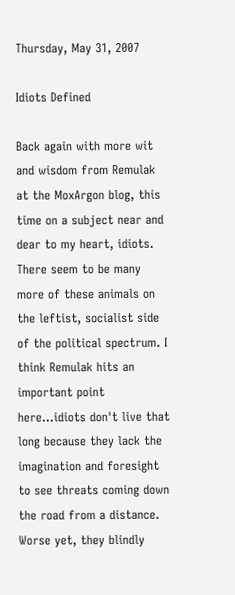Thursday, May 31, 2007

Idiots Defined

Back again with more wit and wisdom from Remulak at the MoxArgon blog, this time on a subject near and dear to my heart, idiots. There seem to be many more of these animals on the leftist, socialist side of the political spectrum. I think Remulak hits an important point here...idiots don't live that long because they lack the imagination and foresight to see threats coming down the road from a distance. Worse yet, they blindly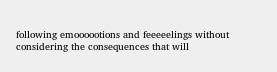following emoooootions and feeeeelings without considering the consequences that will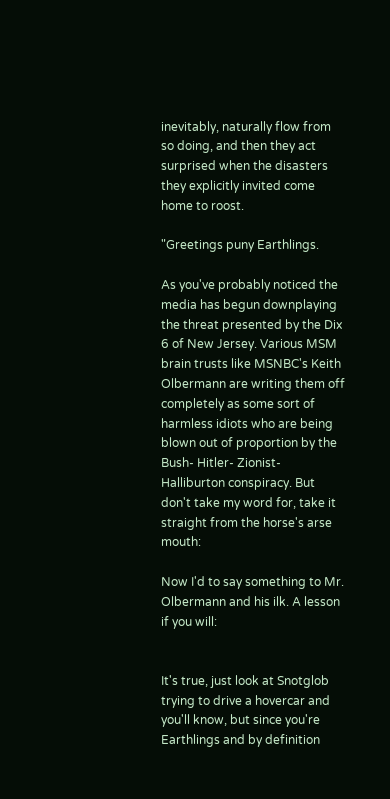inevitably, naturally flow from so doing, and then they act surprised when the disasters they explicitly invited come home to roost.

"Greetings puny Earthlings.

As you've probably noticed the media has begun downplaying the threat presented by the Dix 6 of New Jersey. Various MSM brain trusts like MSNBC's Keith Olbermann are writing them off completely as some sort of harmless idiots who are being blown out of proportion by the Bush- Hitler- Zionist- Halliburton conspiracy. But don't take my word for, take it straight from the horse's arse mouth:

Now I'd to say something to Mr. Olbermann and his ilk. A lesson if you will:


It's true, just look at Snotglob trying to drive a hovercar and you'll know, but since you're Earthlings and by definition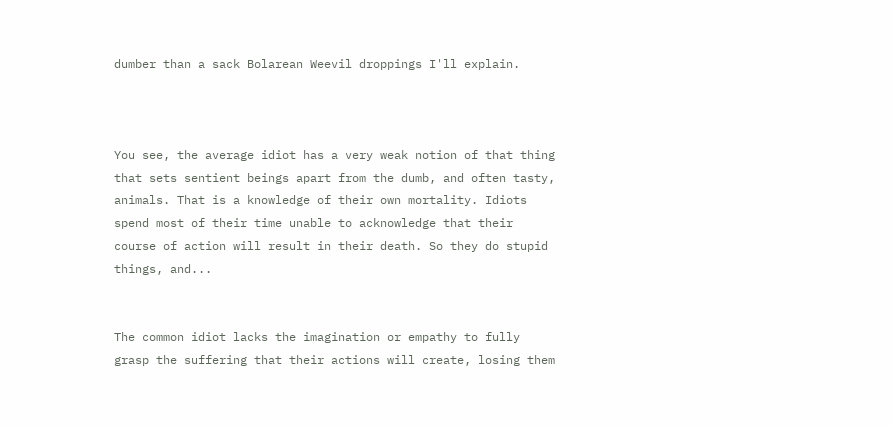dumber than a sack Bolarean Weevil droppings I'll explain.



You see, the average idiot has a very weak notion of that thing that sets sentient beings apart from the dumb, and often tasty, animals. That is a knowledge of their own mortality. Idiots spend most of their time unable to acknowledge that their course of action will result in their death. So they do stupid things, and...


The common idiot lacks the imagination or empathy to fully grasp the suffering that their actions will create, losing them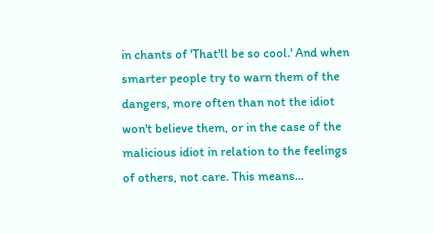in chants of 'That'll be so cool.' And when smarter people try to warn them of the dangers, more often than not the idiot won't believe them, or in the case of the malicious idiot in relation to the feelings of others, not care. This means...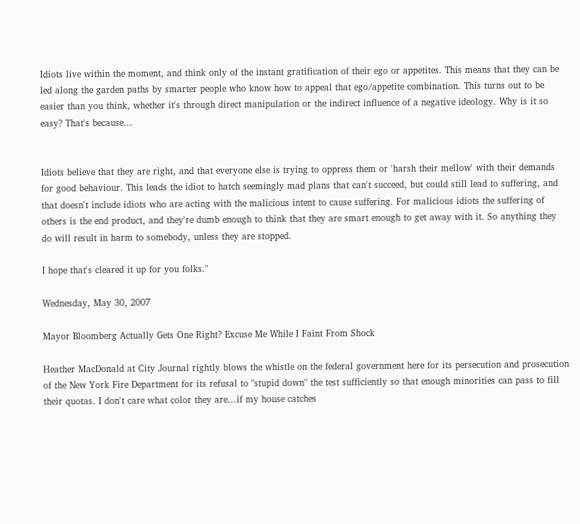Idiots live within the moment, and think only of the instant gratification of their ego or appetites. This means that they can be led along the garden paths by smarter people who know how to appeal that ego/appetite combination. This turns out to be easier than you think, whether it's through direct manipulation or the indirect influence of a negative ideology. Why is it so easy? That's because...


Idiots believe that they are right, and that everyone else is trying to oppress them or 'harsh their mellow' with their demands for good behaviour. This leads the idiot to hatch seemingly mad plans that can't succeed, but could still lead to suffering, and that doesn't include idiots who are acting with the malicious intent to cause suffering. For malicious idiots the suffering of others is the end product, and they're dumb enough to think that they are smart enough to get away with it. So anything they do will result in harm to somebody, unless they are stopped.

I hope that's cleared it up for you folks."

Wednesday, May 30, 2007

Mayor Bloomberg Actually Gets One Right? Excuse Me While I Faint From Shock

Heather MacDonald at City Journal rightly blows the whistle on the federal government here for its persecution and prosecution of the New York Fire Department for its refusal to "stupid down" the test sufficiently so that enough minorities can pass to fill their quotas. I don't care what color they are...if my house catches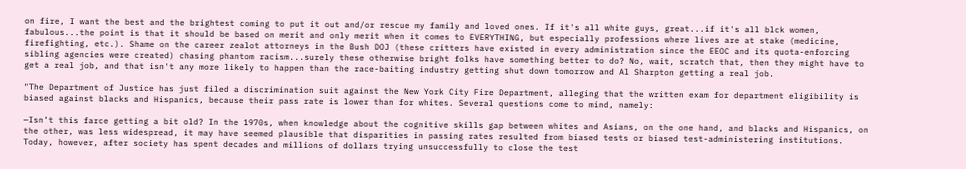on fire, I want the best and the brightest coming to put it out and/or rescue my family and loved ones. If it's all white guys, great...if it's all blck women, fabulous...the point is that it should be based on merit and only merit when it comes to EVERYTHING, but especially professions where lives are at stake (medicine, firefighting, etc.). Shame on the career zealot attorneys in the Bush DOJ (these critters have existed in every administration since the EEOC and its quota-enforcing sibling agencies were created) chasing phantom racism...surely these otherwise bright folks have something better to do? No, wait, scratch that, then they might have to get a real job, and that isn't any more likely to happen than the race-baiting industry getting shut down tomorrow and Al Sharpton getting a real job.

"The Department of Justice has just filed a discrimination suit against the New York City Fire Department, alleging that the written exam for department eligibility is biased against blacks and Hispanics, because their pass rate is lower than for whites. Several questions come to mind, namely:

—Isn’t this farce getting a bit old? In the 1970s, when knowledge about the cognitive skills gap between whites and Asians, on the one hand, and blacks and Hispanics, on the other, was less widespread, it may have seemed plausible that disparities in passing rates resulted from biased tests or biased test-administering institutions. Today, however, after society has spent decades and millions of dollars trying unsuccessfully to close the test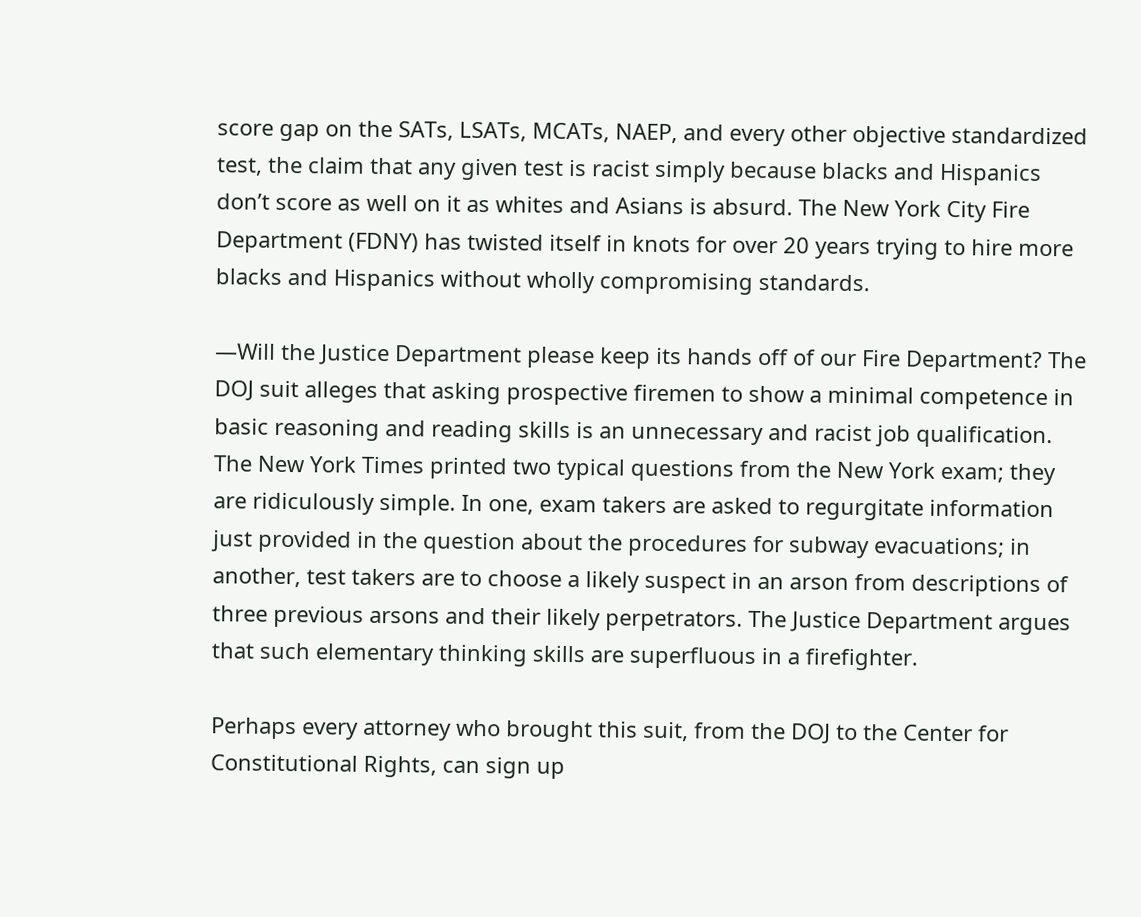score gap on the SATs, LSATs, MCATs, NAEP, and every other objective standardized test, the claim that any given test is racist simply because blacks and Hispanics don’t score as well on it as whites and Asians is absurd. The New York City Fire Department (FDNY) has twisted itself in knots for over 20 years trying to hire more blacks and Hispanics without wholly compromising standards.

—Will the Justice Department please keep its hands off of our Fire Department? The DOJ suit alleges that asking prospective firemen to show a minimal competence in basic reasoning and reading skills is an unnecessary and racist job qualification. The New York Times printed two typical questions from the New York exam; they are ridiculously simple. In one, exam takers are asked to regurgitate information just provided in the question about the procedures for subway evacuations; in another, test takers are to choose a likely suspect in an arson from descriptions of three previous arsons and their likely perpetrators. The Justice Department argues that such elementary thinking skills are superfluous in a firefighter.

Perhaps every attorney who brought this suit, from the DOJ to the Center for Constitutional Rights, can sign up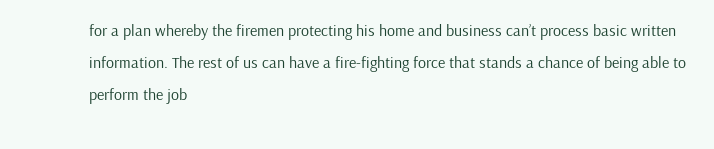for a plan whereby the firemen protecting his home and business can’t process basic written information. The rest of us can have a fire-fighting force that stands a chance of being able to perform the job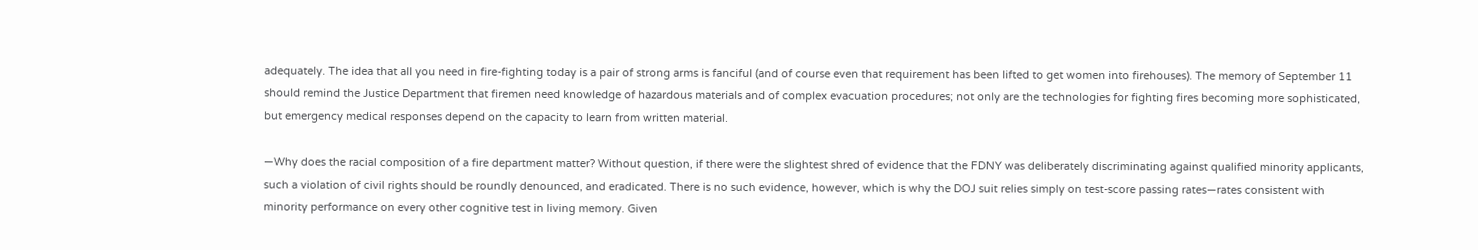adequately. The idea that all you need in fire-fighting today is a pair of strong arms is fanciful (and of course even that requirement has been lifted to get women into firehouses). The memory of September 11 should remind the Justice Department that firemen need knowledge of hazardous materials and of complex evacuation procedures; not only are the technologies for fighting fires becoming more sophisticated, but emergency medical responses depend on the capacity to learn from written material.

—Why does the racial composition of a fire department matter? Without question, if there were the slightest shred of evidence that the FDNY was deliberately discriminating against qualified minority applicants, such a violation of civil rights should be roundly denounced, and eradicated. There is no such evidence, however, which is why the DOJ suit relies simply on test-score passing rates—rates consistent with minority performance on every other cognitive test in living memory. Given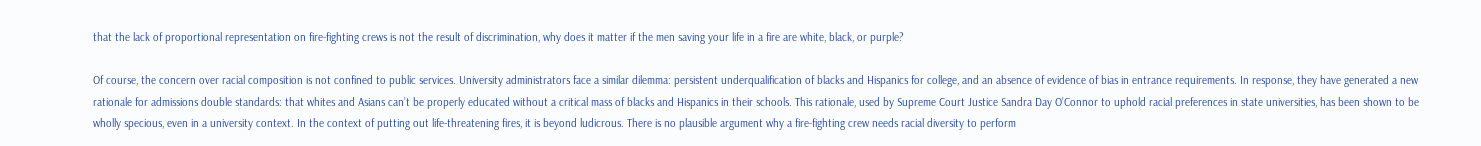that the lack of proportional representation on fire-fighting crews is not the result of discrimination, why does it matter if the men saving your life in a fire are white, black, or purple?

Of course, the concern over racial composition is not confined to public services. University administrators face a similar dilemma: persistent underqualification of blacks and Hispanics for college, and an absence of evidence of bias in entrance requirements. In response, they have generated a new rationale for admissions double standards: that whites and Asians can’t be properly educated without a critical mass of blacks and Hispanics in their schools. This rationale, used by Supreme Court Justice Sandra Day O’Connor to uphold racial preferences in state universities, has been shown to be wholly specious, even in a university context. In the context of putting out life-threatening fires, it is beyond ludicrous. There is no plausible argument why a fire-fighting crew needs racial diversity to perform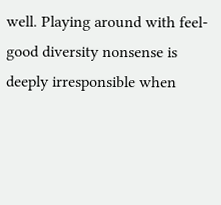well. Playing around with feel-good diversity nonsense is deeply irresponsible when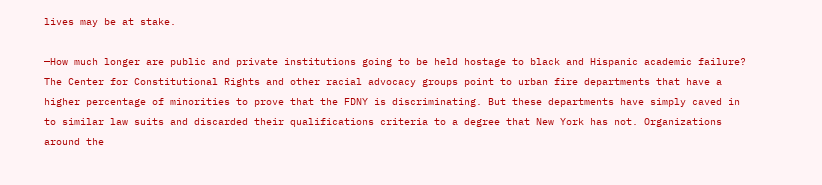lives may be at stake.

—How much longer are public and private institutions going to be held hostage to black and Hispanic academic failure? The Center for Constitutional Rights and other racial advocacy groups point to urban fire departments that have a higher percentage of minorities to prove that the FDNY is discriminating. But these departments have simply caved in to similar law suits and discarded their qualifications criteria to a degree that New York has not. Organizations around the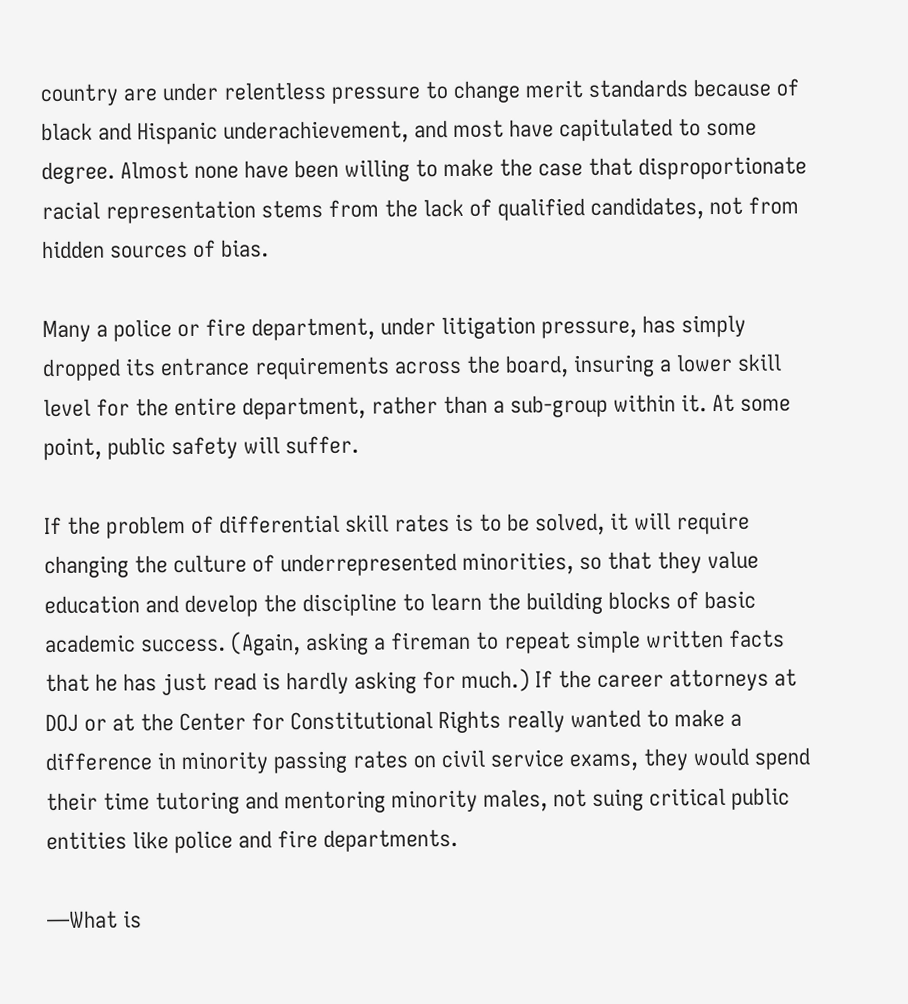country are under relentless pressure to change merit standards because of black and Hispanic underachievement, and most have capitulated to some degree. Almost none have been willing to make the case that disproportionate racial representation stems from the lack of qualified candidates, not from hidden sources of bias.

Many a police or fire department, under litigation pressure, has simply dropped its entrance requirements across the board, insuring a lower skill level for the entire department, rather than a sub-group within it. At some point, public safety will suffer.

If the problem of differential skill rates is to be solved, it will require changing the culture of underrepresented minorities, so that they value education and develop the discipline to learn the building blocks of basic academic success. (Again, asking a fireman to repeat simple written facts that he has just read is hardly asking for much.) If the career attorneys at DOJ or at the Center for Constitutional Rights really wanted to make a difference in minority passing rates on civil service exams, they would spend their time tutoring and mentoring minority males, not suing critical public entities like police and fire departments.

—What is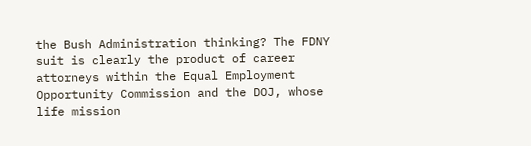the Bush Administration thinking? The FDNY suit is clearly the product of career attorneys within the Equal Employment Opportunity Commission and the DOJ, whose life mission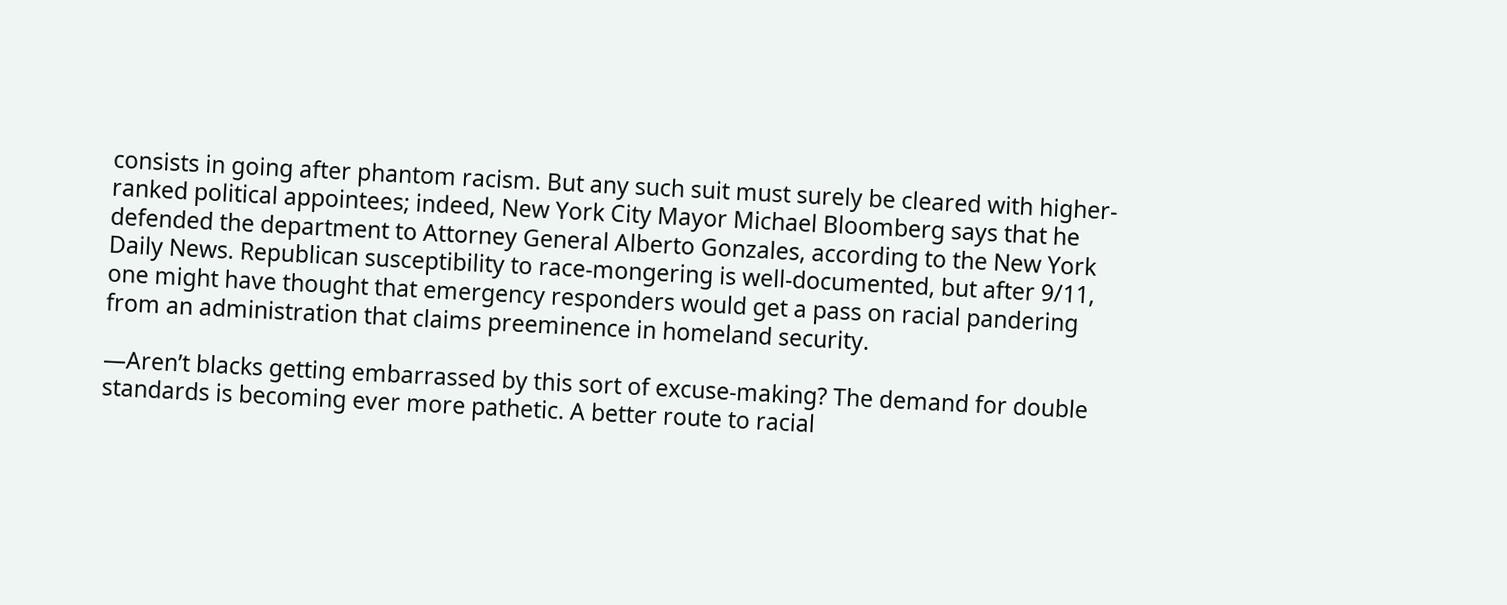consists in going after phantom racism. But any such suit must surely be cleared with higher-ranked political appointees; indeed, New York City Mayor Michael Bloomberg says that he defended the department to Attorney General Alberto Gonzales, according to the New York Daily News. Republican susceptibility to race-mongering is well-documented, but after 9/11, one might have thought that emergency responders would get a pass on racial pandering from an administration that claims preeminence in homeland security.

—Aren’t blacks getting embarrassed by this sort of excuse-making? The demand for double standards is becoming ever more pathetic. A better route to racial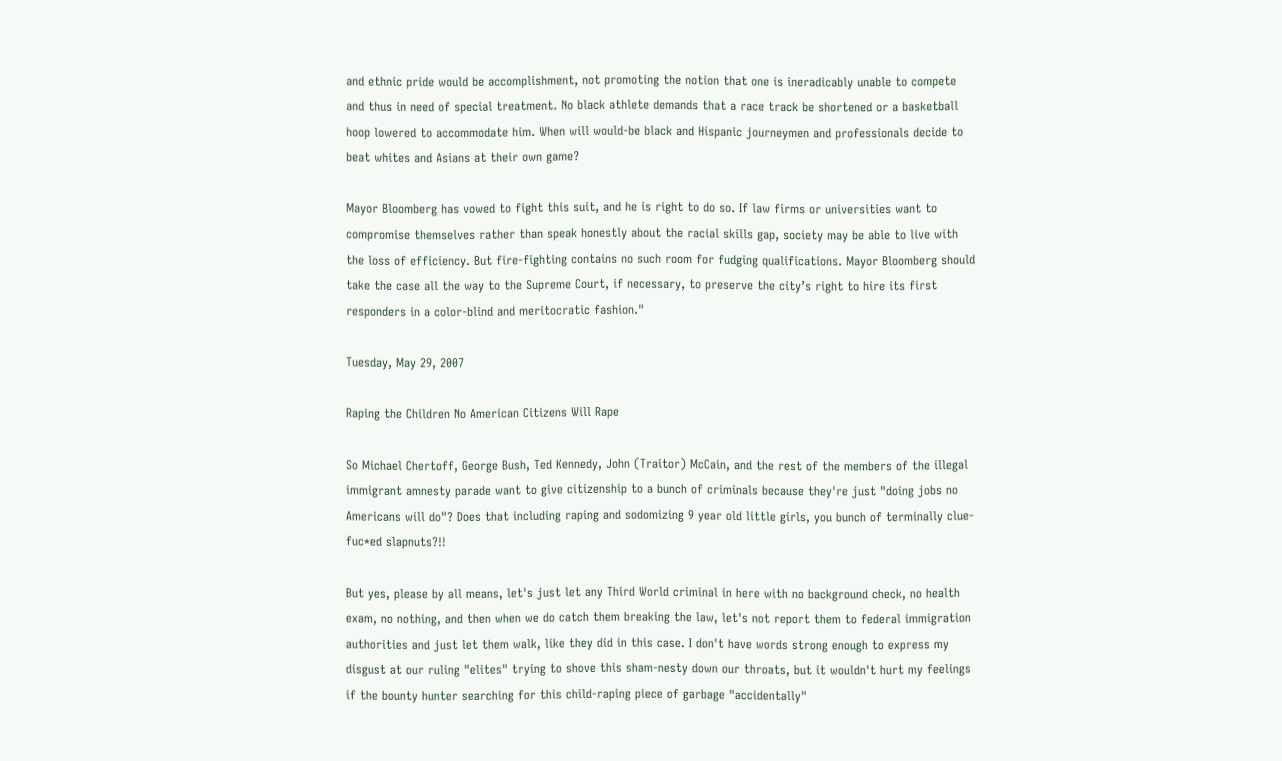and ethnic pride would be accomplishment, not promoting the notion that one is ineradicably unable to compete and thus in need of special treatment. No black athlete demands that a race track be shortened or a basketball hoop lowered to accommodate him. When will would-be black and Hispanic journeymen and professionals decide to beat whites and Asians at their own game?

Mayor Bloomberg has vowed to fight this suit, and he is right to do so. If law firms or universities want to compromise themselves rather than speak honestly about the racial skills gap, society may be able to live with the loss of efficiency. But fire-fighting contains no such room for fudging qualifications. Mayor Bloomberg should take the case all the way to the Supreme Court, if necessary, to preserve the city’s right to hire its first responders in a color-blind and meritocratic fashion."

Tuesday, May 29, 2007

Raping the Children No American Citizens Will Rape

So Michael Chertoff, George Bush, Ted Kennedy, John (Traitor) McCain, and the rest of the members of the illegal immigrant amnesty parade want to give citizenship to a bunch of criminals because they're just "doing jobs no Americans will do"? Does that including raping and sodomizing 9 year old little girls, you bunch of terminally clue-fuc*ed slapnuts?!!

But yes, please by all means, let's just let any Third World criminal in here with no background check, no health exam, no nothing, and then when we do catch them breaking the law, let's not report them to federal immigration authorities and just let them walk, like they did in this case. I don't have words strong enough to express my disgust at our ruling "elites" trying to shove this sham-nesty down our throats, but it wouldn't hurt my feelings if the bounty hunter searching for this child-raping piece of garbage "accidentally"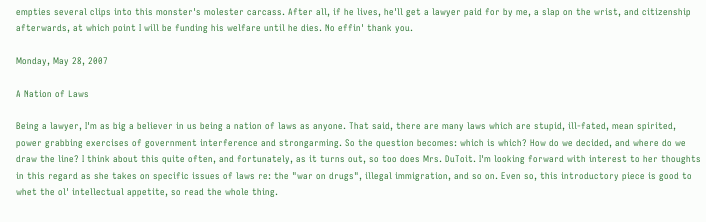empties several clips into this monster's molester carcass. After all, if he lives, he'll get a lawyer paid for by me, a slap on the wrist, and citizenship afterwards, at which point I will be funding his welfare until he dies. No effin' thank you.

Monday, May 28, 2007

A Nation of Laws

Being a lawyer, I'm as big a believer in us being a nation of laws as anyone. That said, there are many laws which are stupid, ill-fated, mean spirited, power grabbing exercises of government interference and strongarming. So the question becomes: which is which? How do we decided, and where do we draw the line? I think about this quite often, and fortunately, as it turns out, so too does Mrs. DuToit. I'm looking forward with interest to her thoughts in this regard as she takes on specific issues of laws re: the "war on drugs", illegal immigration, and so on. Even so, this introductory piece is good to whet the ol' intellectual appetite, so read the whole thing.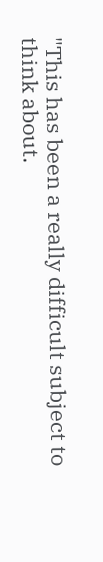"This has been a really difficult subject to think about.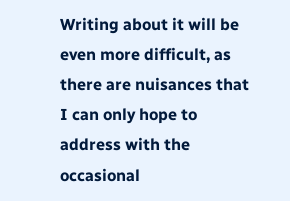Writing about it will be even more difficult, as there are nuisances that I can only hope to address with the occasional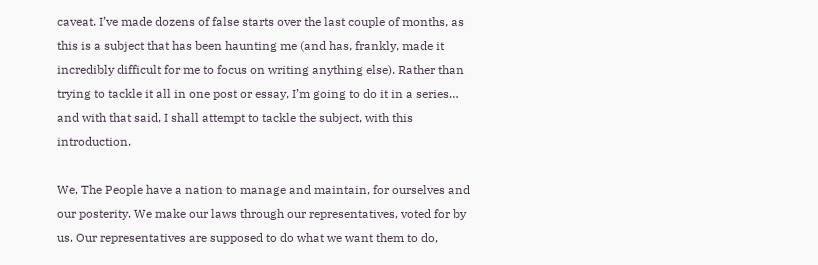caveat. I’ve made dozens of false starts over the last couple of months, as this is a subject that has been haunting me (and has, frankly, made it incredibly difficult for me to focus on writing anything else). Rather than trying to tackle it all in one post or essay, I’m going to do it in a series… and with that said, I shall attempt to tackle the subject, with this introduction.

We, The People have a nation to manage and maintain, for ourselves and our posterity. We make our laws through our representatives, voted for by us. Our representatives are supposed to do what we want them to do,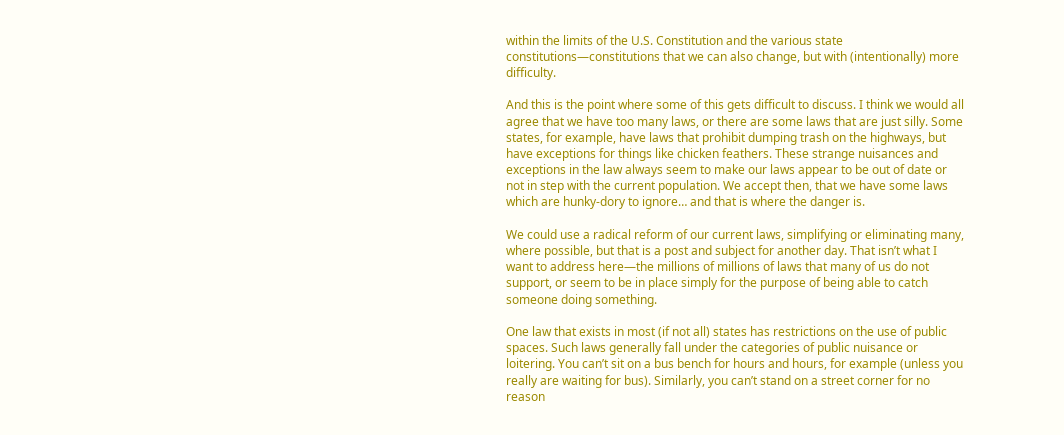within the limits of the U.S. Constitution and the various state constitutions—constitutions that we can also change, but with (intentionally) more difficulty.

And this is the point where some of this gets difficult to discuss. I think we would all agree that we have too many laws, or there are some laws that are just silly. Some states, for example, have laws that prohibit dumping trash on the highways, but have exceptions for things like chicken feathers. These strange nuisances and exceptions in the law always seem to make our laws appear to be out of date or not in step with the current population. We accept then, that we have some laws which are hunky-dory to ignore… and that is where the danger is.

We could use a radical reform of our current laws, simplifying or eliminating many, where possible, but that is a post and subject for another day. That isn’t what I want to address here—the millions of millions of laws that many of us do not support, or seem to be in place simply for the purpose of being able to catch someone doing something.

One law that exists in most (if not all) states has restrictions on the use of public spaces. Such laws generally fall under the categories of public nuisance or loitering. You can’t sit on a bus bench for hours and hours, for example (unless you really are waiting for bus). Similarly, you can’t stand on a street corner for no reason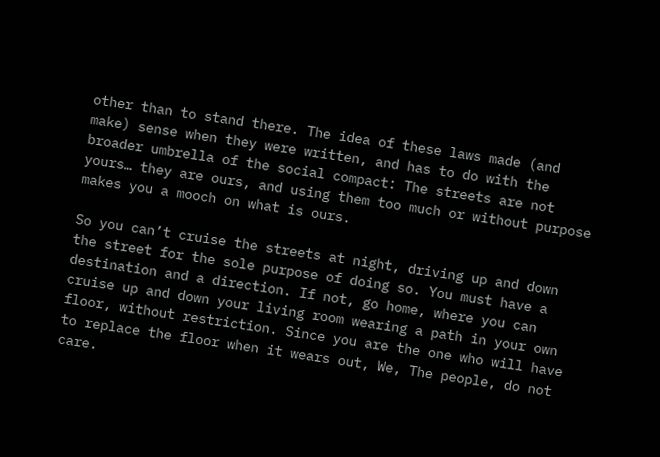other than to stand there. The idea of these laws made (and make) sense when they were written, and has to do with the broader umbrella of the social compact: The streets are not yours… they are ours, and using them too much or without purpose makes you a mooch on what is ours.

So you can’t cruise the streets at night, driving up and down the street for the sole purpose of doing so. You must have a destination and a direction. If not, go home, where you can cruise up and down your living room wearing a path in your own floor, without restriction. Since you are the one who will have to replace the floor when it wears out, We, The people, do not care.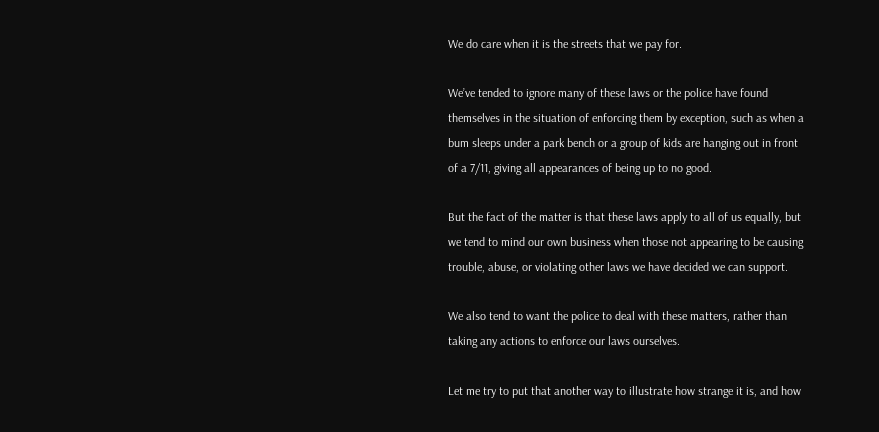We do care when it is the streets that we pay for.

We’ve tended to ignore many of these laws or the police have found themselves in the situation of enforcing them by exception, such as when a bum sleeps under a park bench or a group of kids are hanging out in front of a 7/11, giving all appearances of being up to no good.

But the fact of the matter is that these laws apply to all of us equally, but we tend to mind our own business when those not appearing to be causing trouble, abuse, or violating other laws we have decided we can support.

We also tend to want the police to deal with these matters, rather than taking any actions to enforce our laws ourselves.

Let me try to put that another way to illustrate how strange it is, and how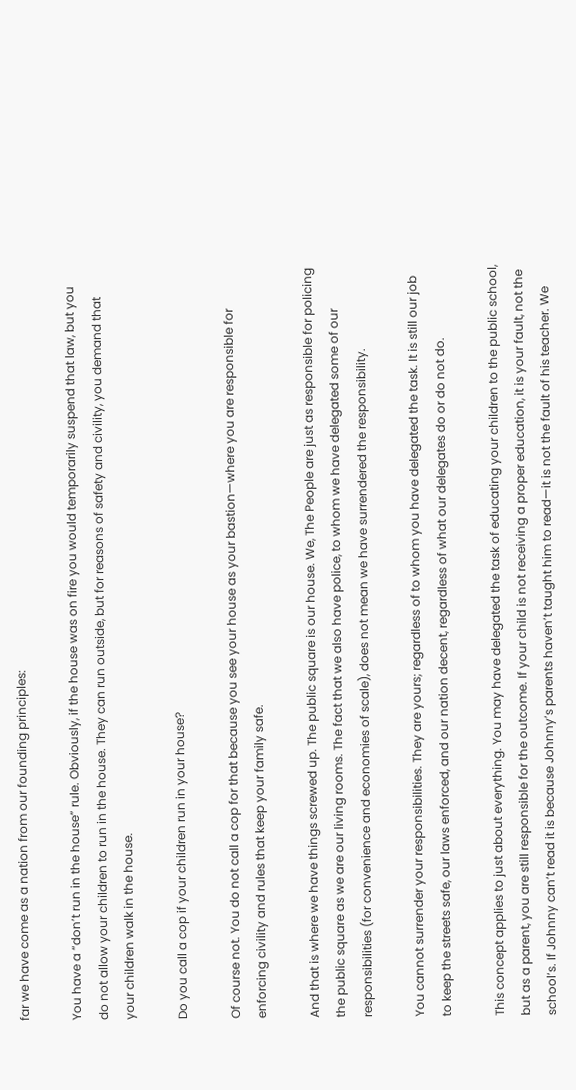far we have come as a nation from our founding principles:

You have a “don’t run in the house” rule. Obviously, if the house was on fire you would temporarily suspend that law, but you do not allow your children to run in the house. They can run outside, but for reasons of safety and civility, you demand that your children walk in the house.

Do you call a cop if your children run in your house?

Of course not. You do not call a cop for that because you see your house as your bastion—where you are responsible for enforcing civility and rules that keep your family safe.

And that is where we have things screwed up. The public square is our house. We, The People are just as responsible for policing the public square as we are our living rooms. The fact that we also have police, to whom we have delegated some of our responsibilities (for convenience and economies of scale), does not mean we have surrendered the responsibility.

You cannot surrender your responsibilities. They are yours; regardless of to whom you have delegated the task. It is still our job to keep the streets safe, our laws enforced, and our nation decent, regardless of what our delegates do or do not do.

This concept applies to just about everything. You may have delegated the task of educating your children to the public school, but as a parent, you are still responsible for the outcome. If your child is not receiving a proper education, it is your fault, not the school’s. If Johnny can’t read it is because Johnny’s parents haven’t taught him to read—it is not the fault of his teacher. We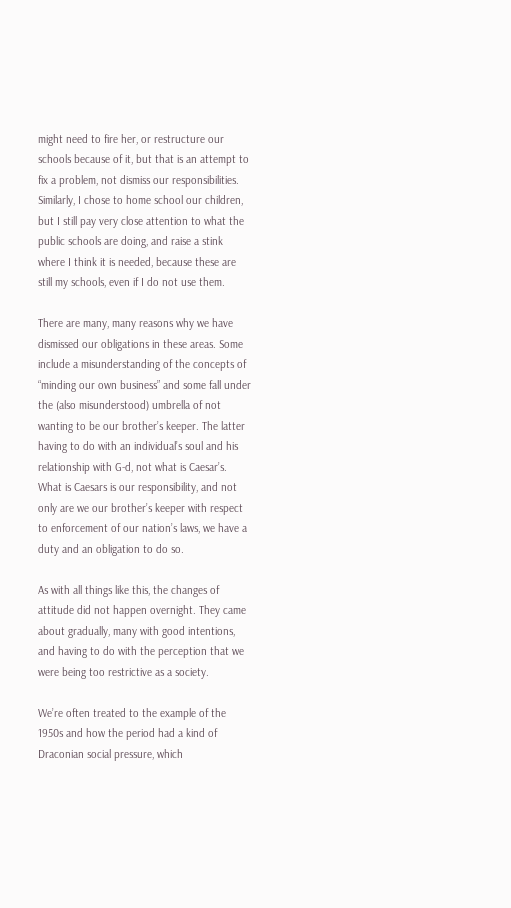might need to fire her, or restructure our schools because of it, but that is an attempt to fix a problem, not dismiss our responsibilities. Similarly, I chose to home school our children, but I still pay very close attention to what the public schools are doing, and raise a stink where I think it is needed, because these are still my schools, even if I do not use them.

There are many, many reasons why we have dismissed our obligations in these areas. Some include a misunderstanding of the concepts of “minding our own business” and some fall under the (also misunderstood) umbrella of not wanting to be our brother’s keeper. The latter having to do with an individual’s soul and his relationship with G-d, not what is Caesar’s. What is Caesars is our responsibility, and not only are we our brother’s keeper with respect to enforcement of our nation’s laws, we have a duty and an obligation to do so.

As with all things like this, the changes of attitude did not happen overnight. They came about gradually, many with good intentions, and having to do with the perception that we were being too restrictive as a society.

We’re often treated to the example of the 1950s and how the period had a kind of Draconian social pressure, which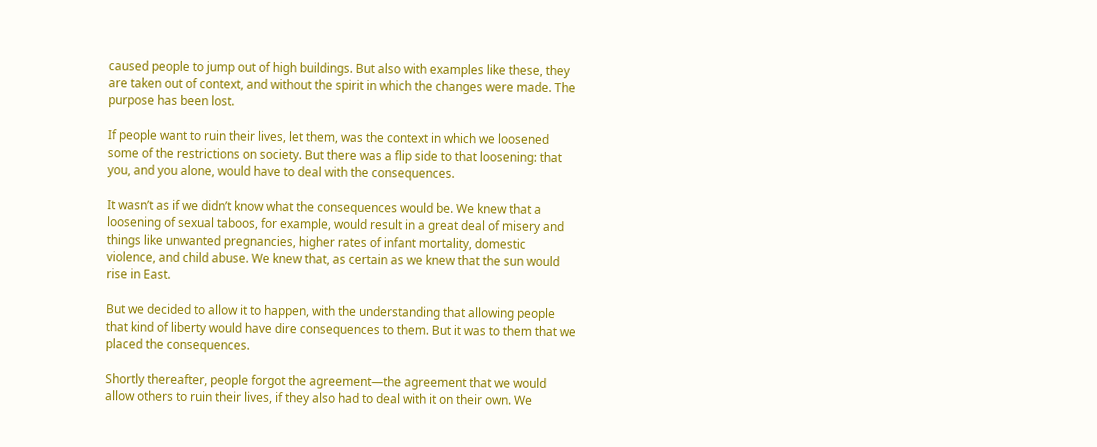caused people to jump out of high buildings. But also with examples like these, they are taken out of context, and without the spirit in which the changes were made. The purpose has been lost.

If people want to ruin their lives, let them, was the context in which we loosened some of the restrictions on society. But there was a flip side to that loosening: that you, and you alone, would have to deal with the consequences.

It wasn’t as if we didn’t know what the consequences would be. We knew that a loosening of sexual taboos, for example, would result in a great deal of misery and things like unwanted pregnancies, higher rates of infant mortality, domestic violence, and child abuse. We knew that, as certain as we knew that the sun would rise in East.

But we decided to allow it to happen, with the understanding that allowing people that kind of liberty would have dire consequences to them. But it was to them that we placed the consequences.

Shortly thereafter, people forgot the agreement—the agreement that we would allow others to ruin their lives, if they also had to deal with it on their own. We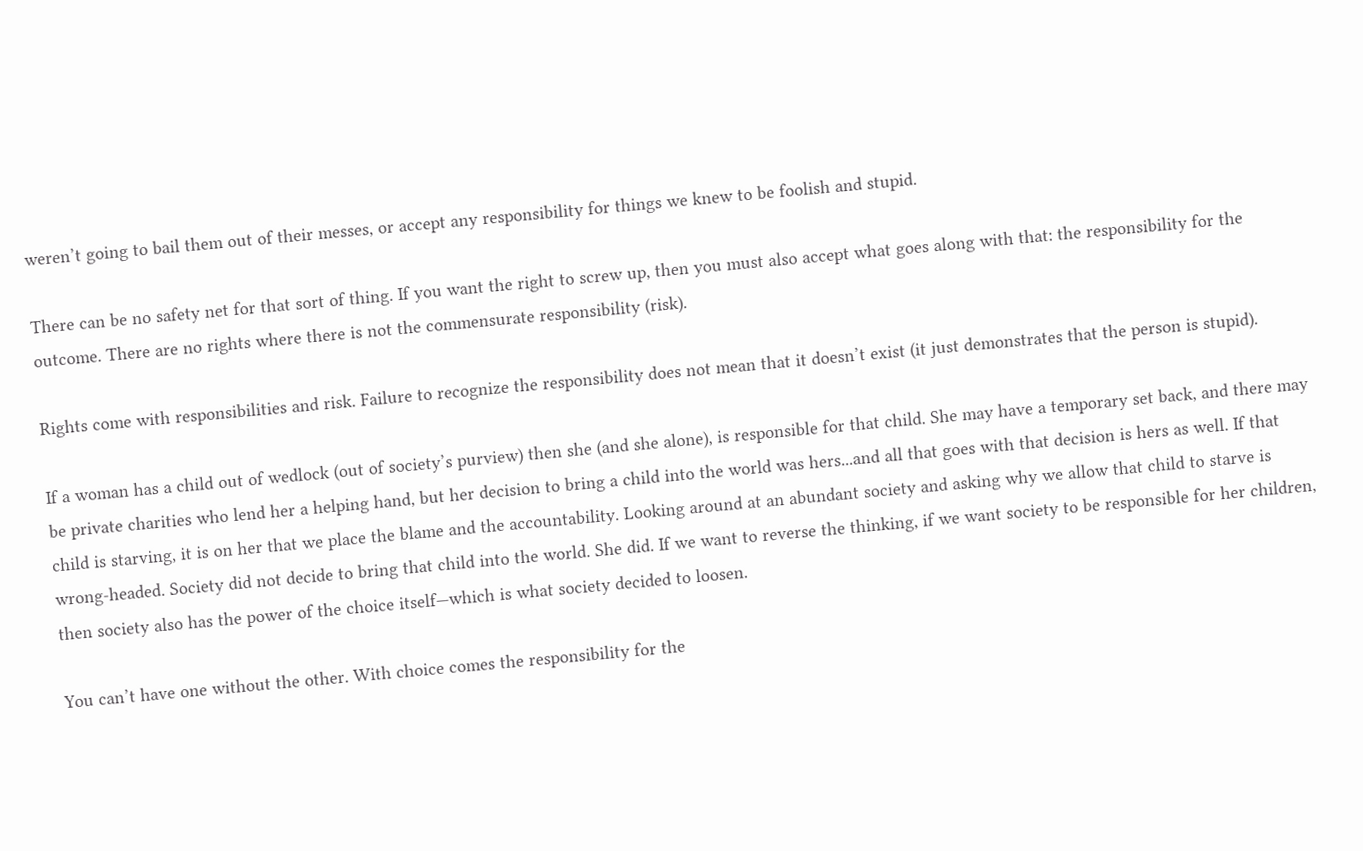weren’t going to bail them out of their messes, or accept any responsibility for things we knew to be foolish and stupid.

There can be no safety net for that sort of thing. If you want the right to screw up, then you must also accept what goes along with that: the responsibility for the outcome. There are no rights where there is not the commensurate responsibility (risk).

Rights come with responsibilities and risk. Failure to recognize the responsibility does not mean that it doesn’t exist (it just demonstrates that the person is stupid).

If a woman has a child out of wedlock (out of society’s purview) then she (and she alone), is responsible for that child. She may have a temporary set back, and there may be private charities who lend her a helping hand, but her decision to bring a child into the world was hers...and all that goes with that decision is hers as well. If that child is starving, it is on her that we place the blame and the accountability. Looking around at an abundant society and asking why we allow that child to starve is wrong-headed. Society did not decide to bring that child into the world. She did. If we want to reverse the thinking, if we want society to be responsible for her children, then society also has the power of the choice itself—which is what society decided to loosen.

You can’t have one without the other. With choice comes the responsibility for the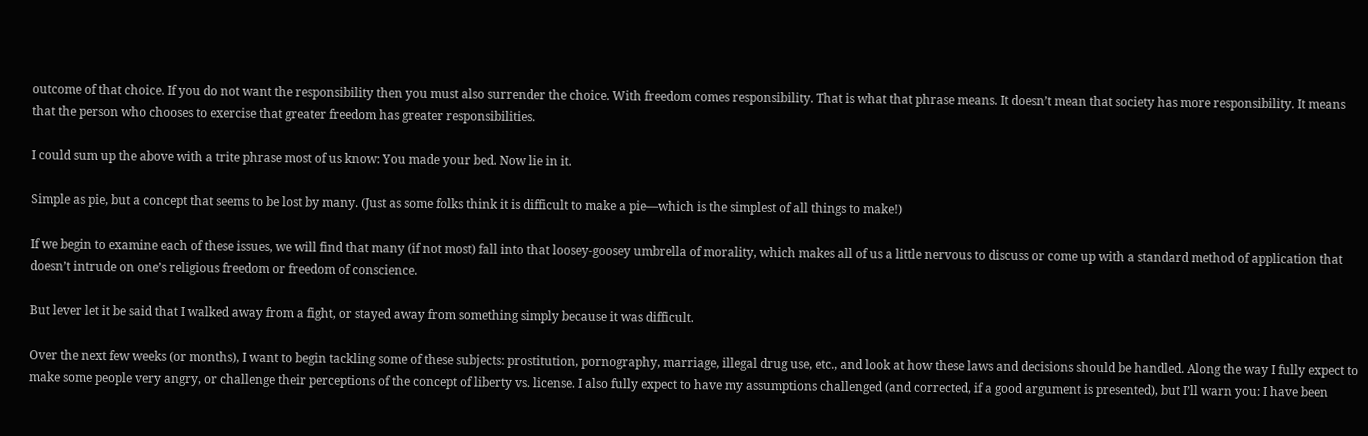outcome of that choice. If you do not want the responsibility then you must also surrender the choice. With freedom comes responsibility. That is what that phrase means. It doesn’t mean that society has more responsibility. It means that the person who chooses to exercise that greater freedom has greater responsibilities.

I could sum up the above with a trite phrase most of us know: You made your bed. Now lie in it.

Simple as pie, but a concept that seems to be lost by many. (Just as some folks think it is difficult to make a pie—which is the simplest of all things to make!)

If we begin to examine each of these issues, we will find that many (if not most) fall into that loosey-goosey umbrella of morality, which makes all of us a little nervous to discuss or come up with a standard method of application that doesn’t intrude on one’s religious freedom or freedom of conscience.

But lever let it be said that I walked away from a fight, or stayed away from something simply because it was difficult.

Over the next few weeks (or months), I want to begin tackling some of these subjects: prostitution, pornography, marriage, illegal drug use, etc., and look at how these laws and decisions should be handled. Along the way I fully expect to make some people very angry, or challenge their perceptions of the concept of liberty vs. license. I also fully expect to have my assumptions challenged (and corrected, if a good argument is presented), but I’ll warn you: I have been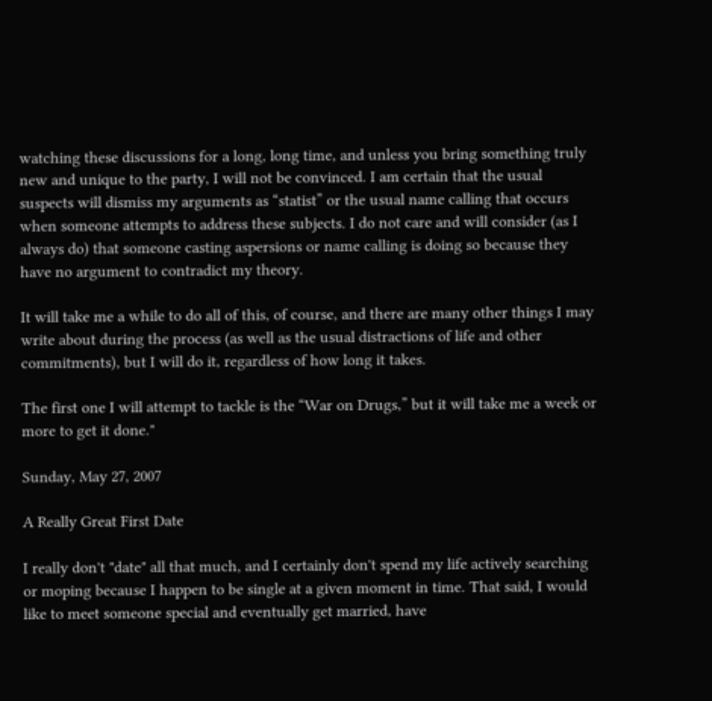watching these discussions for a long, long time, and unless you bring something truly new and unique to the party, I will not be convinced. I am certain that the usual suspects will dismiss my arguments as “statist” or the usual name calling that occurs when someone attempts to address these subjects. I do not care and will consider (as I always do) that someone casting aspersions or name calling is doing so because they have no argument to contradict my theory.

It will take me a while to do all of this, of course, and there are many other things I may write about during the process (as well as the usual distractions of life and other commitments), but I will do it, regardless of how long it takes.

The first one I will attempt to tackle is the “War on Drugs,” but it will take me a week or more to get it done."

Sunday, May 27, 2007

A Really Great First Date

I really don't "date" all that much, and I certainly don't spend my life actively searching or moping because I happen to be single at a given moment in time. That said, I would like to meet someone special and eventually get married, have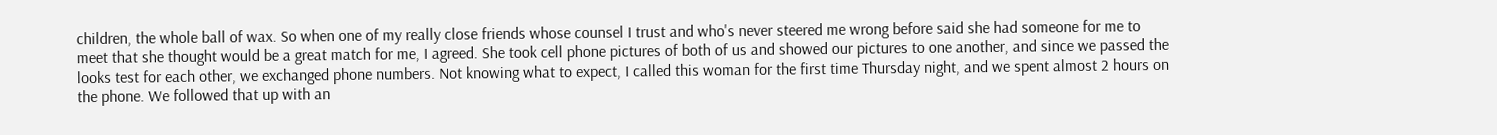children, the whole ball of wax. So when one of my really close friends whose counsel I trust and who's never steered me wrong before said she had someone for me to meet that she thought would be a great match for me, I agreed. She took cell phone pictures of both of us and showed our pictures to one another, and since we passed the looks test for each other, we exchanged phone numbers. Not knowing what to expect, I called this woman for the first time Thursday night, and we spent almost 2 hours on the phone. We followed that up with an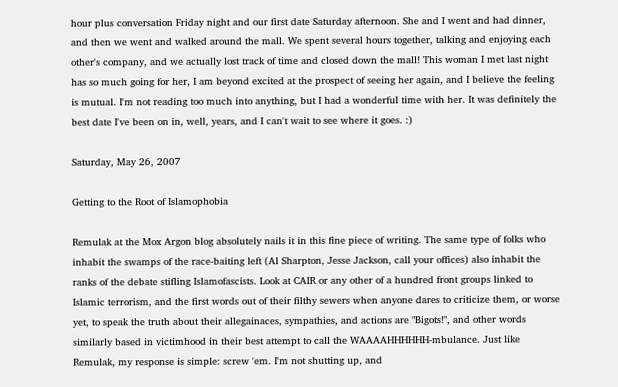hour plus conversation Friday night and our first date Saturday afternoon. She and I went and had dinner, and then we went and walked around the mall. We spent several hours together, talking and enjoying each other's company, and we actually lost track of time and closed down the mall! This woman I met last night has so much going for her, I am beyond excited at the prospect of seeing her again, and I believe the feeling is mutual. I'm not reading too much into anything, but I had a wonderful time with her. It was definitely the best date I've been on in, well, years, and I can't wait to see where it goes. :)

Saturday, May 26, 2007

Getting to the Root of Islamophobia

Remulak at the Mox Argon blog absolutely nails it in this fine piece of writing. The same type of folks who inhabit the swamps of the race-baiting left (Al Sharpton, Jesse Jackson, call your offices) also inhabit the ranks of the debate stifling Islamofascists. Look at CAIR or any other of a hundred front groups linked to Islamic terrorism, and the first words out of their filthy sewers when anyone dares to criticize them, or worse yet, to speak the truth about their allegainaces, sympathies, and actions are "Bigots!", and other words similarly based in victimhood in their best attempt to call the WAAAAHHHHHH-mbulance. Just like Remulak, my response is simple: screw 'em. I'm not shutting up, and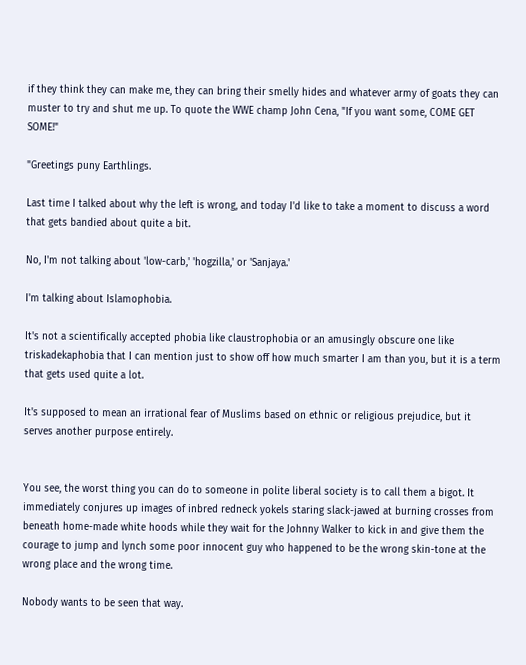if they think they can make me, they can bring their smelly hides and whatever army of goats they can muster to try and shut me up. To quote the WWE champ John Cena, "If you want some, COME GET SOME!"

"Greetings puny Earthlings.

Last time I talked about why the left is wrong, and today I'd like to take a moment to discuss a word that gets bandied about quite a bit.

No, I'm not talking about 'low-carb,' 'hogzilla,' or 'Sanjaya.'

I'm talking about Islamophobia.

It's not a scientifically accepted phobia like claustrophobia or an amusingly obscure one like triskadekaphobia that I can mention just to show off how much smarter I am than you, but it is a term that gets used quite a lot.

It's supposed to mean an irrational fear of Muslims based on ethnic or religious prejudice, but it serves another purpose entirely.


You see, the worst thing you can do to someone in polite liberal society is to call them a bigot. It immediately conjures up images of inbred redneck yokels staring slack-jawed at burning crosses from beneath home-made white hoods while they wait for the Johnny Walker to kick in and give them the courage to jump and lynch some poor innocent guy who happened to be the wrong skin-tone at the wrong place and the wrong time.

Nobody wants to be seen that way.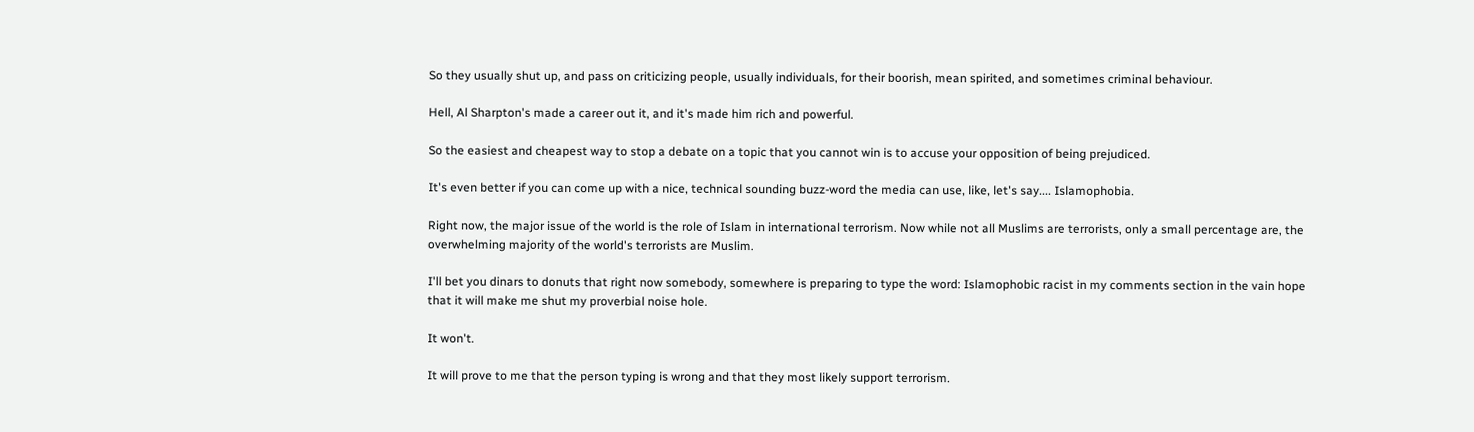So they usually shut up, and pass on criticizing people, usually individuals, for their boorish, mean spirited, and sometimes criminal behaviour.

Hell, Al Sharpton's made a career out it, and it's made him rich and powerful.

So the easiest and cheapest way to stop a debate on a topic that you cannot win is to accuse your opposition of being prejudiced.

It's even better if you can come up with a nice, technical sounding buzz-word the media can use, like, let's say.... Islamophobia.

Right now, the major issue of the world is the role of Islam in international terrorism. Now while not all Muslims are terrorists, only a small percentage are, the overwhelming majority of the world's terrorists are Muslim.

I'll bet you dinars to donuts that right now somebody, somewhere is preparing to type the word: Islamophobic racist in my comments section in the vain hope that it will make me shut my proverbial noise hole.

It won't.

It will prove to me that the person typing is wrong and that they most likely support terrorism.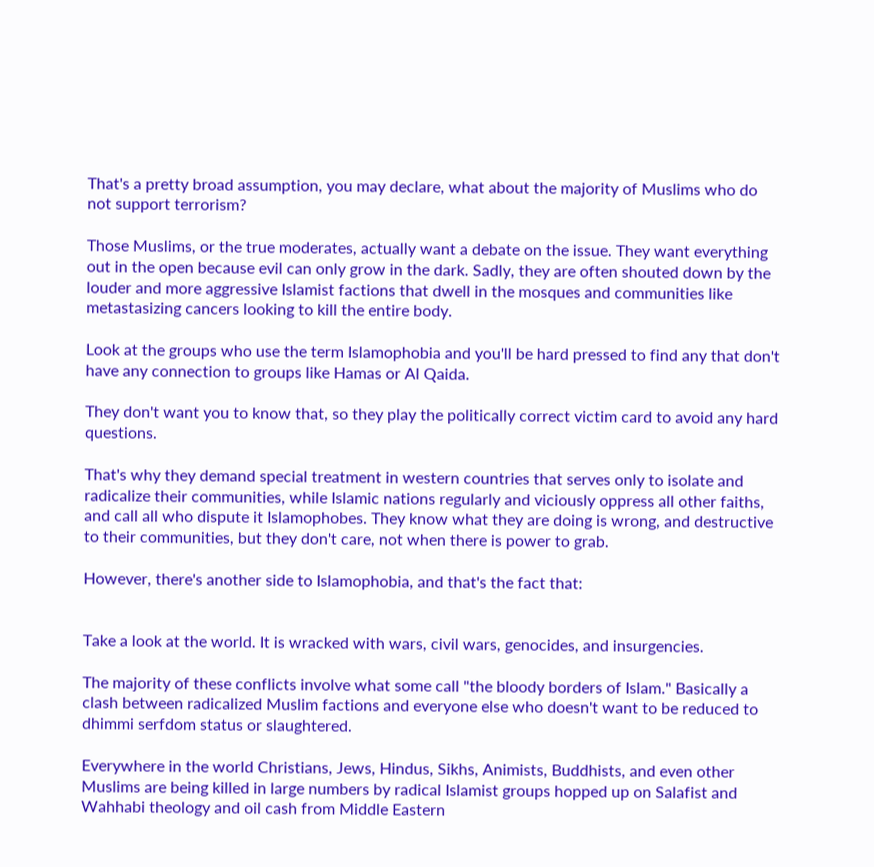That's a pretty broad assumption, you may declare, what about the majority of Muslims who do not support terrorism?

Those Muslims, or the true moderates, actually want a debate on the issue. They want everything out in the open because evil can only grow in the dark. Sadly, they are often shouted down by the louder and more aggressive Islamist factions that dwell in the mosques and communities like metastasizing cancers looking to kill the entire body.

Look at the groups who use the term Islamophobia and you'll be hard pressed to find any that don't have any connection to groups like Hamas or Al Qaida.

They don't want you to know that, so they play the politically correct victim card to avoid any hard questions.

That's why they demand special treatment in western countries that serves only to isolate and radicalize their communities, while Islamic nations regularly and viciously oppress all other faiths, and call all who dispute it Islamophobes. They know what they are doing is wrong, and destructive to their communities, but they don't care, not when there is power to grab.

However, there's another side to Islamophobia, and that's the fact that:


Take a look at the world. It is wracked with wars, civil wars, genocides, and insurgencies.

The majority of these conflicts involve what some call "the bloody borders of Islam." Basically a clash between radicalized Muslim factions and everyone else who doesn't want to be reduced to dhimmi serfdom status or slaughtered.

Everywhere in the world Christians, Jews, Hindus, Sikhs, Animists, Buddhists, and even other Muslims are being killed in large numbers by radical Islamist groups hopped up on Salafist and Wahhabi theology and oil cash from Middle Eastern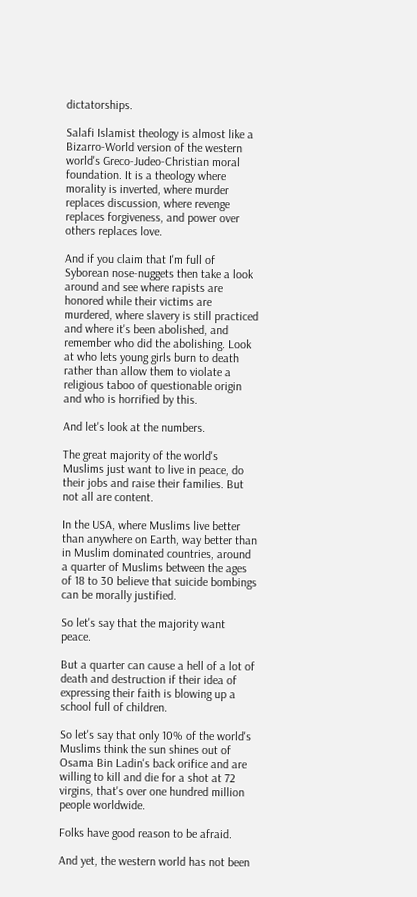dictatorships.

Salafi Islamist theology is almost like a Bizarro-World version of the western world's Greco-Judeo-Christian moral foundation. It is a theology where morality is inverted, where murder replaces discussion, where revenge replaces forgiveness, and power over others replaces love.

And if you claim that I'm full of Syborean nose-nuggets then take a look around and see where rapists are honored while their victims are murdered, where slavery is still practiced and where it's been abolished, and remember who did the abolishing. Look at who lets young girls burn to death rather than allow them to violate a religious taboo of questionable origin and who is horrified by this.

And let's look at the numbers.

The great majority of the world's Muslims just want to live in peace, do their jobs and raise their families. But not all are content.

In the USA, where Muslims live better than anywhere on Earth, way better than in Muslim dominated countries, around a quarter of Muslims between the ages of 18 to 30 believe that suicide bombings can be morally justified.

So let's say that the majority want peace.

But a quarter can cause a hell of a lot of death and destruction if their idea of expressing their faith is blowing up a school full of children.

So let's say that only 10% of the world's Muslims think the sun shines out of Osama Bin Ladin's back orifice and are willing to kill and die for a shot at 72 virgins, that's over one hundred million people worldwide.

Folks have good reason to be afraid.

And yet, the western world has not been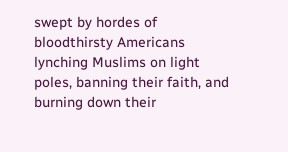swept by hordes of bloodthirsty Americans lynching Muslims on light poles, banning their faith, and burning down their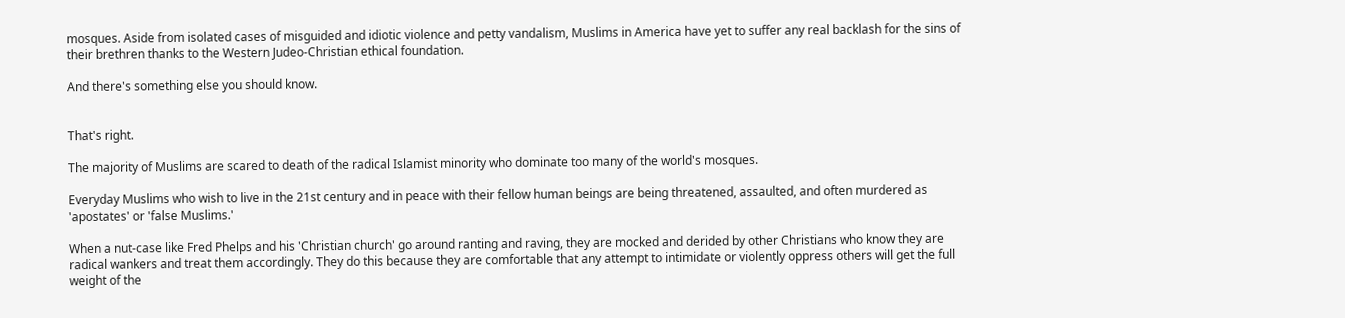mosques. Aside from isolated cases of misguided and idiotic violence and petty vandalism, Muslims in America have yet to suffer any real backlash for the sins of their brethren thanks to the Western Judeo-Christian ethical foundation.

And there's something else you should know.


That's right.

The majority of Muslims are scared to death of the radical Islamist minority who dominate too many of the world's mosques.

Everyday Muslims who wish to live in the 21st century and in peace with their fellow human beings are being threatened, assaulted, and often murdered as 'apostates' or 'false Muslims.'

When a nut-case like Fred Phelps and his 'Christian church' go around ranting and raving, they are mocked and derided by other Christians who know they are radical wankers and treat them accordingly. They do this because they are comfortable that any attempt to intimidate or violently oppress others will get the full weight of the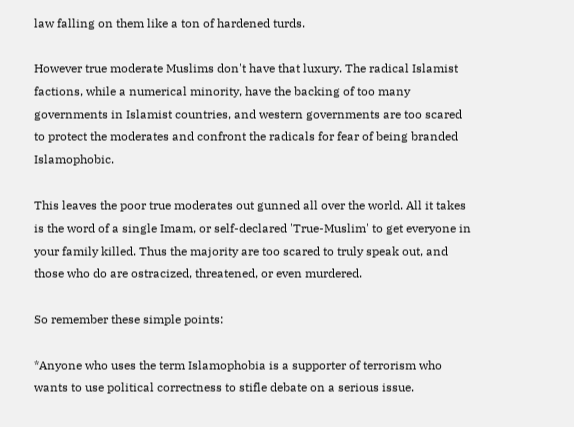law falling on them like a ton of hardened turds.

However true moderate Muslims don't have that luxury. The radical Islamist factions, while a numerical minority, have the backing of too many governments in Islamist countries, and western governments are too scared to protect the moderates and confront the radicals for fear of being branded Islamophobic.

This leaves the poor true moderates out gunned all over the world. All it takes is the word of a single Imam, or self-declared 'True-Muslim' to get everyone in your family killed. Thus the majority are too scared to truly speak out, and those who do are ostracized, threatened, or even murdered.

So remember these simple points:

*Anyone who uses the term Islamophobia is a supporter of terrorism who wants to use political correctness to stifle debate on a serious issue.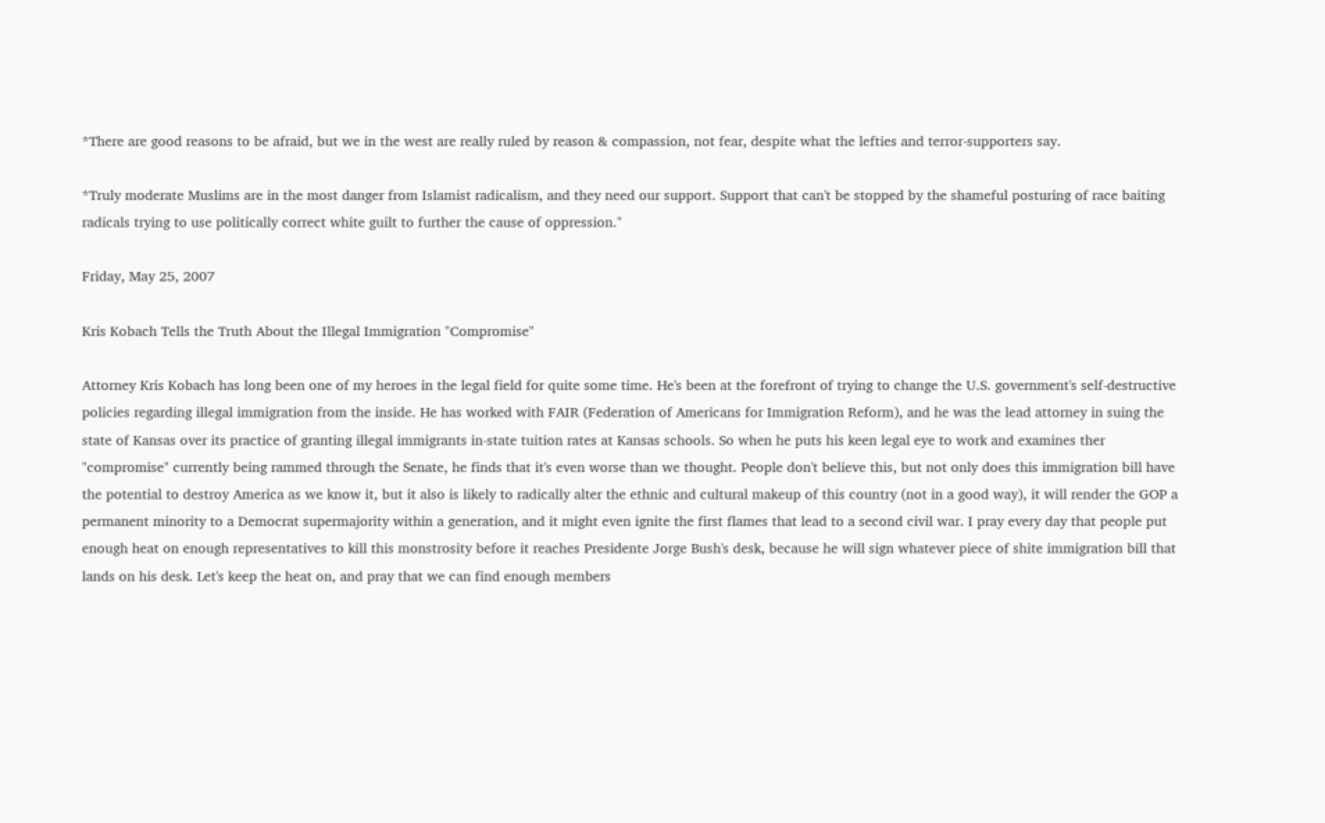*There are good reasons to be afraid, but we in the west are really ruled by reason & compassion, not fear, despite what the lefties and terror-supporters say.

*Truly moderate Muslims are in the most danger from Islamist radicalism, and they need our support. Support that can't be stopped by the shameful posturing of race baiting radicals trying to use politically correct white guilt to further the cause of oppression."

Friday, May 25, 2007

Kris Kobach Tells the Truth About the Illegal Immigration "Compromise"

Attorney Kris Kobach has long been one of my heroes in the legal field for quite some time. He's been at the forefront of trying to change the U.S. government's self-destructive policies regarding illegal immigration from the inside. He has worked with FAIR (Federation of Americans for Immigration Reform), and he was the lead attorney in suing the state of Kansas over its practice of granting illegal immigrants in-state tuition rates at Kansas schools. So when he puts his keen legal eye to work and examines ther "compromise" currently being rammed through the Senate, he finds that it's even worse than we thought. People don't believe this, but not only does this immigration bill have the potential to destroy America as we know it, but it also is likely to radically alter the ethnic and cultural makeup of this country (not in a good way), it will render the GOP a permanent minority to a Democrat supermajority within a generation, and it might even ignite the first flames that lead to a second civil war. I pray every day that people put enough heat on enough representatives to kill this monstrosity before it reaches Presidente Jorge Bush's desk, because he will sign whatever piece of shite immigration bill that lands on his desk. Let's keep the heat on, and pray that we can find enough members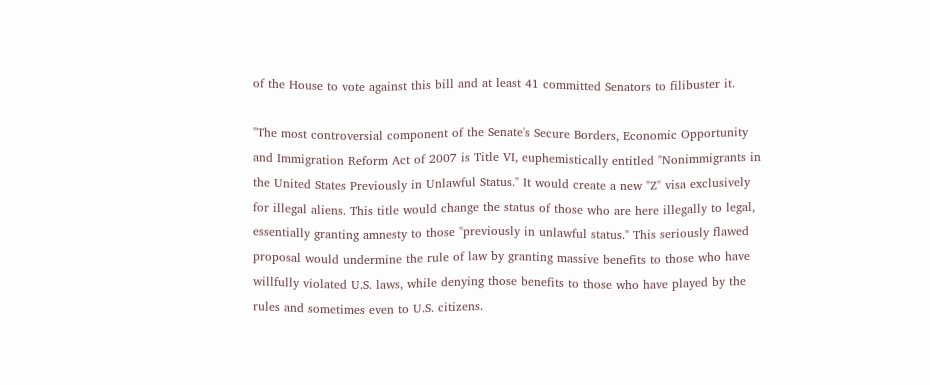of the House to vote against this bill and at least 41 committed Senators to filibuster it.

"The most controversial component of the Senate's Secure Borders, Economic Opportunity and Immigration Reform Act of 2007 is Title VI, euphemistically entitled "Nonimmigrants in the United States Previously in Unlawful Status." It would create a new "Z" visa exclusively for illegal aliens. This title would change the status of those who are here illegally to legal, essentially granting amnesty to those "previously in unlawful status." This seriously flawed proposal would undermine the rule of law by granting massive benefits to those who have willfully violated U.S. laws, while denying those benefits to those who have played by the rules and sometimes even to U.S. citizens.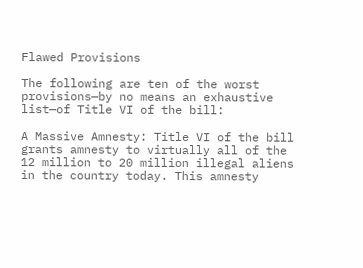Flawed Provisions

The following are ten of the worst provisions—by no means an exhaustive list—of Title VI of the bill:

A Massive Amnesty: Title VI of the bill grants amnesty to virtually all of the 12 million to 20 million illegal aliens in the country today. This amnesty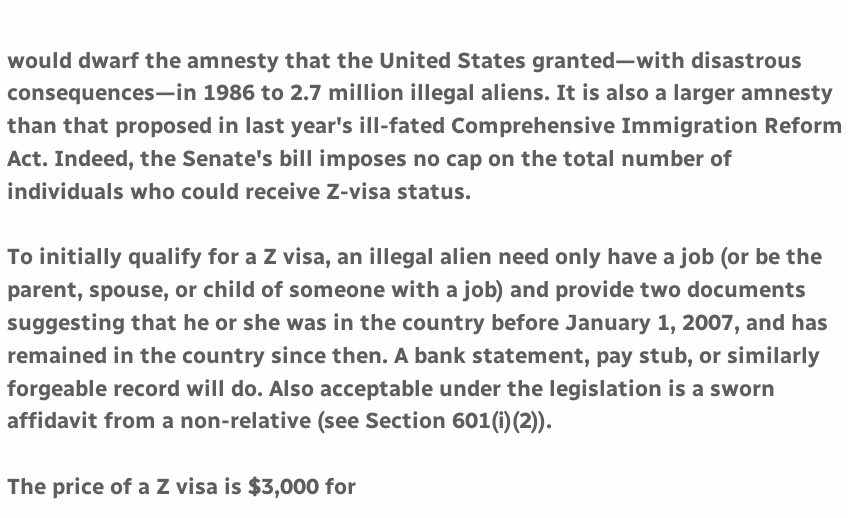would dwarf the amnesty that the United States granted—with disastrous consequences—in 1986 to 2.7 million illegal aliens. It is also a larger amnesty than that proposed in last year's ill-fated Comprehensive Immigration Reform Act. Indeed, the Senate's bill imposes no cap on the total number of individuals who could receive Z-visa status.

To initially qualify for a Z visa, an illegal alien need only have a job (or be the parent, spouse, or child of someone with a job) and provide two documents suggesting that he or she was in the country before January 1, 2007, and has remained in the country since then. A bank statement, pay stub, or similarly forgeable record will do. Also acceptable under the legislation is a sworn affidavit from a non-relative (see Section 601(i)(2)).

The price of a Z visa is $3,000 for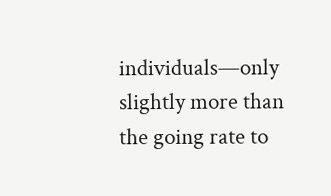individuals—only slightly more than the going rate to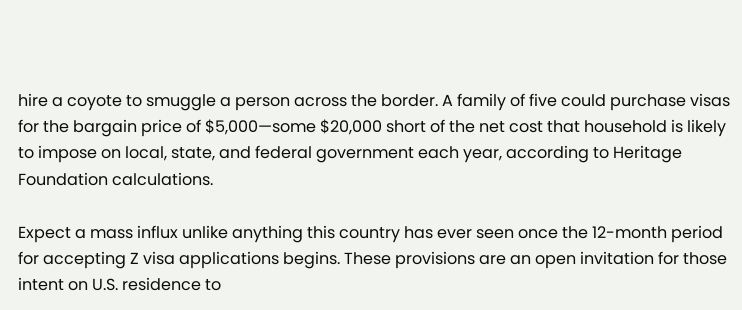hire a coyote to smuggle a person across the border. A family of five could purchase visas for the bargain price of $5,000—some $20,000 short of the net cost that household is likely to impose on local, state, and federal government each year, according to Heritage Foundation calculations.

Expect a mass influx unlike anything this country has ever seen once the 12-month period for accepting Z visa applications begins. These provisions are an open invitation for those intent on U.S. residence to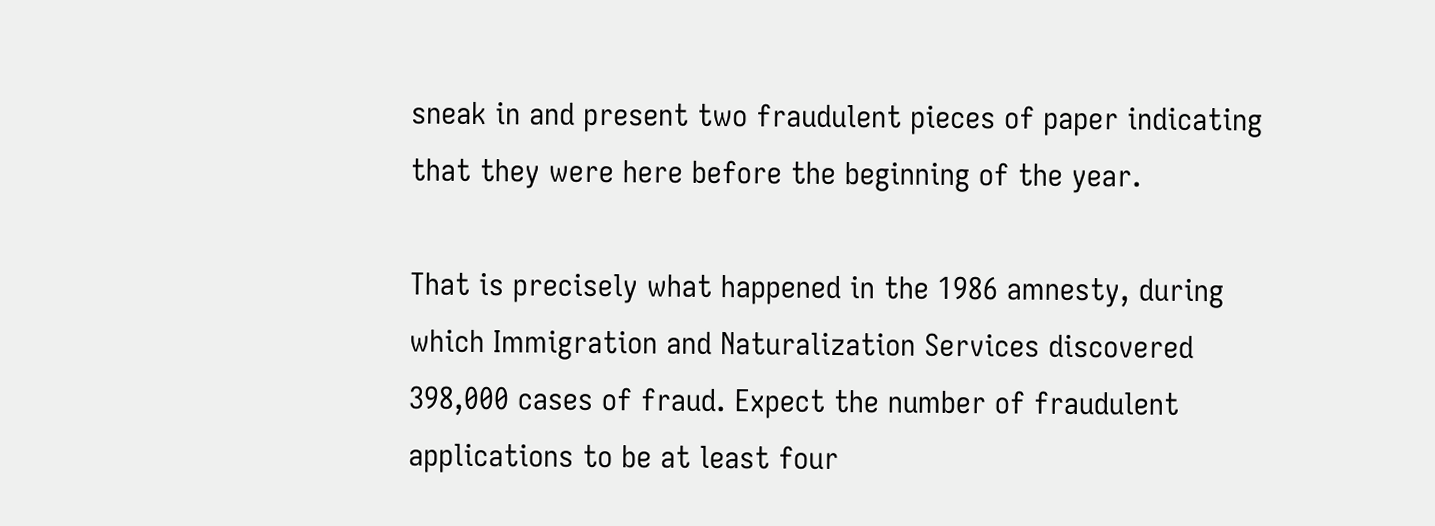sneak in and present two fraudulent pieces of paper indicating that they were here before the beginning of the year.

That is precisely what happened in the 1986 amnesty, during which Immigration and Naturalization Services discovered 398,000 cases of fraud. Expect the number of fraudulent applications to be at least four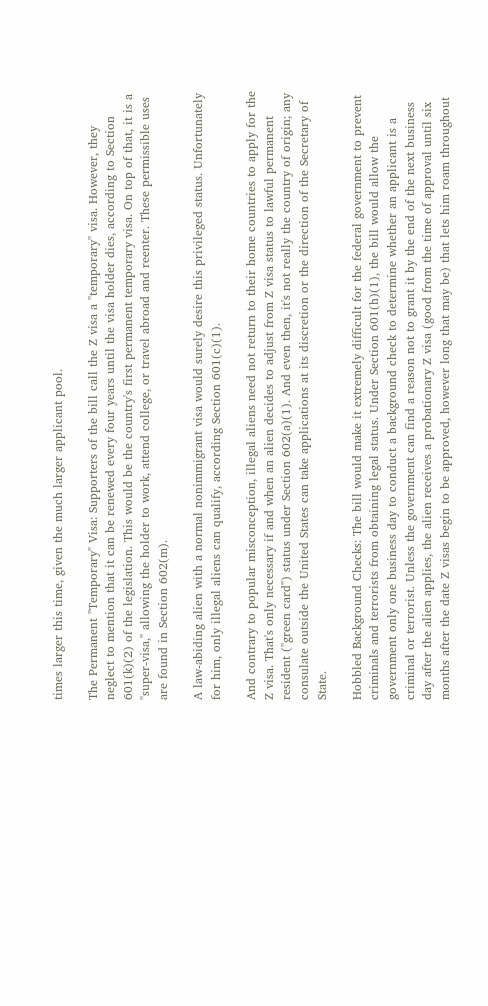times larger this time, given the much larger applicant pool.

The Permanent "Temporary" Visa: Supporters of the bill call the Z visa a "temporary" visa. However, they neglect to mention that it can be renewed every four years until the visa holder dies, according to Section 601(k)(2) of the legislation. This would be the country's first permanent temporary visa. On top of that, it is a "super-visa," allowing the holder to work, attend college, or travel abroad and reenter. These permissible uses are found in Section 602(m).

A law-abiding alien with a normal nonimmigrant visa would surely desire this privileged status. Unfortunately for him, only illegal aliens can qualify, according Section 601(c)(1).

And contrary to popular misconception, illegal aliens need not return to their home countries to apply for the Z visa. That's only necessary if and when an alien decides to adjust from Z visa status to lawful permanent resident ("green card") status under Section 602(a)(1). And even then, it's not really the country of origin; any consulate outside the United States can take applications at its discretion or the direction of the Secretary of State.

Hobbled Background Checks: The bill would make it extremely difficult for the federal government to prevent criminals and terrorists from obtaining legal status. Under Section 601(h)(1), the bill would allow the government only one business day to conduct a background check to determine whether an applicant is a criminal or terrorist. Unless the government can find a reason not to grant it by the end of the next business day after the alien applies, the alien receives a probationary Z visa (good from the time of approval until six months after the date Z visas begin to be approved, however long that may be) that lets him roam throughout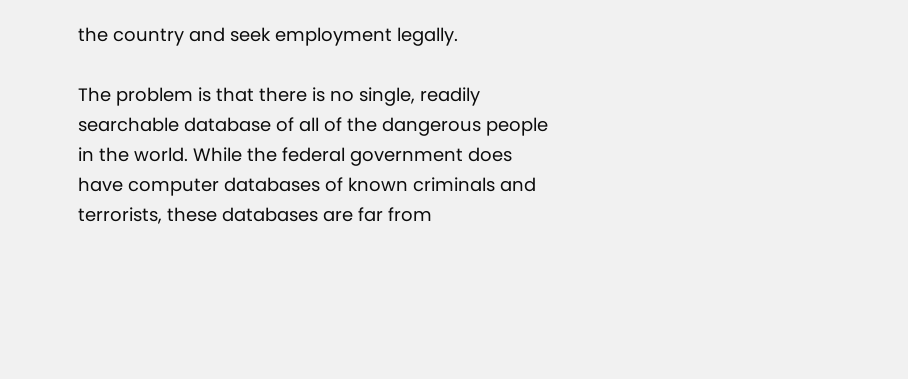the country and seek employment legally.

The problem is that there is no single, readily searchable database of all of the dangerous people in the world. While the federal government does have computer databases of known criminals and terrorists, these databases are far from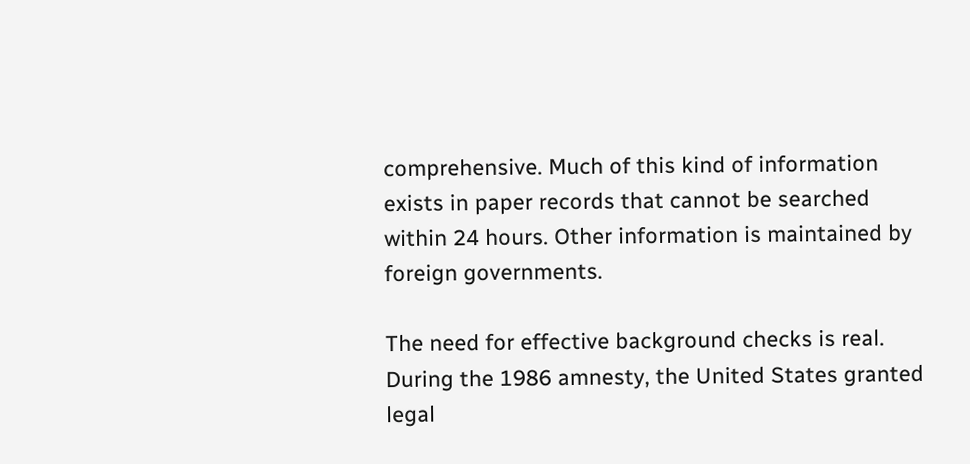comprehensive. Much of this kind of information exists in paper records that cannot be searched within 24 hours. Other information is maintained by foreign governments.

The need for effective background checks is real. During the 1986 amnesty, the United States granted legal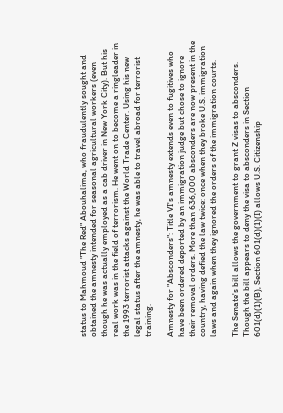status to Mahmoud "The Red" Abouhalima, who fraudulently sought and obtained the amnesty intended for seasonal agricultural workers (even though he was actually employed as a cab driver in New York City). But his real work was in the field of terrorism. He went on to become a ringleader in the 1993 terrorist attacks against the World Trade Center. Using his new legal status after the amnesty, he was able to travel abroad for terrorist training.

Amnesty for "Absconders": Title VI's amnesty extends even to fugitives who have been ordered deported by an immigration judge but chose to ignore their removal orders. More than 636,000 absconders are now present in the country, having defied the law twice: once when they broke U.S. immigration laws and again when they ignored the orders of the immigration courts.

The Senate's bill allows the government to grant Z visas to absconders. Though the bill appears to deny the visa to absconders in Section 601(d)(1)(B), Section 601(d)(1)(I) allows U.S. Citizenship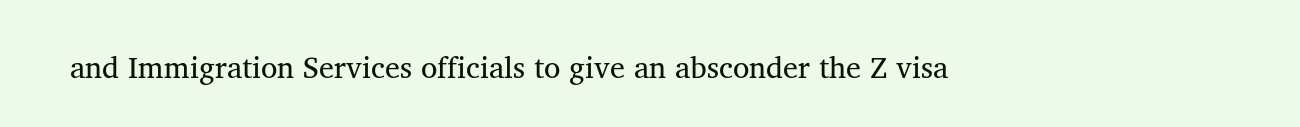and Immigration Services officials to give an absconder the Z visa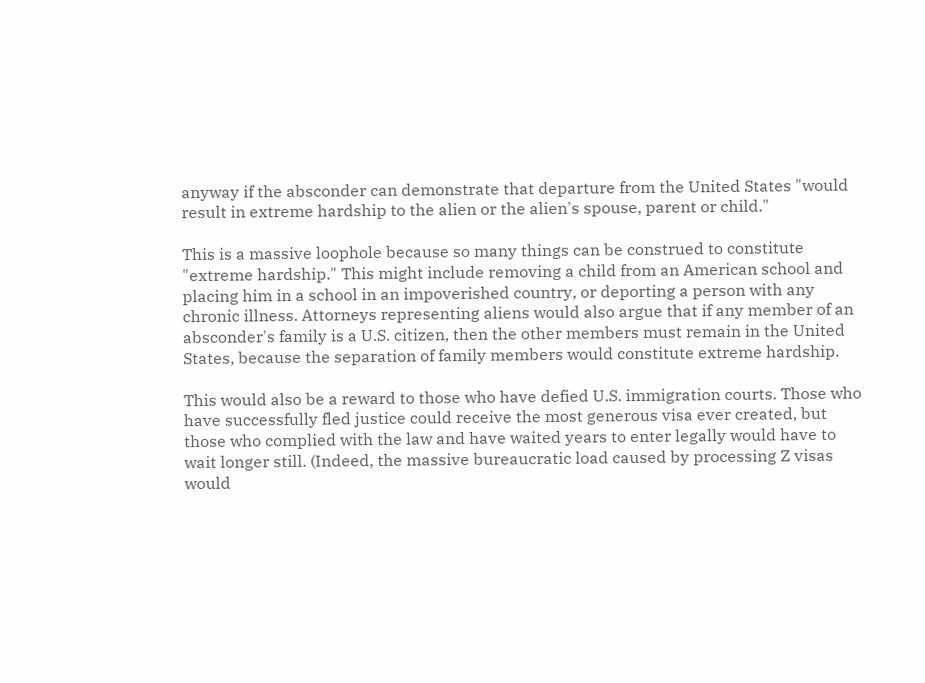anyway if the absconder can demonstrate that departure from the United States "would result in extreme hardship to the alien or the alien's spouse, parent or child."

This is a massive loophole because so many things can be construed to constitute "extreme hardship." This might include removing a child from an American school and placing him in a school in an impoverished country, or deporting a person with any chronic illness. Attorneys representing aliens would also argue that if any member of an absconder's family is a U.S. citizen, then the other members must remain in the United States, because the separation of family members would constitute extreme hardship.

This would also be a reward to those who have defied U.S. immigration courts. Those who have successfully fled justice could receive the most generous visa ever created, but those who complied with the law and have waited years to enter legally would have to wait longer still. (Indeed, the massive bureaucratic load caused by processing Z visas would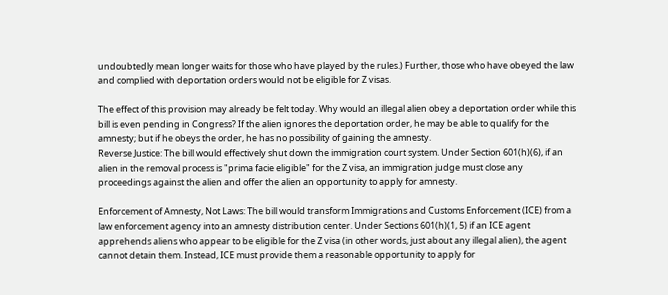undoubtedly mean longer waits for those who have played by the rules.) Further, those who have obeyed the law and complied with deportation orders would not be eligible for Z visas.

The effect of this provision may already be felt today. Why would an illegal alien obey a deportation order while this bill is even pending in Congress? If the alien ignores the deportation order, he may be able to qualify for the amnesty; but if he obeys the order, he has no possibility of gaining the amnesty.
Reverse Justice: The bill would effectively shut down the immigration court system. Under Section 601(h)(6), if an alien in the removal process is "prima facie eligible" for the Z visa, an immigration judge must close any proceedings against the alien and offer the alien an opportunity to apply for amnesty.

Enforcement of Amnesty, Not Laws: The bill would transform Immigrations and Customs Enforcement (ICE) from a law enforcement agency into an amnesty distribution center. Under Sections 601(h)(1, 5) if an ICE agent apprehends aliens who appear to be eligible for the Z visa (in other words, just about any illegal alien), the agent cannot detain them. Instead, ICE must provide them a reasonable opportunity to apply for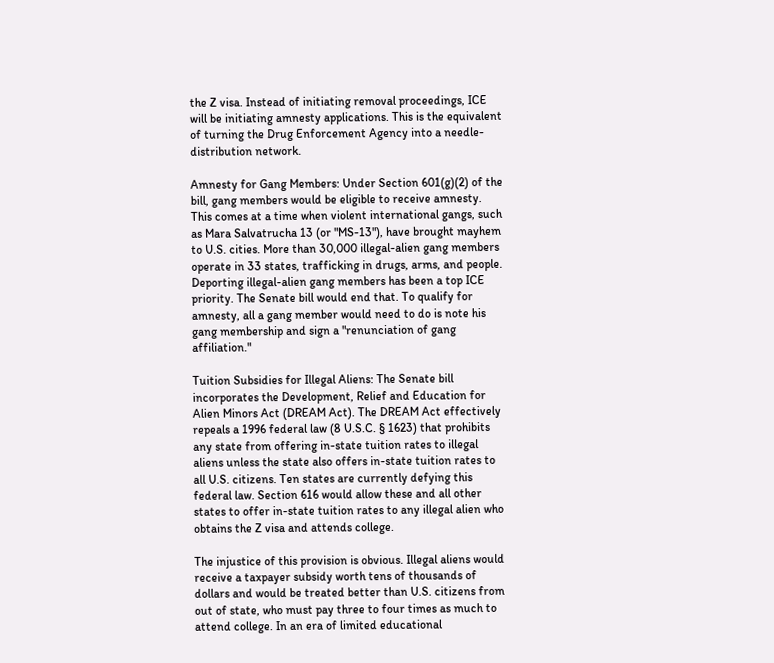the Z visa. Instead of initiating removal proceedings, ICE will be initiating amnesty applications. This is the equivalent of turning the Drug Enforcement Agency into a needle-distribution network.

Amnesty for Gang Members: Under Section 601(g)(2) of the bill, gang members would be eligible to receive amnesty. This comes at a time when violent international gangs, such as Mara Salvatrucha 13 (or "MS-13"), have brought mayhem to U.S. cities. More than 30,000 illegal-alien gang members operate in 33 states, trafficking in drugs, arms, and people. Deporting illegal-alien gang members has been a top ICE priority. The Senate bill would end that. To qualify for amnesty, all a gang member would need to do is note his gang membership and sign a "renunciation of gang affiliation."

Tuition Subsidies for Illegal Aliens: The Senate bill incorporates the Development, Relief and Education for Alien Minors Act (DREAM Act). The DREAM Act effectively repeals a 1996 federal law (8 U.S.C. § 1623) that prohibits any state from offering in-state tuition rates to illegal aliens unless the state also offers in-state tuition rates to all U.S. citizens. Ten states are currently defying this federal law. Section 616 would allow these and all other states to offer in-state tuition rates to any illegal alien who obtains the Z visa and attends college.

The injustice of this provision is obvious. Illegal aliens would receive a taxpayer subsidy worth tens of thousands of dollars and would be treated better than U.S. citizens from out of state, who must pay three to four times as much to attend college. In an era of limited educational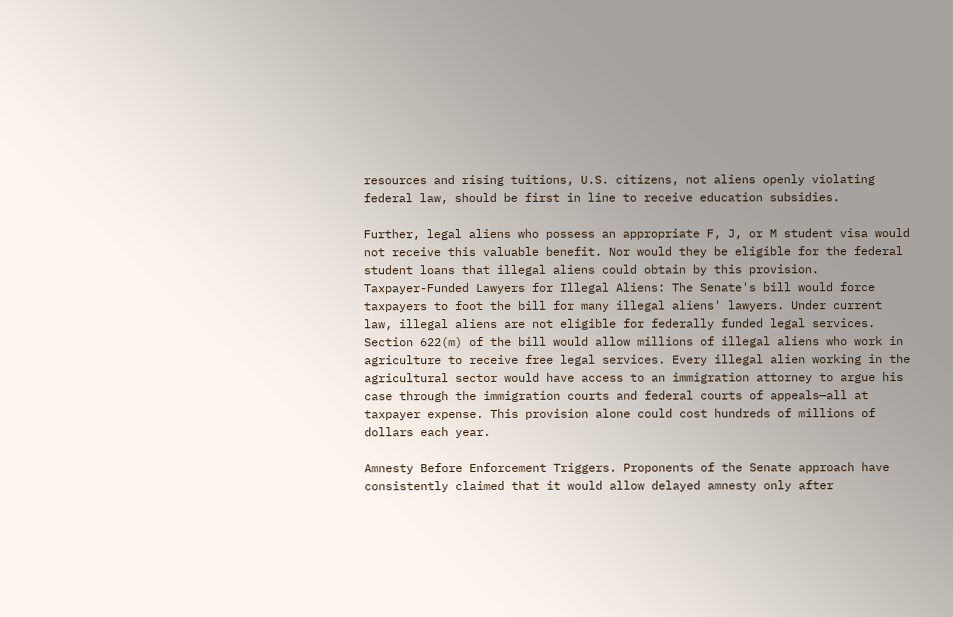resources and rising tuitions, U.S. citizens, not aliens openly violating federal law, should be first in line to receive education subsidies.

Further, legal aliens who possess an appropriate F, J, or M student visa would not receive this valuable benefit. Nor would they be eligible for the federal student loans that illegal aliens could obtain by this provision.
Taxpayer-Funded Lawyers for Illegal Aliens: The Senate's bill would force taxpayers to foot the bill for many illegal aliens' lawyers. Under current law, illegal aliens are not eligible for federally funded legal services. Section 622(m) of the bill would allow millions of illegal aliens who work in agriculture to receive free legal services. Every illegal alien working in the agricultural sector would have access to an immigration attorney to argue his case through the immigration courts and federal courts of appeals—all at taxpayer expense. This provision alone could cost hundreds of millions of dollars each year.

Amnesty Before Enforcement Triggers. Proponents of the Senate approach have consistently claimed that it would allow delayed amnesty only after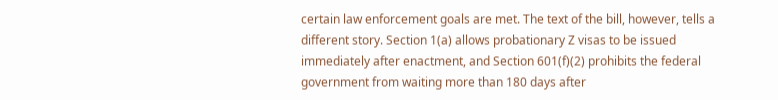certain law enforcement goals are met. The text of the bill, however, tells a different story. Section 1(a) allows probationary Z visas to be issued immediately after enactment, and Section 601(f)(2) prohibits the federal government from waiting more than 180 days after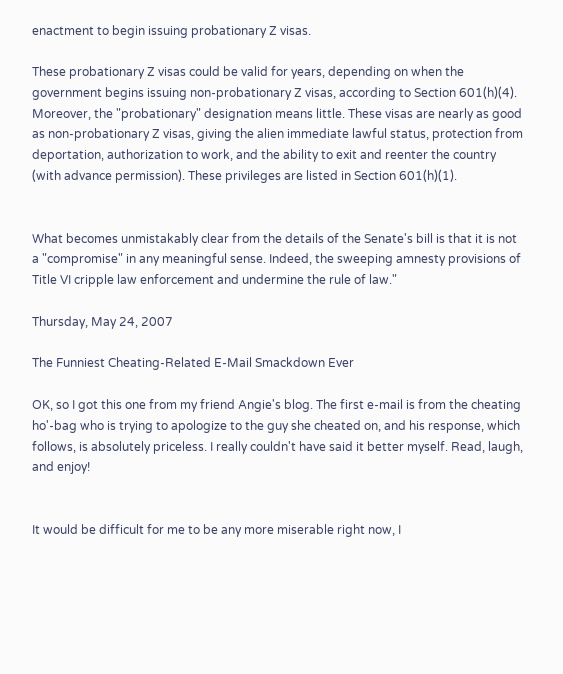enactment to begin issuing probationary Z visas.

These probationary Z visas could be valid for years, depending on when the government begins issuing non-probationary Z visas, according to Section 601(h)(4). Moreover, the "probationary" designation means little. These visas are nearly as good as non-probationary Z visas, giving the alien immediate lawful status, protection from deportation, authorization to work, and the ability to exit and reenter the country (with advance permission). These privileges are listed in Section 601(h)(1).


What becomes unmistakably clear from the details of the Senate's bill is that it is not a "compromise" in any meaningful sense. Indeed, the sweeping amnesty provisions of Title VI cripple law enforcement and undermine the rule of law."

Thursday, May 24, 2007

The Funniest Cheating-Related E-Mail Smackdown Ever

OK, so I got this one from my friend Angie's blog. The first e-mail is from the cheating ho'-bag who is trying to apologize to the guy she cheated on, and his response, which follows, is absolutely priceless. I really couldn't have said it better myself. Read, laugh, and enjoy!


It would be difficult for me to be any more miserable right now, I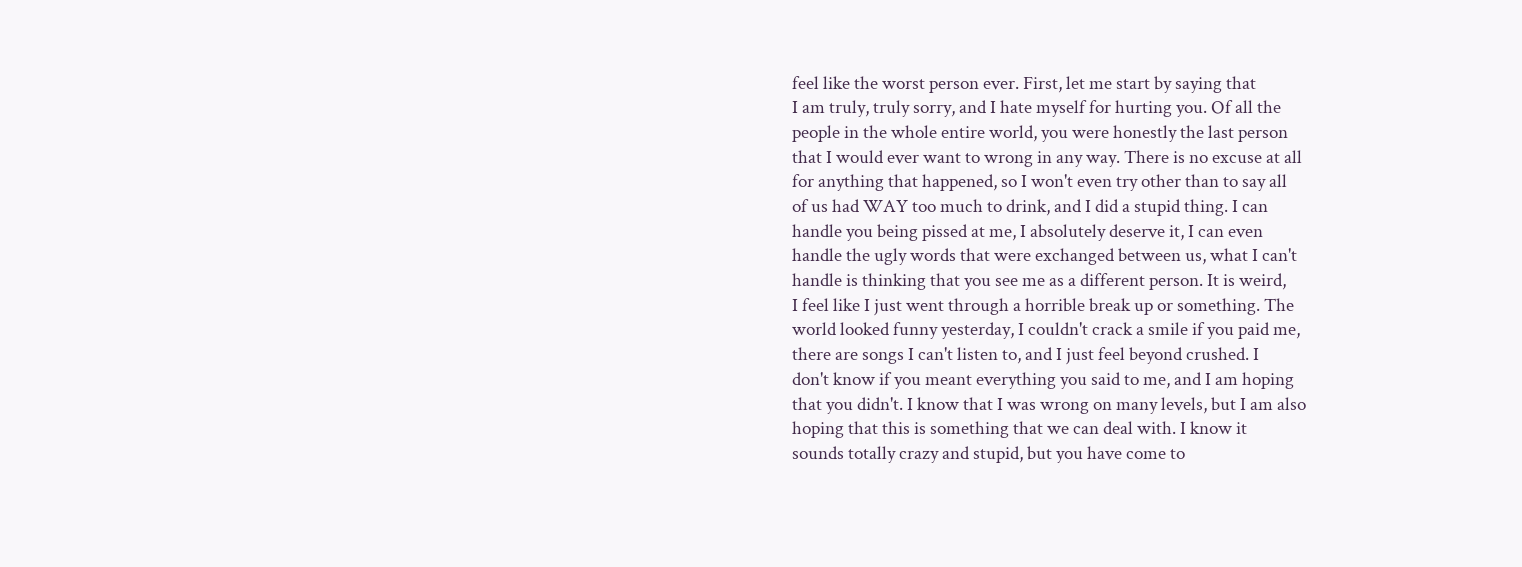feel like the worst person ever. First, let me start by saying that
I am truly, truly sorry, and I hate myself for hurting you. Of all the
people in the whole entire world, you were honestly the last person
that I would ever want to wrong in any way. There is no excuse at all
for anything that happened, so I won't even try other than to say all
of us had WAY too much to drink, and I did a stupid thing. I can
handle you being pissed at me, I absolutely deserve it, I can even
handle the ugly words that were exchanged between us, what I can't
handle is thinking that you see me as a different person. It is weird,
I feel like I just went through a horrible break up or something. The
world looked funny yesterday, I couldn't crack a smile if you paid me,
there are songs I can't listen to, and I just feel beyond crushed. I
don't know if you meant everything you said to me, and I am hoping
that you didn't. I know that I was wrong on many levels, but I am also
hoping that this is something that we can deal with. I know it
sounds totally crazy and stupid, but you have come to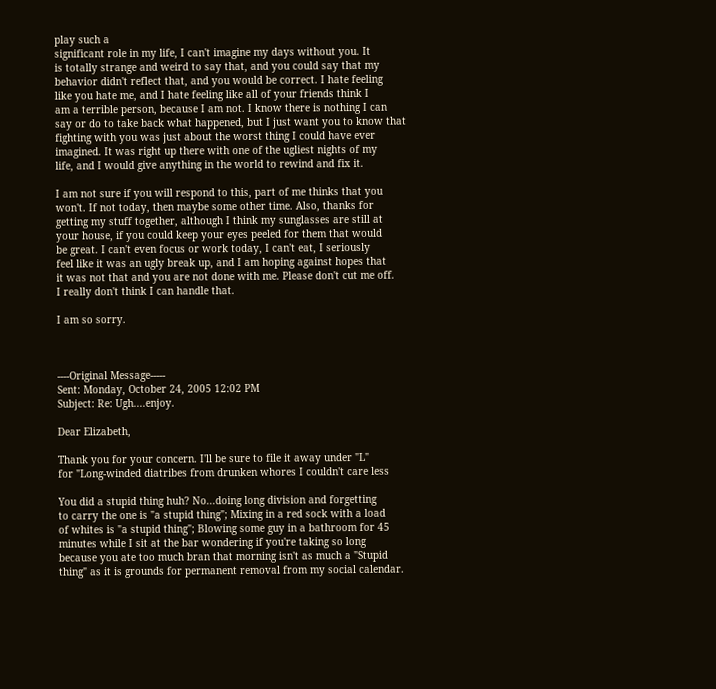play such a
significant role in my life, I can't imagine my days without you. It
is totally strange and weird to say that, and you could say that my
behavior didn't reflect that, and you would be correct. I hate feeling
like you hate me, and I hate feeling like all of your friends think I
am a terrible person, because I am not. I know there is nothing I can
say or do to take back what happened, but I just want you to know that
fighting with you was just about the worst thing I could have ever
imagined. It was right up there with one of the ugliest nights of my
life, and I would give anything in the world to rewind and fix it.

I am not sure if you will respond to this, part of me thinks that you
won't. If not today, then maybe some other time. Also, thanks for
getting my stuff together, although I think my sunglasses are still at
your house, if you could keep your eyes peeled for them that would
be great. I can't even focus or work today, I can't eat, I seriously
feel like it was an ugly break up, and I am hoping against hopes that
it was not that and you are not done with me. Please don't cut me off.
I really don't think I can handle that.

I am so sorry.



----Original Message-----
Sent: Monday, October 24, 2005 12:02 PM
Subject: Re: Ugh....enjoy.

Dear Elizabeth,

Thank you for your concern. I'll be sure to file it away under "L"
for "Long-winded diatribes from drunken whores I couldn't care less

You did a stupid thing huh? No...doing long division and forgetting
to carry the one is "a stupid thing"; Mixing in a red sock with a load
of whites is "a stupid thing"; Blowing some guy in a bathroom for 45
minutes while I sit at the bar wondering if you're taking so long
because you ate too much bran that morning isn't as much a "Stupid
thing" as it is grounds for permanent removal from my social calendar.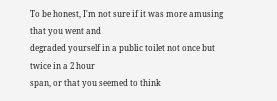To be honest, I'm not sure if it was more amusing that you went and
degraded yourself in a public toilet not once but twice in a 2 hour
span, or that you seemed to think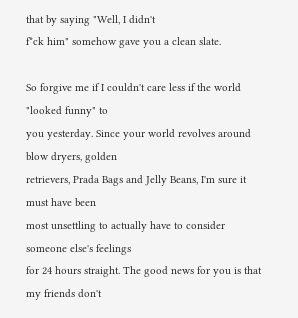that by saying "Well, I didn't
f*ck him" somehow gave you a clean slate.

So forgive me if I couldn't care less if the world "looked funny" to
you yesterday. Since your world revolves around blow dryers, golden
retrievers, Prada Bags and Jelly Beans, I'm sure it must have been
most unsettling to actually have to consider someone else's feelings
for 24 hours straight. The good news for you is that my friends don't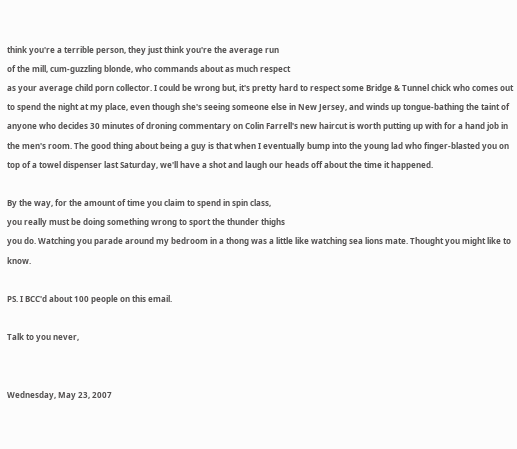think you're a terrible person, they just think you're the average run
of the mill, cum-guzzling blonde, who commands about as much respect
as your average child porn collector. I could be wrong but, it's pretty hard to respect some Bridge & Tunnel chick who comes out to spend the night at my place, even though she's seeing someone else in New Jersey, and winds up tongue-bathing the taint of anyone who decides 30 minutes of droning commentary on Colin Farrell's new haircut is worth putting up with for a hand job in the men's room. The good thing about being a guy is that when I eventually bump into the young lad who finger-blasted you on top of a towel dispenser last Saturday, we'll have a shot and laugh our heads off about the time it happened.

By the way, for the amount of time you claim to spend in spin class,
you really must be doing something wrong to sport the thunder thighs
you do. Watching you parade around my bedroom in a thong was a little like watching sea lions mate. Thought you might like to know.

PS. I BCC'd about 100 people on this email.

Talk to you never,


Wednesday, May 23, 2007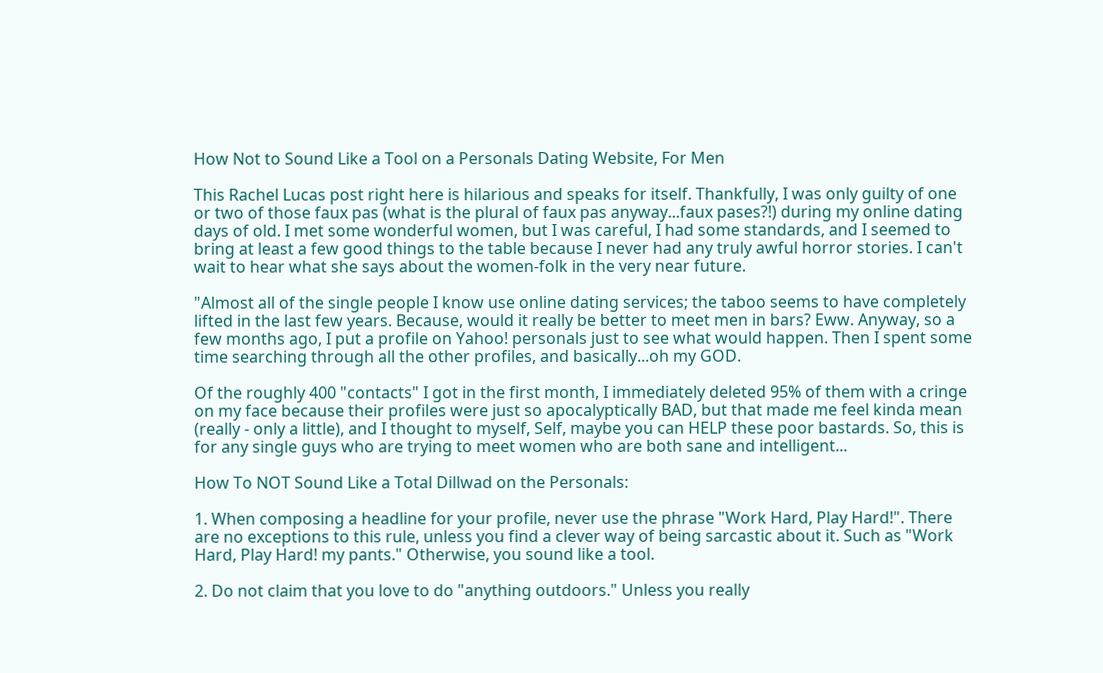How Not to Sound Like a Tool on a Personals Dating Website, For Men

This Rachel Lucas post right here is hilarious and speaks for itself. Thankfully, I was only guilty of one or two of those faux pas (what is the plural of faux pas anyway...faux pases?!) during my online dating days of old. I met some wonderful women, but I was careful, I had some standards, and I seemed to bring at least a few good things to the table because I never had any truly awful horror stories. I can't wait to hear what she says about the women-folk in the very near future.

"Almost all of the single people I know use online dating services; the taboo seems to have completely lifted in the last few years. Because, would it really be better to meet men in bars? Eww. Anyway, so a few months ago, I put a profile on Yahoo! personals just to see what would happen. Then I spent some time searching through all the other profiles, and basically...oh my GOD.

Of the roughly 400 "contacts" I got in the first month, I immediately deleted 95% of them with a cringe on my face because their profiles were just so apocalyptically BAD, but that made me feel kinda mean (really - only a little), and I thought to myself, Self, maybe you can HELP these poor bastards. So, this is for any single guys who are trying to meet women who are both sane and intelligent...

How To NOT Sound Like a Total Dillwad on the Personals:

1. When composing a headline for your profile, never use the phrase "Work Hard, Play Hard!". There are no exceptions to this rule, unless you find a clever way of being sarcastic about it. Such as "Work Hard, Play Hard! my pants." Otherwise, you sound like a tool.

2. Do not claim that you love to do "anything outdoors." Unless you really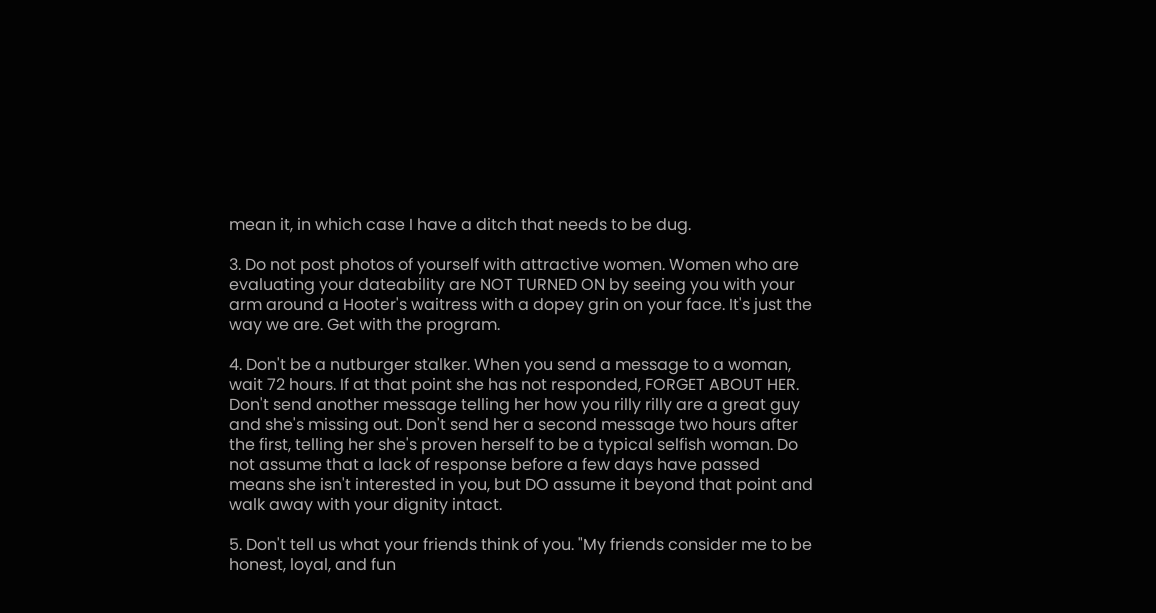mean it, in which case I have a ditch that needs to be dug.

3. Do not post photos of yourself with attractive women. Women who are evaluating your dateability are NOT TURNED ON by seeing you with your arm around a Hooter's waitress with a dopey grin on your face. It's just the way we are. Get with the program.

4. Don't be a nutburger stalker. When you send a message to a woman, wait 72 hours. If at that point she has not responded, FORGET ABOUT HER. Don't send another message telling her how you rilly rilly are a great guy and she's missing out. Don't send her a second message two hours after the first, telling her she's proven herself to be a typical selfish woman. Do not assume that a lack of response before a few days have passed means she isn't interested in you, but DO assume it beyond that point and walk away with your dignity intact.

5. Don't tell us what your friends think of you. "My friends consider me to be honest, loyal, and fun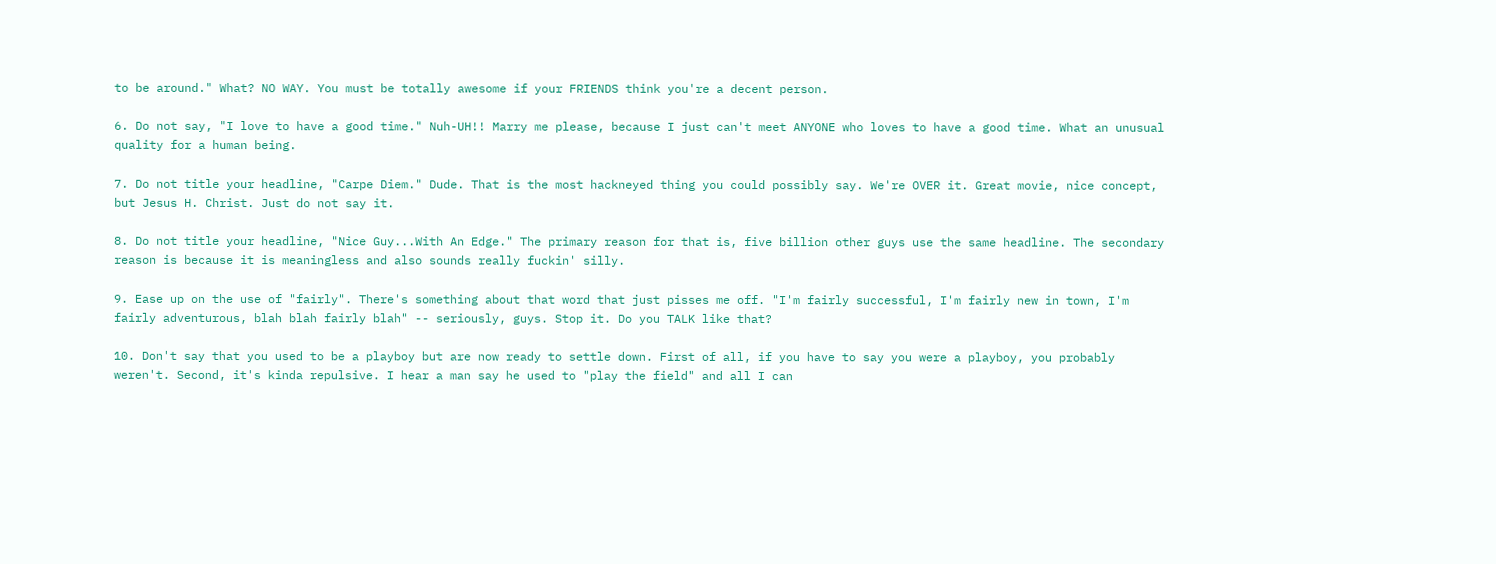to be around." What? NO WAY. You must be totally awesome if your FRIENDS think you're a decent person.

6. Do not say, "I love to have a good time." Nuh-UH!! Marry me please, because I just can't meet ANYONE who loves to have a good time. What an unusual quality for a human being.

7. Do not title your headline, "Carpe Diem." Dude. That is the most hackneyed thing you could possibly say. We're OVER it. Great movie, nice concept, but Jesus H. Christ. Just do not say it.

8. Do not title your headline, "Nice Guy...With An Edge." The primary reason for that is, five billion other guys use the same headline. The secondary reason is because it is meaningless and also sounds really fuckin' silly.

9. Ease up on the use of "fairly". There's something about that word that just pisses me off. "I'm fairly successful, I'm fairly new in town, I'm fairly adventurous, blah blah fairly blah" -- seriously, guys. Stop it. Do you TALK like that?

10. Don't say that you used to be a playboy but are now ready to settle down. First of all, if you have to say you were a playboy, you probably weren't. Second, it's kinda repulsive. I hear a man say he used to "play the field" and all I can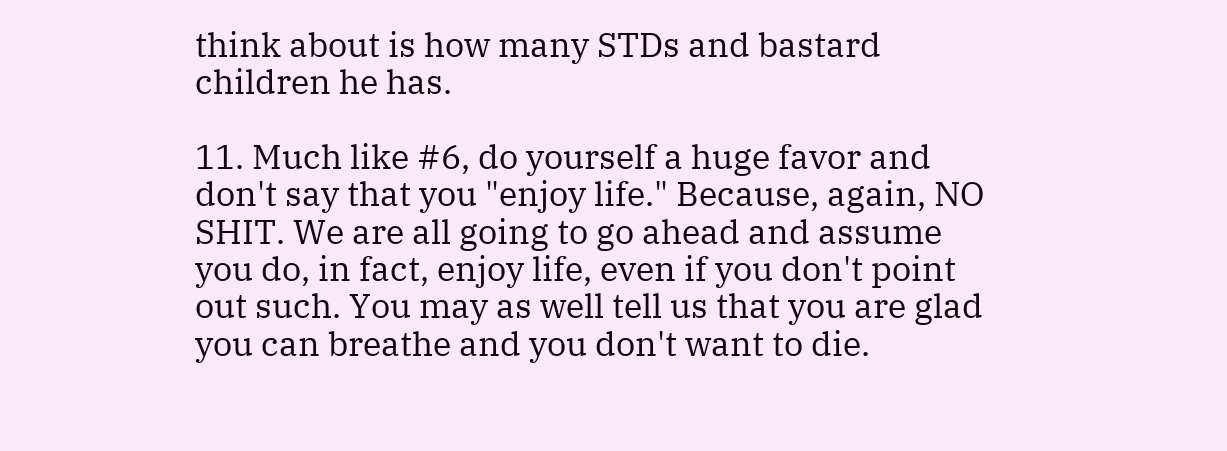think about is how many STDs and bastard children he has.

11. Much like #6, do yourself a huge favor and don't say that you "enjoy life." Because, again, NO SHIT. We are all going to go ahead and assume you do, in fact, enjoy life, even if you don't point out such. You may as well tell us that you are glad you can breathe and you don't want to die.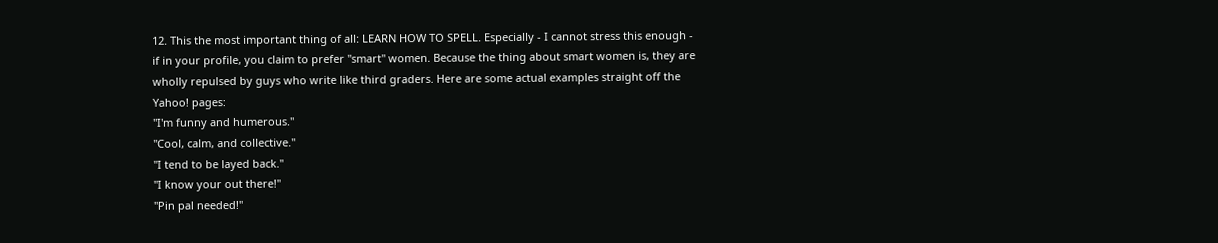12. This the most important thing of all: LEARN HOW TO SPELL. Especially - I cannot stress this enough - if in your profile, you claim to prefer "smart" women. Because the thing about smart women is, they are wholly repulsed by guys who write like third graders. Here are some actual examples straight off the Yahoo! pages:
"I'm funny and humerous."
"Cool, calm, and collective."
"I tend to be layed back."
"I know your out there!"
"Pin pal needed!"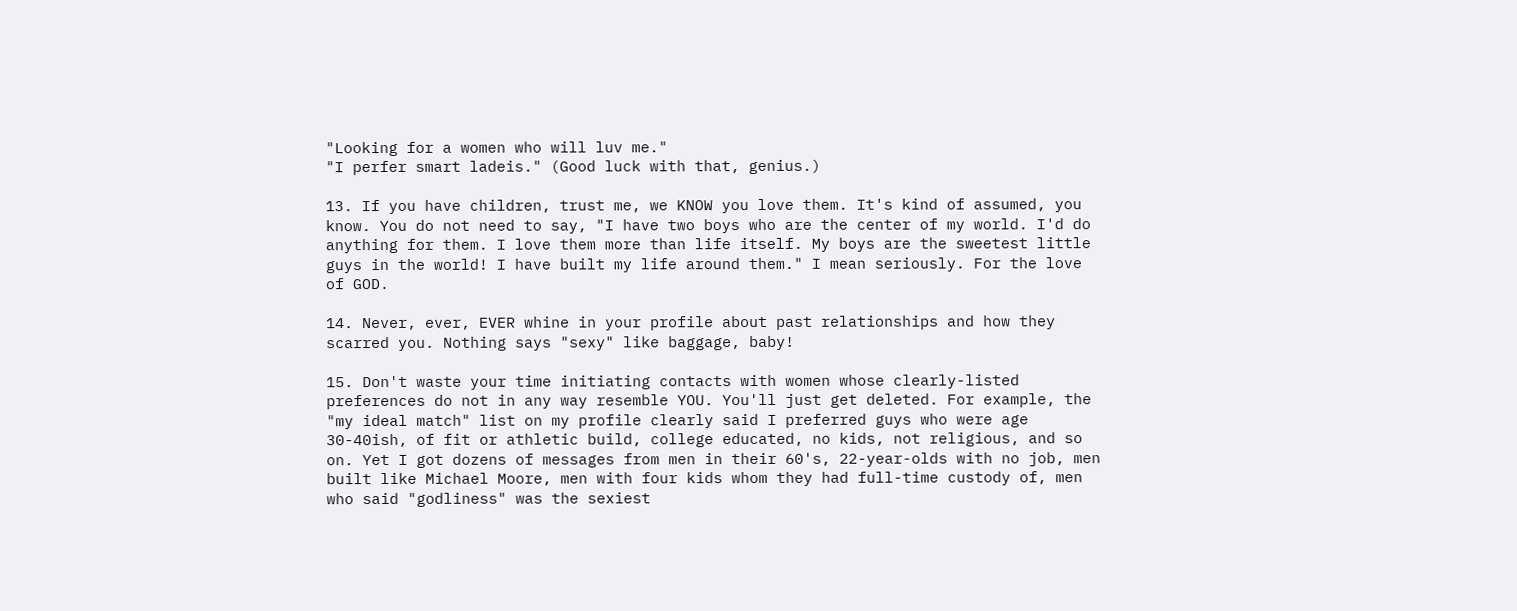"Looking for a women who will luv me."
"I perfer smart ladeis." (Good luck with that, genius.)

13. If you have children, trust me, we KNOW you love them. It's kind of assumed, you know. You do not need to say, "I have two boys who are the center of my world. I'd do anything for them. I love them more than life itself. My boys are the sweetest little guys in the world! I have built my life around them." I mean seriously. For the love of GOD.

14. Never, ever, EVER whine in your profile about past relationships and how they scarred you. Nothing says "sexy" like baggage, baby!

15. Don't waste your time initiating contacts with women whose clearly-listed preferences do not in any way resemble YOU. You'll just get deleted. For example, the "my ideal match" list on my profile clearly said I preferred guys who were age 30-40ish, of fit or athletic build, college educated, no kids, not religious, and so on. Yet I got dozens of messages from men in their 60's, 22-year-olds with no job, men built like Michael Moore, men with four kids whom they had full-time custody of, men who said "godliness" was the sexiest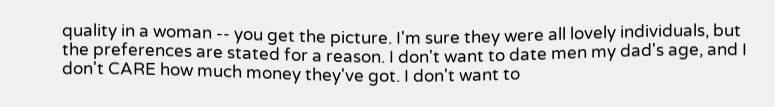quality in a woman -- you get the picture. I'm sure they were all lovely individuals, but the preferences are stated for a reason. I don't want to date men my dad's age, and I don't CARE how much money they've got. I don't want to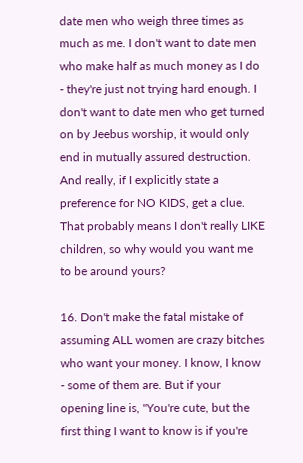date men who weigh three times as much as me. I don't want to date men who make half as much money as I do - they're just not trying hard enough. I don't want to date men who get turned on by Jeebus worship, it would only end in mutually assured destruction. And really, if I explicitly state a preference for NO KIDS, get a clue. That probably means I don't really LIKE children, so why would you want me to be around yours?

16. Don't make the fatal mistake of assuming ALL women are crazy bitches who want your money. I know, I know - some of them are. But if your opening line is, "You're cute, but the first thing I want to know is if you're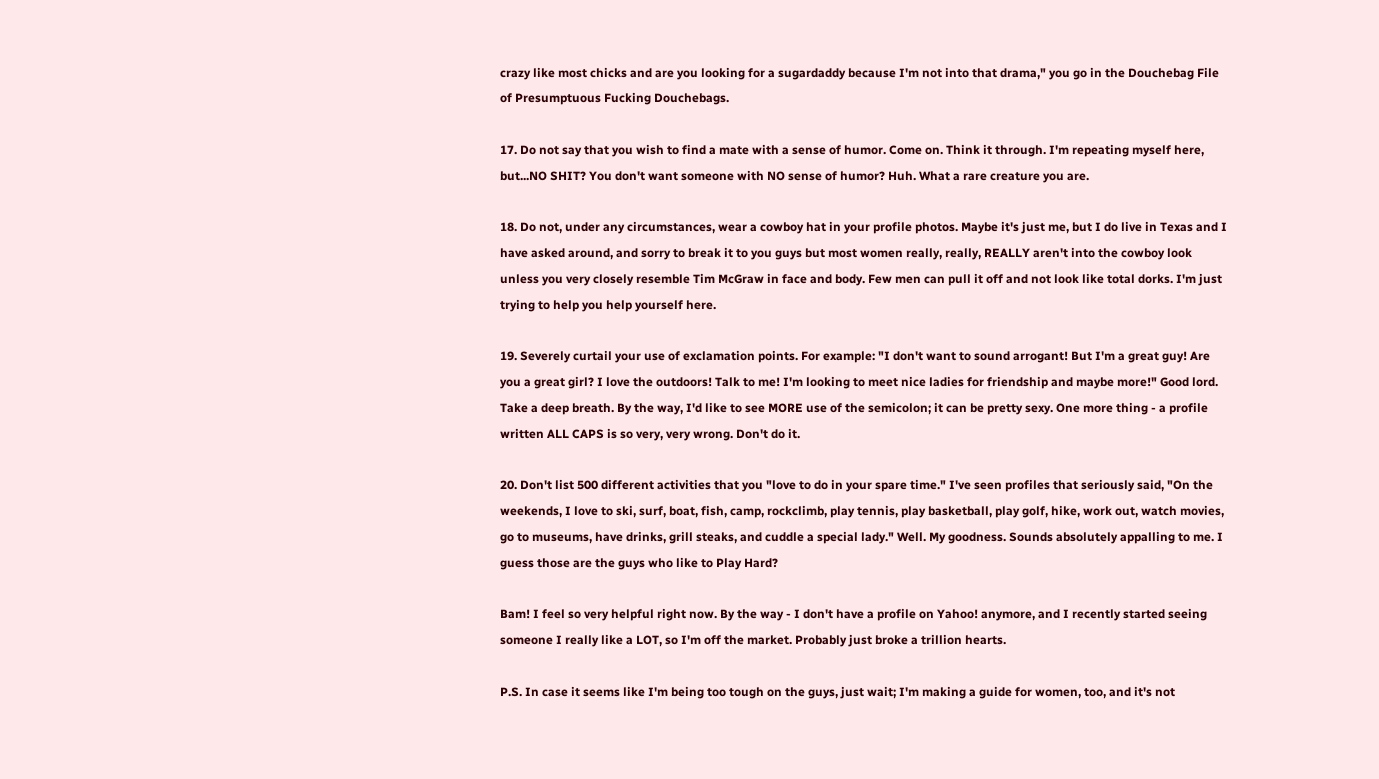crazy like most chicks and are you looking for a sugardaddy because I'm not into that drama," you go in the Douchebag File of Presumptuous Fucking Douchebags.

17. Do not say that you wish to find a mate with a sense of humor. Come on. Think it through. I'm repeating myself here, but...NO SHIT? You don't want someone with NO sense of humor? Huh. What a rare creature you are.

18. Do not, under any circumstances, wear a cowboy hat in your profile photos. Maybe it's just me, but I do live in Texas and I have asked around, and sorry to break it to you guys but most women really, really, REALLY aren't into the cowboy look unless you very closely resemble Tim McGraw in face and body. Few men can pull it off and not look like total dorks. I'm just trying to help you help yourself here.

19. Severely curtail your use of exclamation points. For example: "I don't want to sound arrogant! But I'm a great guy! Are you a great girl? I love the outdoors! Talk to me! I'm looking to meet nice ladies for friendship and maybe more!" Good lord. Take a deep breath. By the way, I'd like to see MORE use of the semicolon; it can be pretty sexy. One more thing - a profile written ALL CAPS is so very, very wrong. Don't do it.

20. Don't list 500 different activities that you "love to do in your spare time." I've seen profiles that seriously said, "On the weekends, I love to ski, surf, boat, fish, camp, rockclimb, play tennis, play basketball, play golf, hike, work out, watch movies, go to museums, have drinks, grill steaks, and cuddle a special lady." Well. My goodness. Sounds absolutely appalling to me. I guess those are the guys who like to Play Hard?

Bam! I feel so very helpful right now. By the way - I don't have a profile on Yahoo! anymore, and I recently started seeing someone I really like a LOT, so I'm off the market. Probably just broke a trillion hearts.

P.S. In case it seems like I'm being too tough on the guys, just wait; I'm making a guide for women, too, and it's not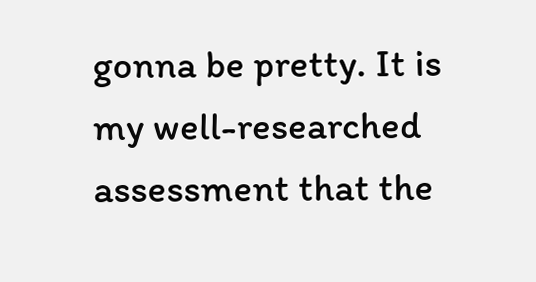gonna be pretty. It is my well-researched assessment that the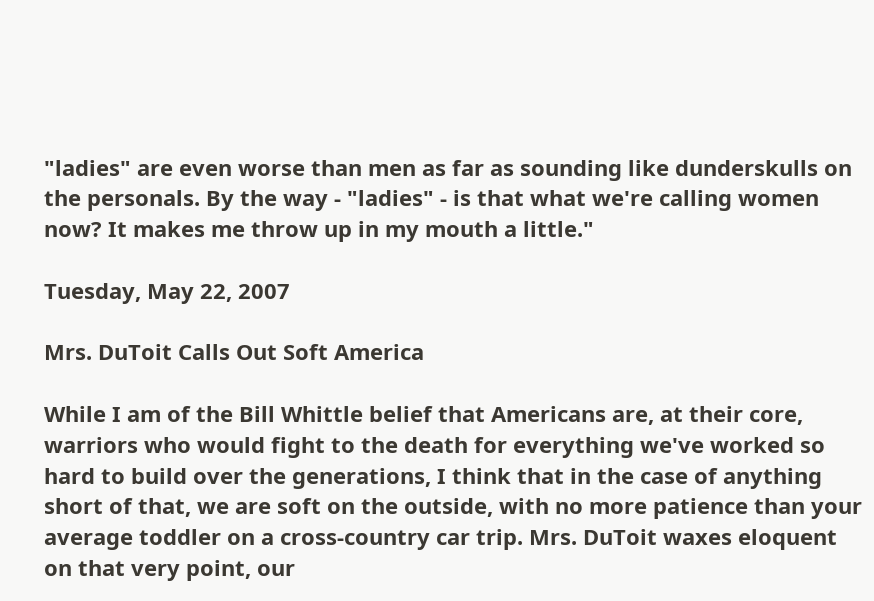"ladies" are even worse than men as far as sounding like dunderskulls on the personals. By the way - "ladies" - is that what we're calling women now? It makes me throw up in my mouth a little."

Tuesday, May 22, 2007

Mrs. DuToit Calls Out Soft America

While I am of the Bill Whittle belief that Americans are, at their core, warriors who would fight to the death for everything we've worked so hard to build over the generations, I think that in the case of anything short of that, we are soft on the outside, with no more patience than your average toddler on a cross-country car trip. Mrs. DuToit waxes eloquent on that very point, our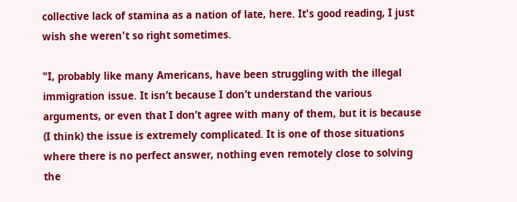collective lack of stamina as a nation of late, here. It's good reading, I just wish she weren't so right sometimes.

"I, probably like many Americans, have been struggling with the illegal immigration issue. It isn’t because I don’t understand the various arguments, or even that I don’t agree with many of them, but it is because (I think) the issue is extremely complicated. It is one of those situations where there is no perfect answer, nothing even remotely close to solving the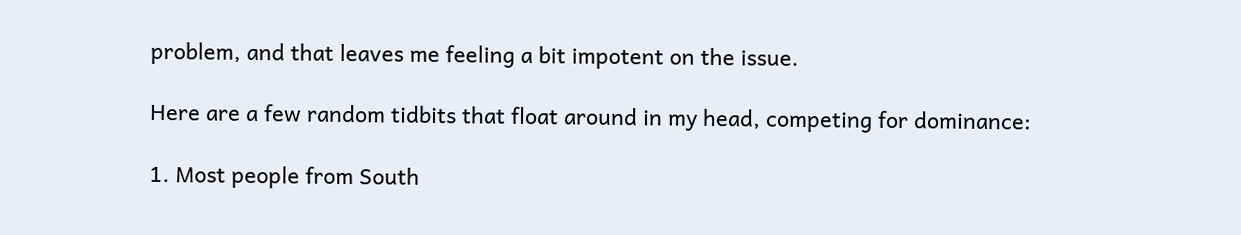problem, and that leaves me feeling a bit impotent on the issue.

Here are a few random tidbits that float around in my head, competing for dominance:

1. Most people from South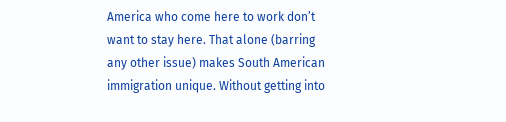America who come here to work don’t want to stay here. That alone (barring any other issue) makes South American immigration unique. Without getting into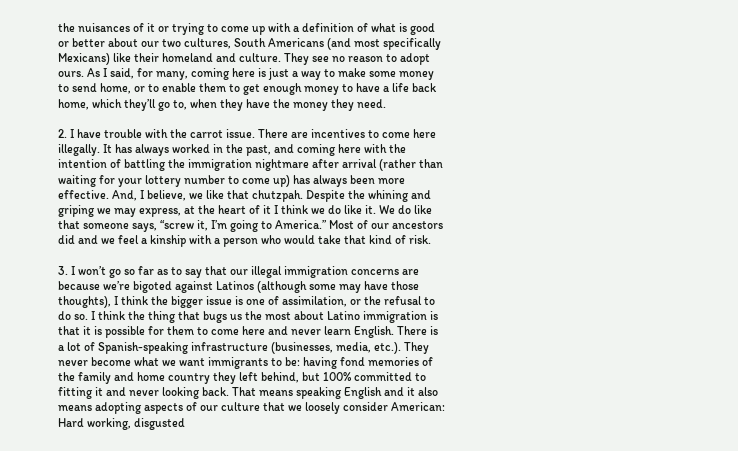the nuisances of it or trying to come up with a definition of what is good or better about our two cultures, South Americans (and most specifically Mexicans) like their homeland and culture. They see no reason to adopt ours. As I said, for many, coming here is just a way to make some money to send home, or to enable them to get enough money to have a life back home, which they’ll go to, when they have the money they need.

2. I have trouble with the carrot issue. There are incentives to come here illegally. It has always worked in the past, and coming here with the intention of battling the immigration nightmare after arrival (rather than waiting for your lottery number to come up) has always been more effective. And, I believe, we like that chutzpah. Despite the whining and griping we may express, at the heart of it I think we do like it. We do like that someone says, “screw it, I’m going to America.” Most of our ancestors did and we feel a kinship with a person who would take that kind of risk.

3. I won’t go so far as to say that our illegal immigration concerns are because we’re bigoted against Latinos (although some may have those thoughts), I think the bigger issue is one of assimilation, or the refusal to do so. I think the thing that bugs us the most about Latino immigration is that it is possible for them to come here and never learn English. There is a lot of Spanish-speaking infrastructure (businesses, media, etc.). They never become what we want immigrants to be: having fond memories of the family and home country they left behind, but 100% committed to fitting it and never looking back. That means speaking English and it also means adopting aspects of our culture that we loosely consider American: Hard working, disgusted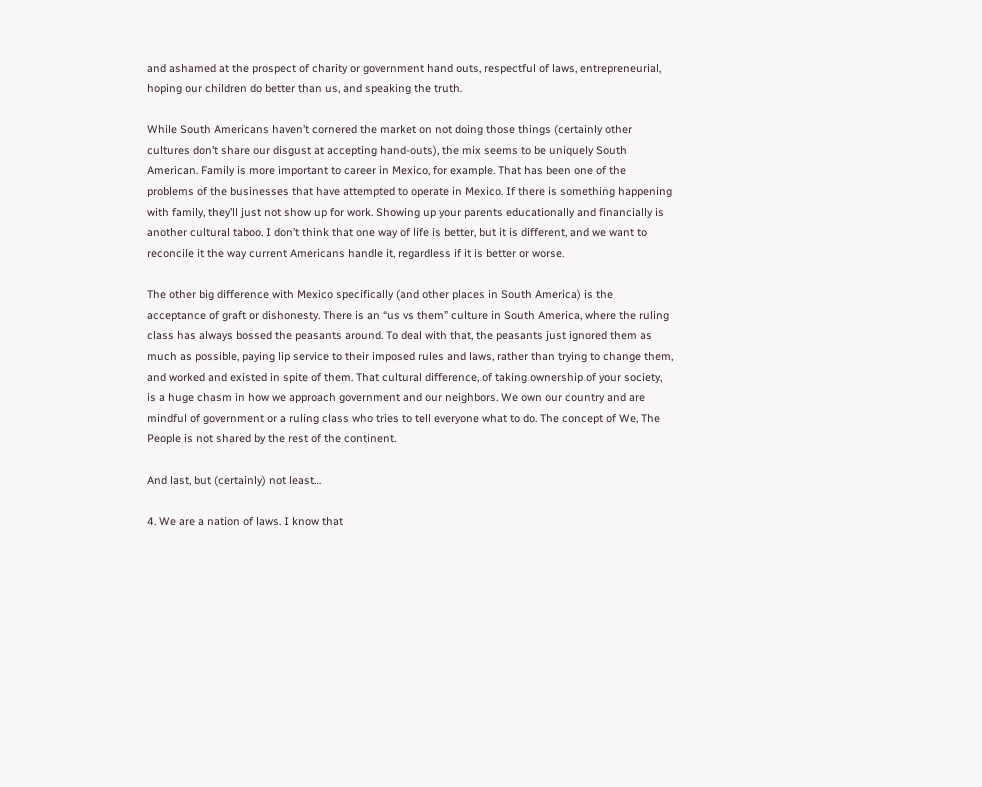and ashamed at the prospect of charity or government hand outs, respectful of laws, entrepreneurial, hoping our children do better than us, and speaking the truth.

While South Americans haven’t cornered the market on not doing those things (certainly other cultures don’t share our disgust at accepting hand-outs), the mix seems to be uniquely South American. Family is more important to career in Mexico, for example. That has been one of the problems of the businesses that have attempted to operate in Mexico. If there is something happening with family, they’ll just not show up for work. Showing up your parents educationally and financially is another cultural taboo. I don’t think that one way of life is better, but it is different, and we want to reconcile it the way current Americans handle it, regardless if it is better or worse.

The other big difference with Mexico specifically (and other places in South America) is the acceptance of graft or dishonesty. There is an “us vs them” culture in South America, where the ruling class has always bossed the peasants around. To deal with that, the peasants just ignored them as much as possible, paying lip service to their imposed rules and laws, rather than trying to change them, and worked and existed in spite of them. That cultural difference, of taking ownership of your society, is a huge chasm in how we approach government and our neighbors. We own our country and are mindful of government or a ruling class who tries to tell everyone what to do. The concept of We, The People is not shared by the rest of the continent.

And last, but (certainly) not least…

4. We are a nation of laws. I know that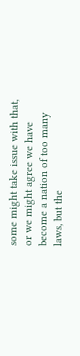some might take issue with that, or we might agree we have become a nation of too many laws, but the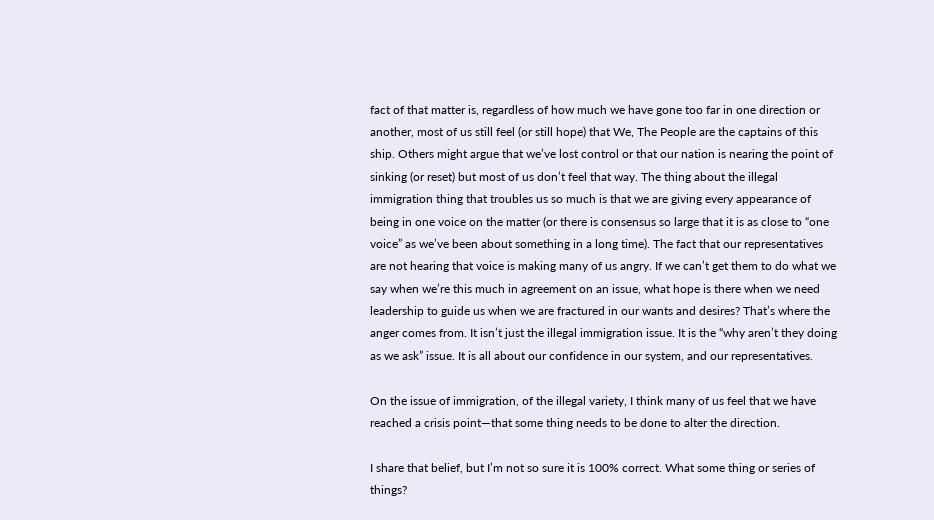fact of that matter is, regardless of how much we have gone too far in one direction or another, most of us still feel (or still hope) that We, The People are the captains of this ship. Others might argue that we’ve lost control or that our nation is nearing the point of sinking (or reset) but most of us don’t feel that way. The thing about the illegal immigration thing that troubles us so much is that we are giving every appearance of being in one voice on the matter (or there is consensus so large that it is as close to “one voice” as we’ve been about something in a long time). The fact that our representatives are not hearing that voice is making many of us angry. If we can’t get them to do what we say when we’re this much in agreement on an issue, what hope is there when we need leadership to guide us when we are fractured in our wants and desires? That’s where the anger comes from. It isn’t just the illegal immigration issue. It is the “why aren’t they doing as we ask” issue. It is all about our confidence in our system, and our representatives.

On the issue of immigration, of the illegal variety, I think many of us feel that we have reached a crisis point—that some thing needs to be done to alter the direction.

I share that belief, but I’m not so sure it is 100% correct. What some thing or series of things?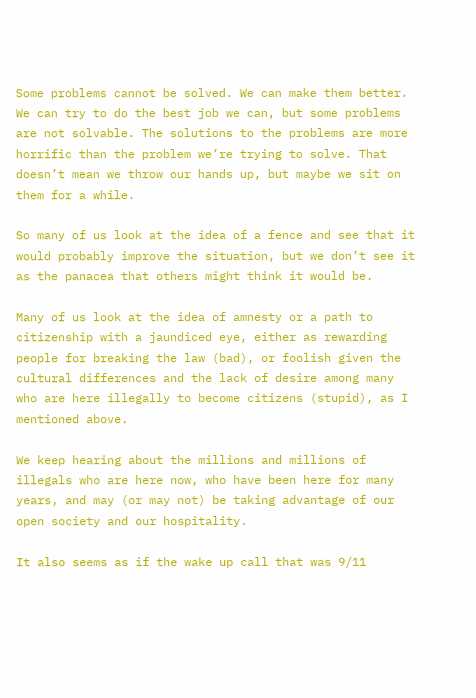Some problems cannot be solved. We can make them better. We can try to do the best job we can, but some problems are not solvable. The solutions to the problems are more horrific than the problem we’re trying to solve. That doesn’t mean we throw our hands up, but maybe we sit on them for a while.

So many of us look at the idea of a fence and see that it would probably improve the situation, but we don’t see it as the panacea that others might think it would be.

Many of us look at the idea of amnesty or a path to citizenship with a jaundiced eye, either as rewarding people for breaking the law (bad), or foolish given the cultural differences and the lack of desire among many who are here illegally to become citizens (stupid), as I mentioned above.

We keep hearing about the millions and millions of illegals who are here now, who have been here for many years, and may (or may not) be taking advantage of our open society and our hospitality.

It also seems as if the wake up call that was 9/11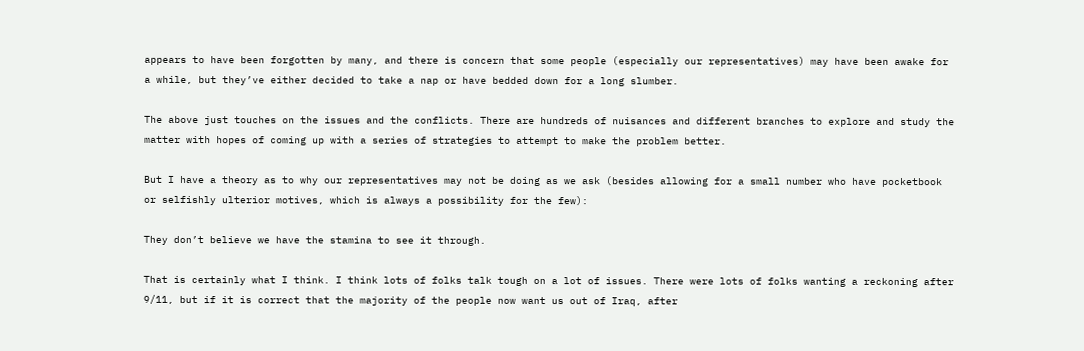appears to have been forgotten by many, and there is concern that some people (especially our representatives) may have been awake for a while, but they’ve either decided to take a nap or have bedded down for a long slumber.

The above just touches on the issues and the conflicts. There are hundreds of nuisances and different branches to explore and study the matter with hopes of coming up with a series of strategies to attempt to make the problem better.

But I have a theory as to why our representatives may not be doing as we ask (besides allowing for a small number who have pocketbook or selfishly ulterior motives, which is always a possibility for the few):

They don’t believe we have the stamina to see it through.

That is certainly what I think. I think lots of folks talk tough on a lot of issues. There were lots of folks wanting a reckoning after 9/11, but if it is correct that the majority of the people now want us out of Iraq, after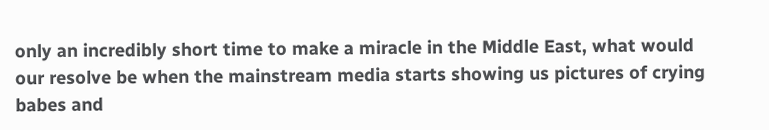only an incredibly short time to make a miracle in the Middle East, what would our resolve be when the mainstream media starts showing us pictures of crying babes and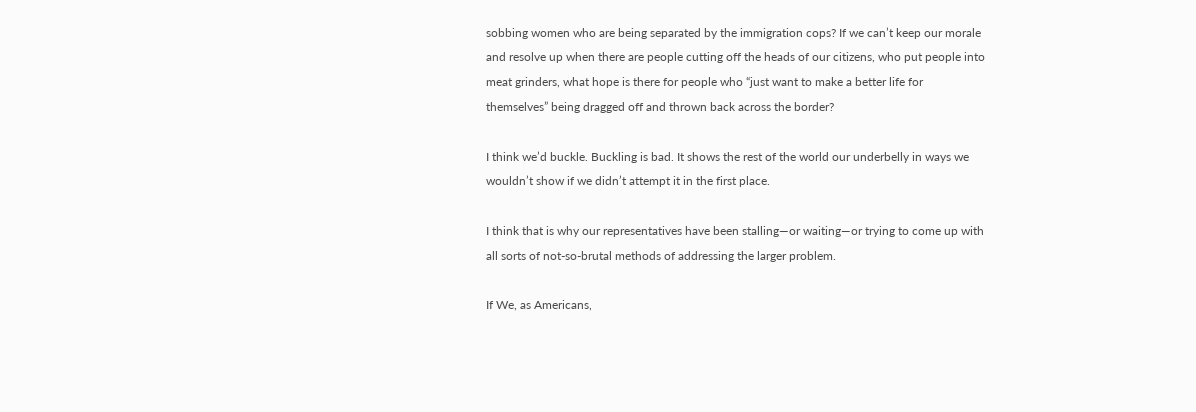sobbing women who are being separated by the immigration cops? If we can’t keep our morale and resolve up when there are people cutting off the heads of our citizens, who put people into meat grinders, what hope is there for people who “just want to make a better life for themselves” being dragged off and thrown back across the border?

I think we’d buckle. Buckling is bad. It shows the rest of the world our underbelly in ways we wouldn’t show if we didn’t attempt it in the first place.

I think that is why our representatives have been stalling—or waiting—or trying to come up with all sorts of not-so-brutal methods of addressing the larger problem.

If We, as Americans,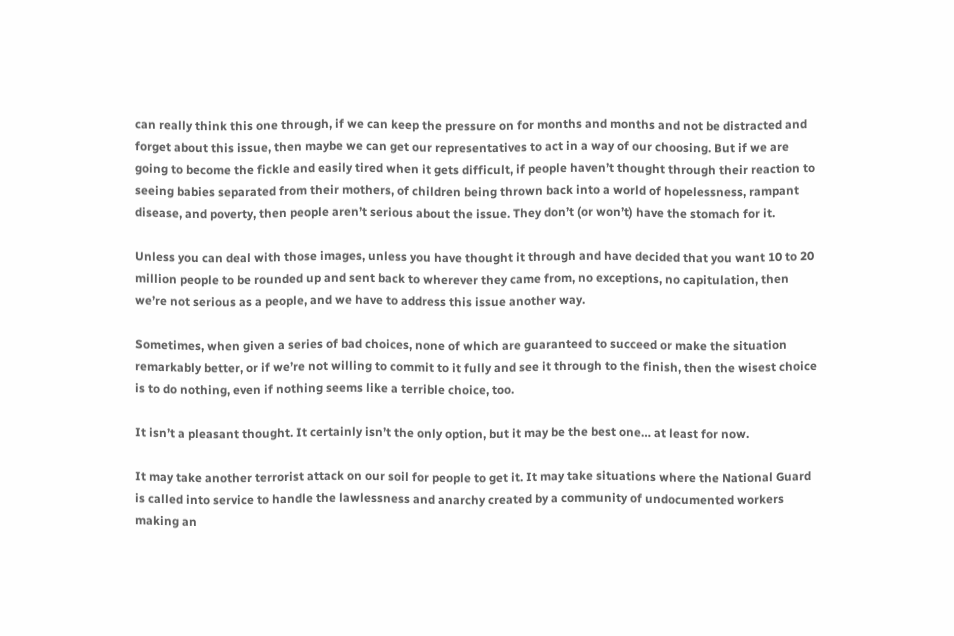can really think this one through, if we can keep the pressure on for months and months and not be distracted and forget about this issue, then maybe we can get our representatives to act in a way of our choosing. But if we are going to become the fickle and easily tired when it gets difficult, if people haven’t thought through their reaction to seeing babies separated from their mothers, of children being thrown back into a world of hopelessness, rampant disease, and poverty, then people aren’t serious about the issue. They don’t (or won’t) have the stomach for it.

Unless you can deal with those images, unless you have thought it through and have decided that you want 10 to 20 million people to be rounded up and sent back to wherever they came from, no exceptions, no capitulation, then we’re not serious as a people, and we have to address this issue another way.

Sometimes, when given a series of bad choices, none of which are guaranteed to succeed or make the situation remarkably better, or if we’re not willing to commit to it fully and see it through to the finish, then the wisest choice is to do nothing, even if nothing seems like a terrible choice, too.

It isn’t a pleasant thought. It certainly isn’t the only option, but it may be the best one… at least for now.

It may take another terrorist attack on our soil for people to get it. It may take situations where the National Guard is called into service to handle the lawlessness and anarchy created by a community of undocumented workers making an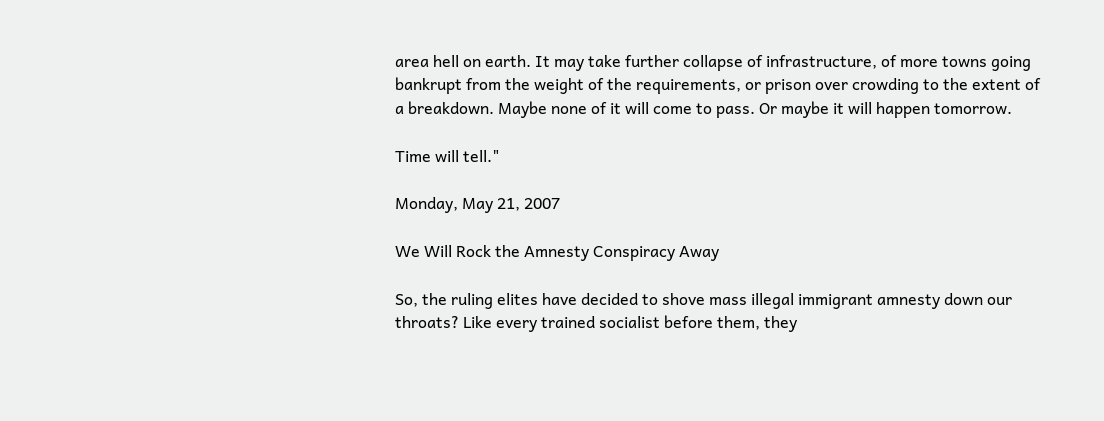area hell on earth. It may take further collapse of infrastructure, of more towns going bankrupt from the weight of the requirements, or prison over crowding to the extent of a breakdown. Maybe none of it will come to pass. Or maybe it will happen tomorrow.

Time will tell."

Monday, May 21, 2007

We Will Rock the Amnesty Conspiracy Away

So, the ruling elites have decided to shove mass illegal immigrant amnesty down our throats? Like every trained socialist before them, they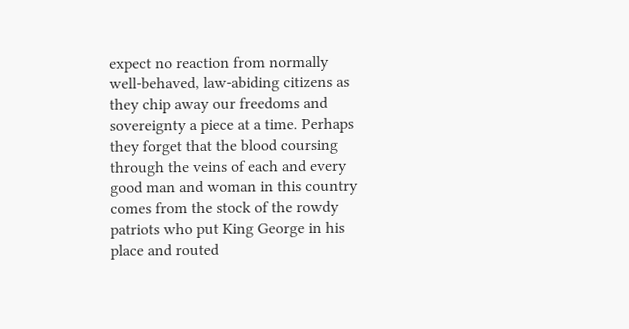expect no reaction from normally well-behaved, law-abiding citizens as they chip away our freedoms and sovereignty a piece at a time. Perhaps they forget that the blood coursing through the veins of each and every good man and woman in this country comes from the stock of the rowdy patriots who put King George in his place and routed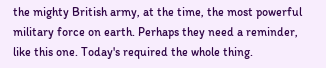the mighty British army, at the time, the most powerful military force on earth. Perhaps they need a reminder, like this one. Today's required the whole thing.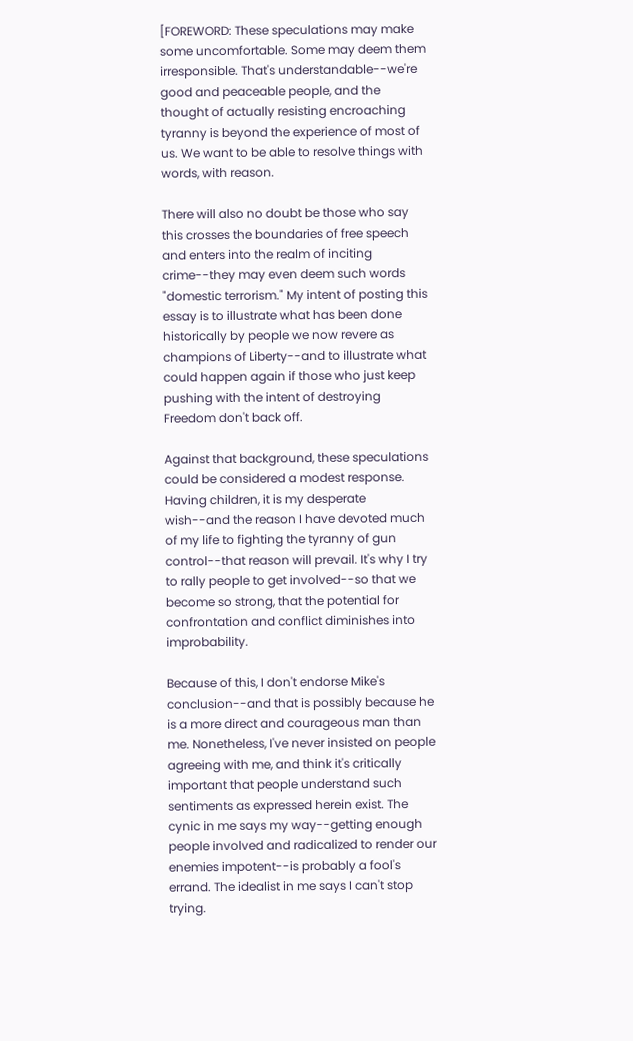[FOREWORD: These speculations may make some uncomfortable. Some may deem them irresponsible. That's understandable--we're good and peaceable people, and the thought of actually resisting encroaching tyranny is beyond the experience of most of us. We want to be able to resolve things with words, with reason.

There will also no doubt be those who say this crosses the boundaries of free speech and enters into the realm of inciting crime--they may even deem such words "domestic terrorism." My intent of posting this essay is to illustrate what has been done historically by people we now revere as champions of Liberty--and to illustrate what could happen again if those who just keep pushing with the intent of destroying Freedom don't back off.

Against that background, these speculations could be considered a modest response. Having children, it is my desperate wish--and the reason I have devoted much of my life to fighting the tyranny of gun control--that reason will prevail. It's why I try to rally people to get involved--so that we become so strong, that the potential for confrontation and conflict diminishes into improbability.

Because of this, I don't endorse Mike's conclusion--and that is possibly because he is a more direct and courageous man than me. Nonetheless, I've never insisted on people agreeing with me, and think it's critically important that people understand such sentiments as expressed herein exist. The cynic in me says my way--getting enough people involved and radicalized to render our enemies impotent--is probably a fool's errand. The idealist in me says I can't stop trying.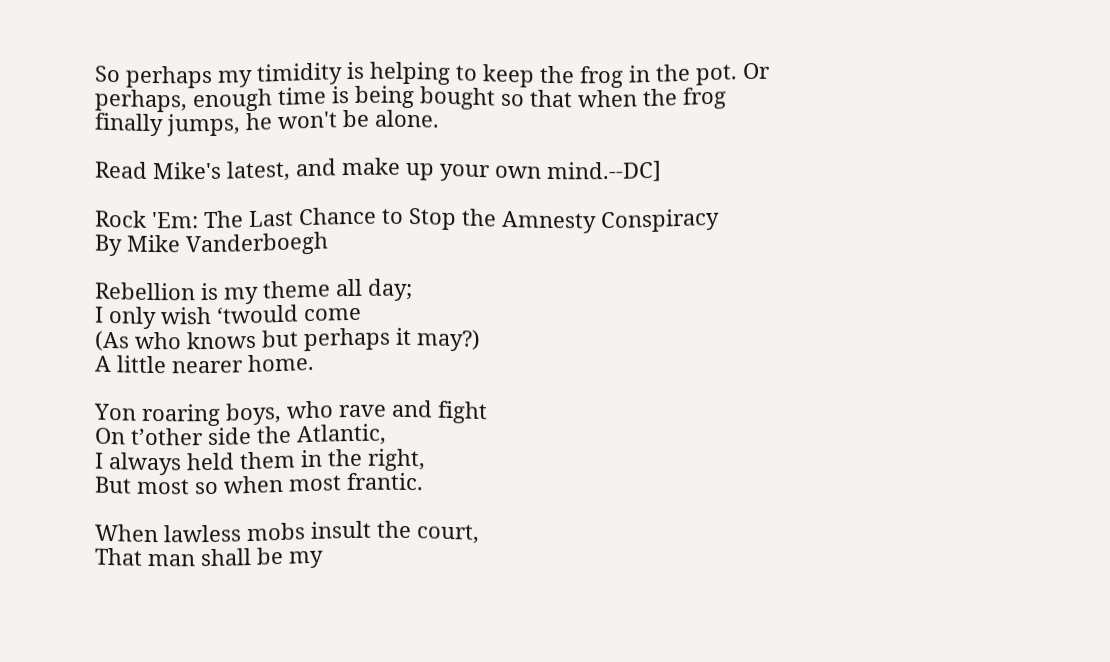So perhaps my timidity is helping to keep the frog in the pot. Or perhaps, enough time is being bought so that when the frog finally jumps, he won't be alone.

Read Mike's latest, and make up your own mind.--DC]

Rock 'Em: The Last Chance to Stop the Amnesty Conspiracy
By Mike Vanderboegh

Rebellion is my theme all day;
I only wish ‘twould come
(As who knows but perhaps it may?)
A little nearer home.

Yon roaring boys, who rave and fight
On t’other side the Atlantic,
I always held them in the right,
But most so when most frantic.

When lawless mobs insult the court,
That man shall be my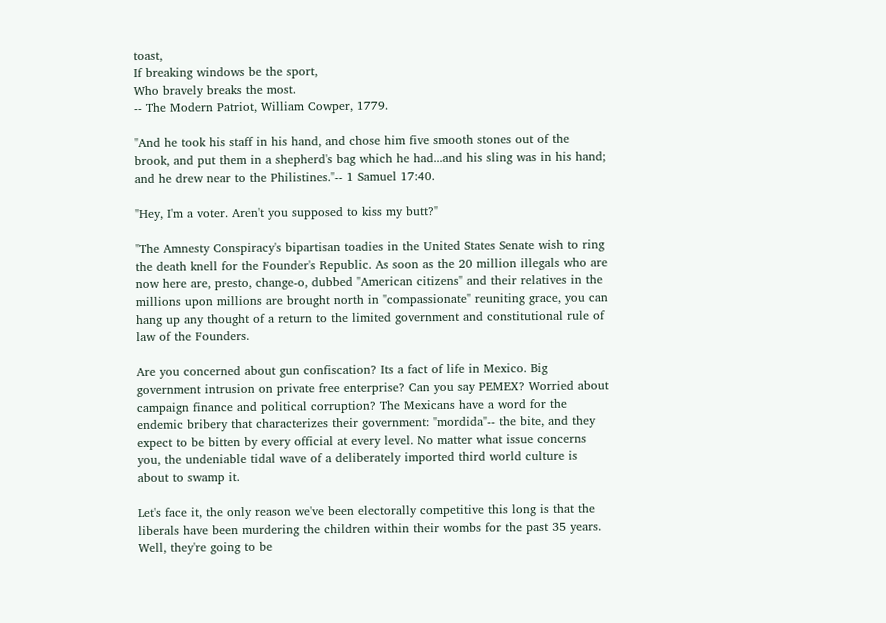toast,
If breaking windows be the sport,
Who bravely breaks the most.
-- The Modern Patriot, William Cowper, 1779.

"And he took his staff in his hand, and chose him five smooth stones out of the brook, and put them in a shepherd's bag which he had...and his sling was in his hand; and he drew near to the Philistines."-- 1 Samuel 17:40.

"Hey, I'm a voter. Aren't you supposed to kiss my butt?"

"The Amnesty Conspiracy's bipartisan toadies in the United States Senate wish to ring the death knell for the Founder's Republic. As soon as the 20 million illegals who are now here are, presto, change-o, dubbed "American citizens" and their relatives in the millions upon millions are brought north in "compassionate" reuniting grace, you can hang up any thought of a return to the limited government and constitutional rule of law of the Founders.

Are you concerned about gun confiscation? Its a fact of life in Mexico. Big government intrusion on private free enterprise? Can you say PEMEX? Worried about campaign finance and political corruption? The Mexicans have a word for the endemic bribery that characterizes their government: "mordida"-- the bite, and they expect to be bitten by every official at every level. No matter what issue concerns you, the undeniable tidal wave of a deliberately imported third world culture is about to swamp it.

Let's face it, the only reason we've been electorally competitive this long is that the liberals have been murdering the children within their wombs for the past 35 years. Well, they're going to be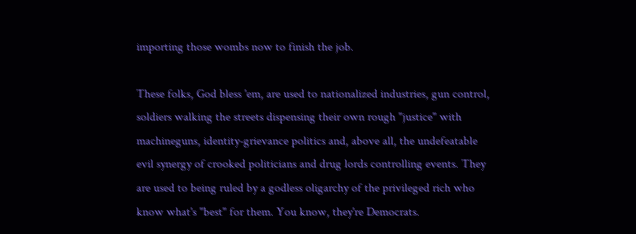importing those wombs now to finish the job.

These folks, God bless 'em, are used to nationalized industries, gun control, soldiers walking the streets dispensing their own rough "justice" with machineguns, identity-grievance politics and, above all, the undefeatable evil synergy of crooked politicians and drug lords controlling events. They are used to being ruled by a godless oligarchy of the privileged rich who know what's "best" for them. You know, they're Democrats.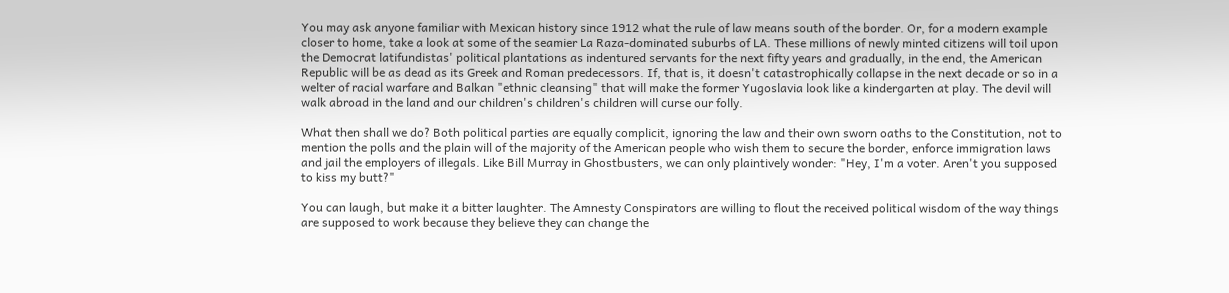You may ask anyone familiar with Mexican history since 1912 what the rule of law means south of the border. Or, for a modern example closer to home, take a look at some of the seamier La Raza-dominated suburbs of LA. These millions of newly minted citizens will toil upon the Democrat latifundistas' political plantations as indentured servants for the next fifty years and gradually, in the end, the American Republic will be as dead as its Greek and Roman predecessors. If, that is, it doesn't catastrophically collapse in the next decade or so in a welter of racial warfare and Balkan "ethnic cleansing" that will make the former Yugoslavia look like a kindergarten at play. The devil will walk abroad in the land and our children's children's children will curse our folly.

What then shall we do? Both political parties are equally complicit, ignoring the law and their own sworn oaths to the Constitution, not to mention the polls and the plain will of the majority of the American people who wish them to secure the border, enforce immigration laws and jail the employers of illegals. Like Bill Murray in Ghostbusters, we can only plaintively wonder: "Hey, I'm a voter. Aren't you supposed to kiss my butt?"

You can laugh, but make it a bitter laughter. The Amnesty Conspirators are willing to flout the received political wisdom of the way things are supposed to work because they believe they can change the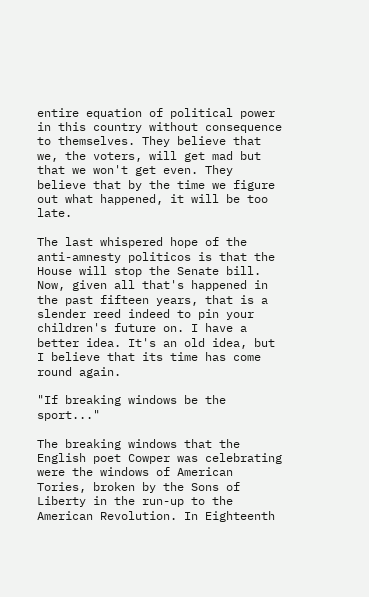entire equation of political power in this country without consequence to themselves. They believe that we, the voters, will get mad but that we won't get even. They believe that by the time we figure out what happened, it will be too late.

The last whispered hope of the anti-amnesty politicos is that the House will stop the Senate bill. Now, given all that's happened in the past fifteen years, that is a slender reed indeed to pin your children's future on. I have a better idea. It's an old idea, but I believe that its time has come round again.

"If breaking windows be the sport..."

The breaking windows that the English poet Cowper was celebrating were the windows of American Tories, broken by the Sons of Liberty in the run-up to the American Revolution. In Eighteenth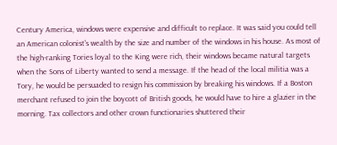Century America, windows were expensive and difficult to replace. It was said you could tell an American colonist's wealth by the size and number of the windows in his house. As most of the high-ranking Tories loyal to the King were rich, their windows became natural targets when the Sons of Liberty wanted to send a message. If the head of the local militia was a Tory, he would be persuaded to resign his commission by breaking his windows. If a Boston merchant refused to join the boycott of British goods, he would have to hire a glazier in the morning. Tax collectors and other crown functionaries shuttered their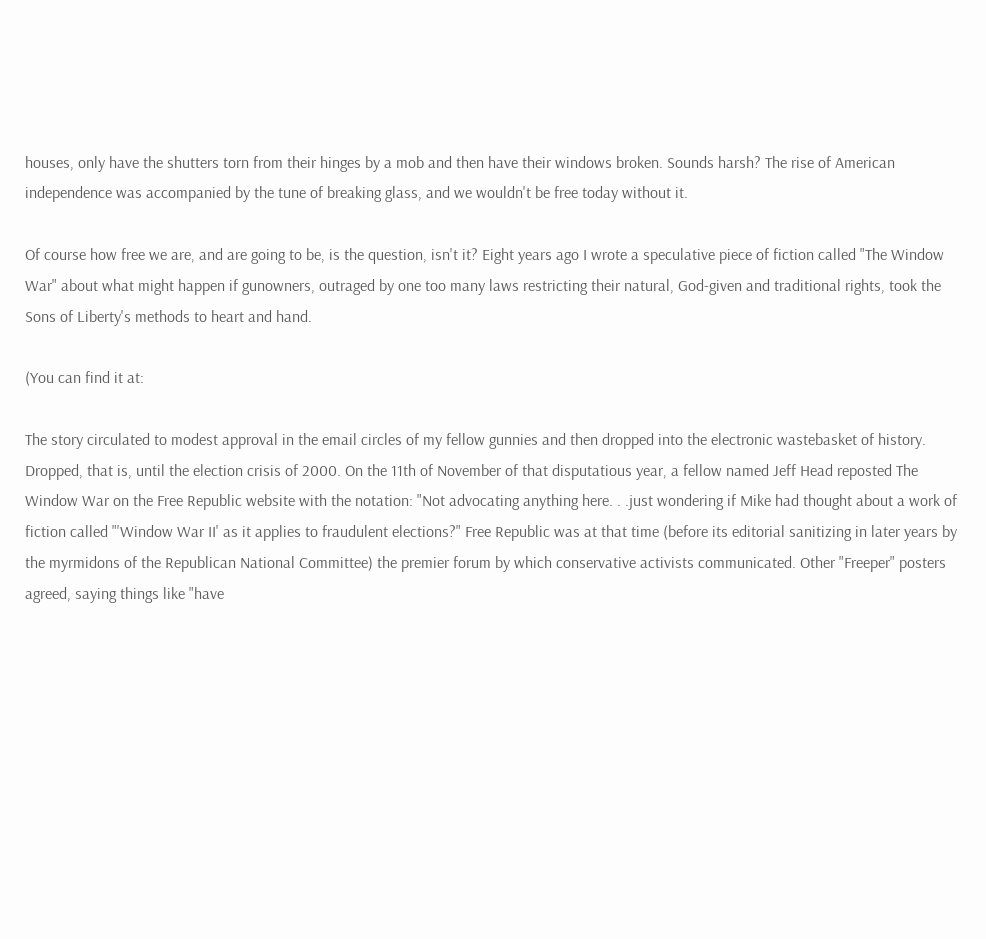houses, only have the shutters torn from their hinges by a mob and then have their windows broken. Sounds harsh? The rise of American independence was accompanied by the tune of breaking glass, and we wouldn't be free today without it.

Of course how free we are, and are going to be, is the question, isn't it? Eight years ago I wrote a speculative piece of fiction called "The Window War" about what might happen if gunowners, outraged by one too many laws restricting their natural, God-given and traditional rights, took the Sons of Liberty's methods to heart and hand.

(You can find it at:

The story circulated to modest approval in the email circles of my fellow gunnies and then dropped into the electronic wastebasket of history. Dropped, that is, until the election crisis of 2000. On the 11th of November of that disputatious year, a fellow named Jeff Head reposted The Window War on the Free Republic website with the notation: "Not advocating anything here. . .just wondering if Mike had thought about a work of fiction called "'Window War II' as it applies to fraudulent elections?" Free Republic was at that time (before its editorial sanitizing in later years by the myrmidons of the Republican National Committee) the premier forum by which conservative activists communicated. Other "Freeper" posters agreed, saying things like "have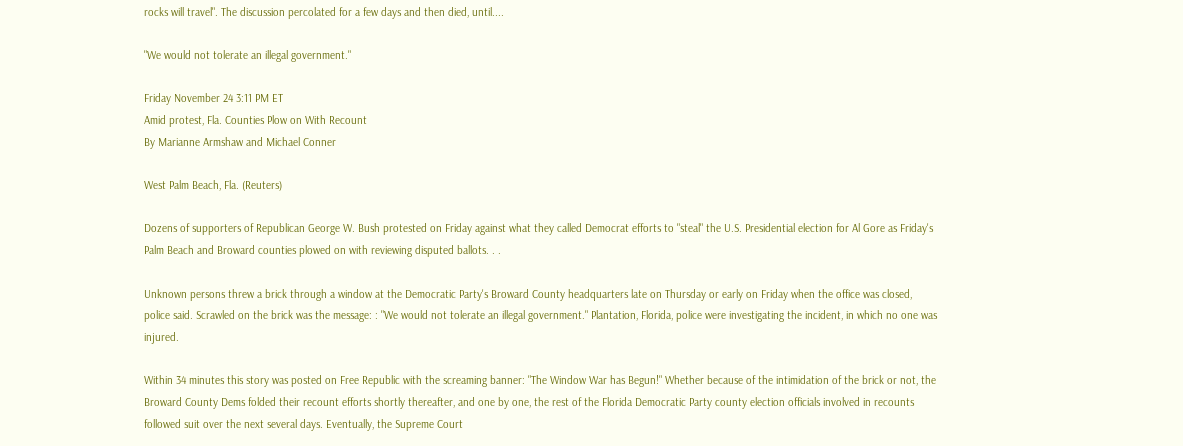rocks will travel". The discussion percolated for a few days and then died, until....

"We would not tolerate an illegal government."

Friday November 24 3:11 PM ET
Amid protest, Fla. Counties Plow on With Recount
By Marianne Armshaw and Michael Conner

West Palm Beach, Fla. (Reuters)

Dozens of supporters of Republican George W. Bush protested on Friday against what they called Democrat efforts to "steal" the U.S. Presidential election for Al Gore as Friday's Palm Beach and Broward counties plowed on with reviewing disputed ballots. . .

Unknown persons threw a brick through a window at the Democratic Party's Broward County headquarters late on Thursday or early on Friday when the office was closed, police said. Scrawled on the brick was the message: : "We would not tolerate an illegal government." Plantation, Florida, police were investigating the incident, in which no one was injured.

Within 34 minutes this story was posted on Free Republic with the screaming banner: "The Window War has Begun!" Whether because of the intimidation of the brick or not, the Broward County Dems folded their recount efforts shortly thereafter, and one by one, the rest of the Florida Democratic Party county election officials involved in recounts followed suit over the next several days. Eventually, the Supreme Court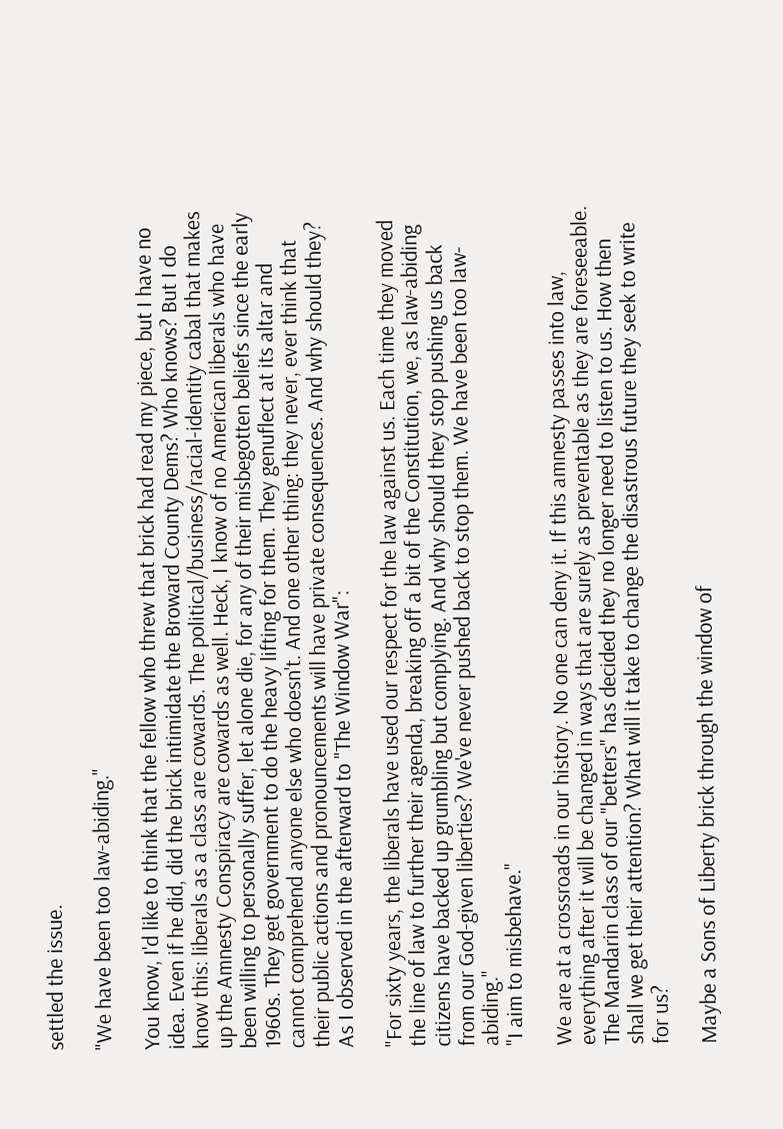settled the issue.

"We have been too law-abiding."

You know, I'd like to think that the fellow who threw that brick had read my piece, but I have no idea. Even if he did, did the brick intimidate the Broward County Dems? Who knows? But I do know this: liberals as a class are cowards. The political/business/racial-identity cabal that makes up the Amnesty Conspiracy are cowards as well. Heck, I know of no American liberals who have been willing to personally suffer, let alone die, for any of their misbegotten beliefs since the early 1960s. They get government to do the heavy lifting for them. They genuflect at its altar and cannot comprehend anyone else who doesn't. And one other thing: they never, ever think that their public actions and pronouncements will have private consequences. And why should they? As I observed in the afterward to "The Window War":

"For sixty years, the liberals have used our respect for the law against us. Each time they moved the line of law to further their agenda, breaking off a bit of the Constitution, we, as law-abiding citizens have backed up grumbling but complying. And why should they stop pushing us back from our God-given liberties? We've never pushed back to stop them. We have been too law-abiding."
"I aim to misbehave."

We are at a crossroads in our history. No one can deny it. If this amnesty passes into law, everything after it will be changed in ways that are surely as preventable as they are foreseeable. The Mandarin class of our "betters" has decided they no longer need to listen to us. How then shall we get their attention? What will it take to change the disastrous future they seek to write for us?

Maybe a Sons of Liberty brick through the window of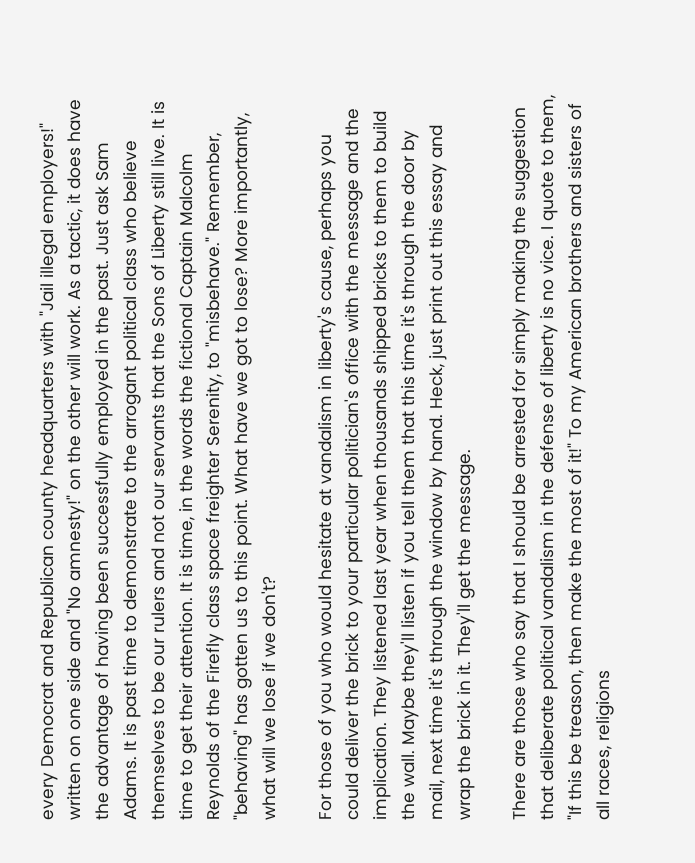every Democrat and Republican county headquarters with "Jail illegal employers!" written on one side and "No amnesty!" on the other will work. As a tactic, it does have the advantage of having been successfully employed in the past. Just ask Sam Adams. It is past time to demonstrate to the arrogant political class who believe themselves to be our rulers and not our servants that the Sons of Liberty still live. It is time to get their attention. It is time, in the words the fictional Captain Malcolm Reynolds of the Firefly class space freighter Serenity, to "misbehave." Remember, "behaving" has gotten us to this point. What have we got to lose? More importantly, what will we lose if we don't?

For those of you who would hesitate at vandalism in liberty's cause, perhaps you could deliver the brick to your particular politician's office with the message and the implication. They listened last year when thousands shipped bricks to them to build the wall. Maybe they'll listen if you tell them that this time it's through the door by mail, next time it's through the window by hand. Heck, just print out this essay and wrap the brick in it. They'll get the message.

There are those who say that I should be arrested for simply making the suggestion that deliberate political vandalism in the defense of liberty is no vice. I quote to them, "If this be treason, then make the most of it!" To my American brothers and sisters of all races, religions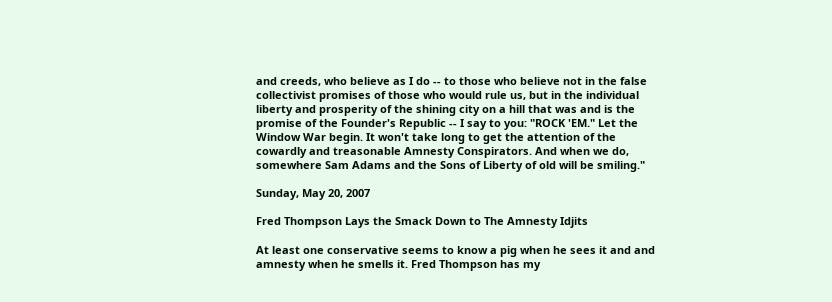and creeds, who believe as I do -- to those who believe not in the false collectivist promises of those who would rule us, but in the individual liberty and prosperity of the shining city on a hill that was and is the promise of the Founder's Republic -- I say to you: "ROCK 'EM." Let the Window War begin. It won't take long to get the attention of the cowardly and treasonable Amnesty Conspirators. And when we do, somewhere Sam Adams and the Sons of Liberty of old will be smiling."

Sunday, May 20, 2007

Fred Thompson Lays the Smack Down to The Amnesty Idjits

At least one conservative seems to know a pig when he sees it and and amnesty when he smells it. Fred Thompson has my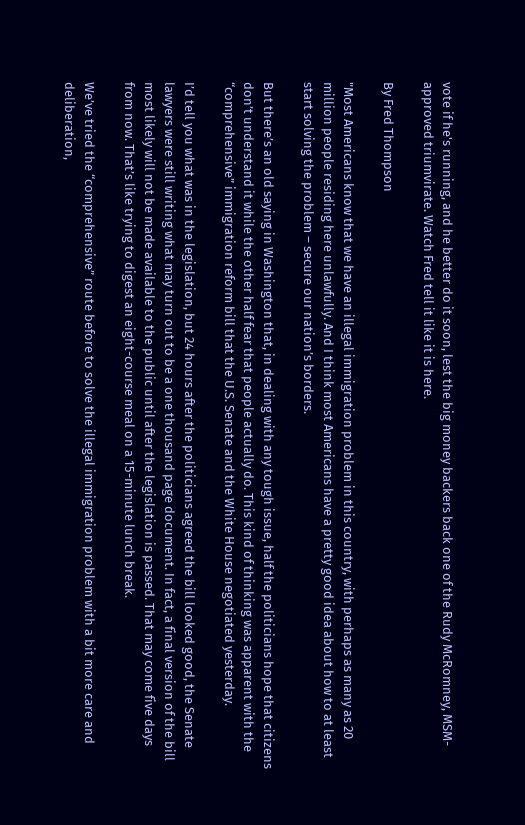vote if he's running, and he better do it soon, lest the big money backers back one of the Rudy McRomney, MSM-approved triumvirate. Watch Fred tell it like it is here.

By Fred Thompson

"Most Americans know that we have an illegal immigration problem in this country, with perhaps as many as 20 million people residing here unlawfully. And I think most Americans have a pretty good idea about how to at least start solving the problem – secure our nation’s borders.

But there’s an old saying in Washington that, in dealing with any tough issue, half the politicians hope that citizens don’t understand it while the other half fear that people actually do. This kind of thinking was apparent with the “comprehensive” immigration reform bill that the U.S. Senate and the White House negotiated yesterday.

I’d tell you what was in the legislation, but 24 hours after the politicians agreed the bill looked good, the Senate lawyers were still writing what may turn out to be a one thousand page document. In fact, a final version of the bill most likely will not be made available to the public until after the legislation is passed. That may come five days from now. That’s like trying to digest an eight-course meal on a 15-minute lunch break.

We’ve tried the “comprehensive” route before to solve the illegal immigration problem with a bit more care and deliberation,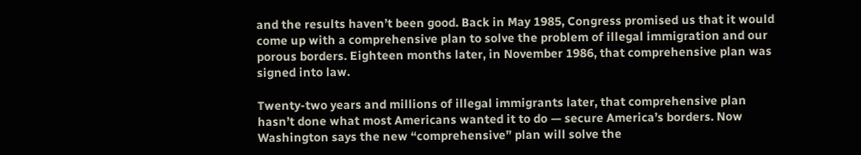and the results haven’t been good. Back in May 1985, Congress promised us that it would come up with a comprehensive plan to solve the problem of illegal immigration and our porous borders. Eighteen months later, in November 1986, that comprehensive plan was signed into law.

Twenty-two years and millions of illegal immigrants later, that comprehensive plan hasn’t done what most Americans wanted it to do — secure America’s borders. Now Washington says the new “comprehensive” plan will solve the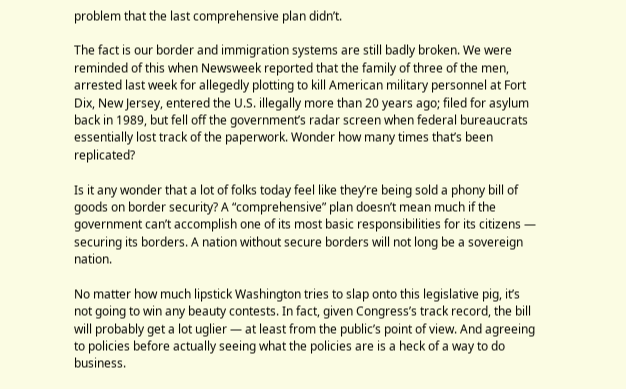problem that the last comprehensive plan didn’t.

The fact is our border and immigration systems are still badly broken. We were reminded of this when Newsweek reported that the family of three of the men, arrested last week for allegedly plotting to kill American military personnel at Fort Dix, New Jersey, entered the U.S. illegally more than 20 years ago; filed for asylum back in 1989, but fell off the government’s radar screen when federal bureaucrats essentially lost track of the paperwork. Wonder how many times that’s been replicated?

Is it any wonder that a lot of folks today feel like they’re being sold a phony bill of goods on border security? A “comprehensive” plan doesn’t mean much if the government can’t accomplish one of its most basic responsibilities for its citizens — securing its borders. A nation without secure borders will not long be a sovereign nation.

No matter how much lipstick Washington tries to slap onto this legislative pig, it’s not going to win any beauty contests. In fact, given Congress’s track record, the bill will probably get a lot uglier — at least from the public’s point of view. And agreeing to policies before actually seeing what the policies are is a heck of a way to do business.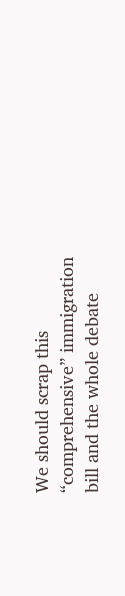We should scrap this “comprehensive” immigration bill and the whole debate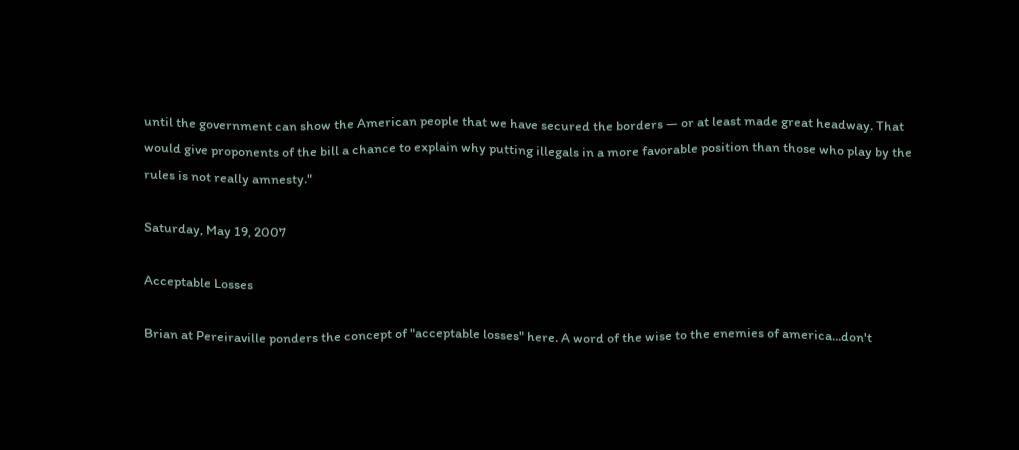until the government can show the American people that we have secured the borders — or at least made great headway. That would give proponents of the bill a chance to explain why putting illegals in a more favorable position than those who play by the rules is not really amnesty."

Saturday, May 19, 2007

Acceptable Losses

Brian at Pereiraville ponders the concept of "acceptable losses" here. A word of the wise to the enemies of america...don't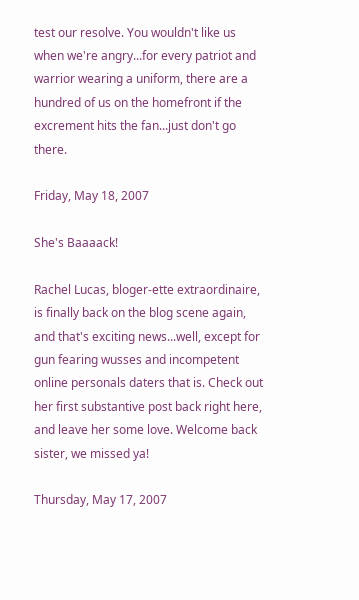test our resolve. You wouldn't like us when we're angry...for every patriot and warrior wearing a uniform, there are a hundred of us on the homefront if the excrement hits the fan...just don't go there.

Friday, May 18, 2007

She's Baaaack!

Rachel Lucas, bloger-ette extraordinaire, is finally back on the blog scene again, and that's exciting news...well, except for gun fearing wusses and incompetent online personals daters that is. Check out her first substantive post back right here, and leave her some love. Welcome back sister, we missed ya!

Thursday, May 17, 2007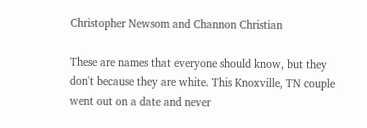Christopher Newsom and Channon Christian

These are names that everyone should know, but they don't because they are white. This Knoxville, TN couple went out on a date and never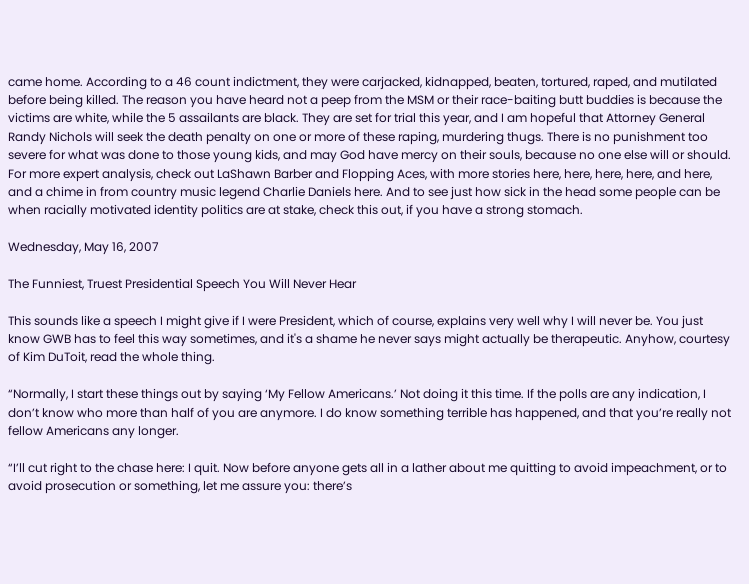came home. According to a 46 count indictment, they were carjacked, kidnapped, beaten, tortured, raped, and mutilated before being killed. The reason you have heard not a peep from the MSM or their race-baiting butt buddies is because the victims are white, while the 5 assailants are black. They are set for trial this year, and I am hopeful that Attorney General Randy Nichols will seek the death penalty on one or more of these raping, murdering thugs. There is no punishment too severe for what was done to those young kids, and may God have mercy on their souls, because no one else will or should. For more expert analysis, check out LaShawn Barber and Flopping Aces, with more stories here, here, here, here, and here, and a chime in from country music legend Charlie Daniels here. And to see just how sick in the head some people can be when racially motivated identity politics are at stake, check this out, if you have a strong stomach.

Wednesday, May 16, 2007

The Funniest, Truest Presidential Speech You Will Never Hear

This sounds like a speech I might give if I were President, which of course, explains very well why I will never be. You just know GWB has to feel this way sometimes, and it's a shame he never says might actually be therapeutic. Anyhow, courtesy of Kim DuToit, read the whole thing.

“Normally, I start these things out by saying ‘My Fellow Americans.’ Not doing it this time. If the polls are any indication, I don’t know who more than half of you are anymore. I do know something terrible has happened, and that you’re really not fellow Americans any longer.

“I’ll cut right to the chase here: I quit. Now before anyone gets all in a lather about me quitting to avoid impeachment, or to avoid prosecution or something, let me assure you: there’s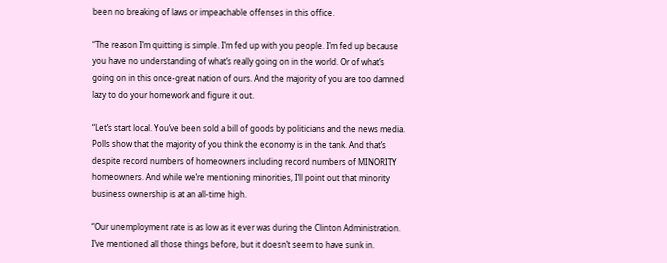been no breaking of laws or impeachable offenses in this office.

“The reason I’m quitting is simple. I’m fed up with you people. I’m fed up because you have no understanding of what’s really going on in the world. Or of what’s going on in this once-great nation of ours. And the majority of you are too damned lazy to do your homework and figure it out.

“Let’s start local. You’ve been sold a bill of goods by politicians and the news media. Polls show that the majority of you think the economy is in the tank. And that’s despite record numbers of homeowners including record numbers of MINORITY homeowners. And while we’re mentioning minorities, I’ll point out that minority business ownership is at an all-time high.

“Our unemployment rate is as low as it ever was during the Clinton Administration. I’ve mentioned all those things before, but it doesn’t seem to have sunk in.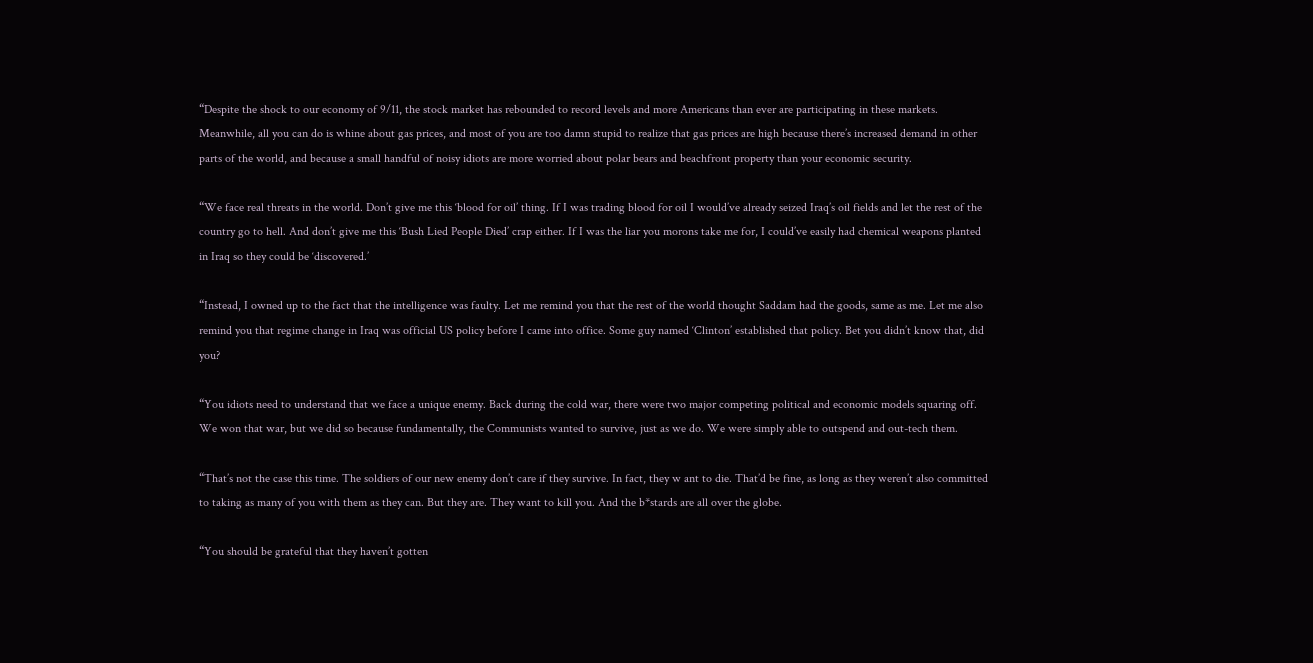“Despite the shock to our economy of 9/11, the stock market has rebounded to record levels and more Americans than ever are participating in these markets. Meanwhile, all you can do is whine about gas prices, and most of you are too damn stupid to realize that gas prices are high because there’s increased demand in other parts of the world, and because a small handful of noisy idiots are more worried about polar bears and beachfront property than your economic security.

“We face real threats in the world. Don’t give me this ‘blood for oil’ thing. If I was trading blood for oil I would’ve already seized Iraq’s oil fields and let the rest of the country go to hell. And don’t give me this ‘Bush Lied People Died’ crap either. If I was the liar you morons take me for, I could’ve easily had chemical weapons planted in Iraq so they could be ‘discovered.’

“Instead, I owned up to the fact that the intelligence was faulty. Let me remind you that the rest of the world thought Saddam had the goods, same as me. Let me also remind you that regime change in Iraq was official US policy before I came into office. Some guy named ‘Clinton’ established that policy. Bet you didn’t know that, did you?

“You idiots need to understand that we face a unique enemy. Back during the cold war, there were two major competing political and economic models squaring off. We won that war, but we did so because fundamentally, the Communists wanted to survive, just as we do. We were simply able to outspend and out-tech them.

“That’s not the case this time. The soldiers of our new enemy don’t care if they survive. In fact, they w ant to die. That’d be fine, as long as they weren’t also committed to taking as many of you with them as they can. But they are. They want to kill you. And the b*stards are all over the globe.

“You should be grateful that they haven’t gotten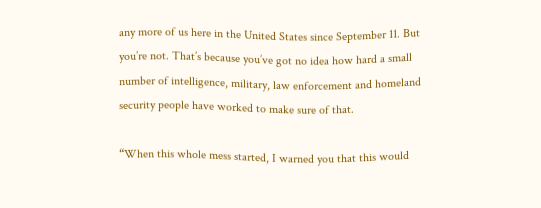any more of us here in the United States since September 11. But you’re not. That’s because you’ve got no idea how hard a small number of intelligence, military, law enforcement and homeland security people have worked to make sure of that.

“When this whole mess started, I warned you that this would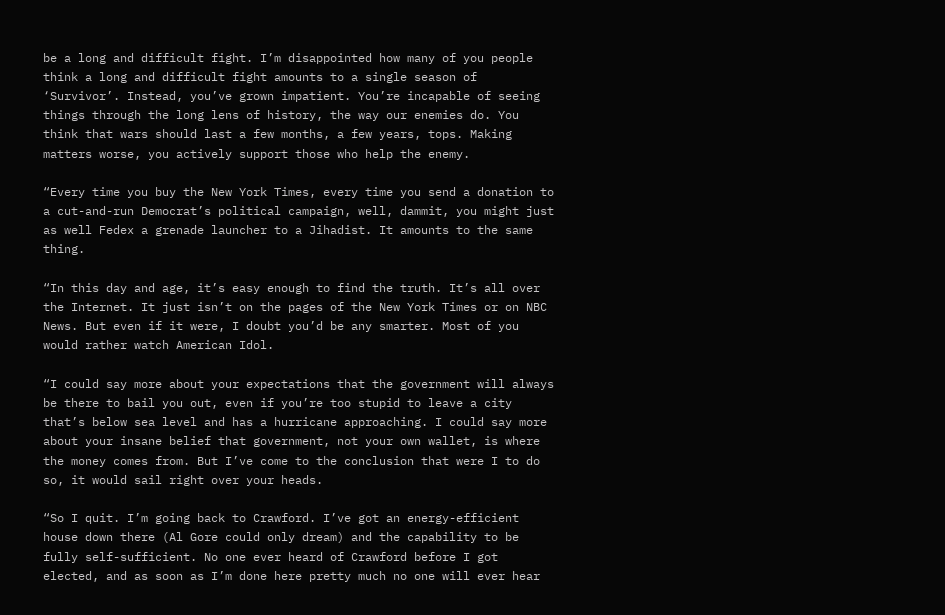be a long and difficult fight. I’m disappointed how many of you people think a long and difficult fight amounts to a single season of ‘Survivor’. Instead, you’ve grown impatient. You’re incapable of seeing things through the long lens of history, the way our enemies do. You think that wars should last a few months, a few years, tops. Making matters worse, you actively support those who help the enemy.

“Every time you buy the New York Times, every time you send a donation to a cut-and-run Democrat’s political campaign, well, dammit, you might just as well Fedex a grenade launcher to a Jihadist. It amounts to the same thing.

“In this day and age, it’s easy enough to find the truth. It’s all over the Internet. It just isn’t on the pages of the New York Times or on NBC News. But even if it were, I doubt you’d be any smarter. Most of you would rather watch American Idol.

“I could say more about your expectations that the government will always be there to bail you out, even if you’re too stupid to leave a city that’s below sea level and has a hurricane approaching. I could say more about your insane belief that government, not your own wallet, is where the money comes from. But I’ve come to the conclusion that were I to do so, it would sail right over your heads.

“So I quit. I’m going back to Crawford. I’ve got an energy-efficient house down there (Al Gore could only dream) and the capability to be fully self-sufficient. No one ever heard of Crawford before I got elected, and as soon as I’m done here pretty much no one will ever hear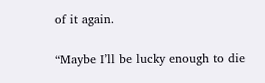of it again.

“Maybe I’ll be lucky enough to die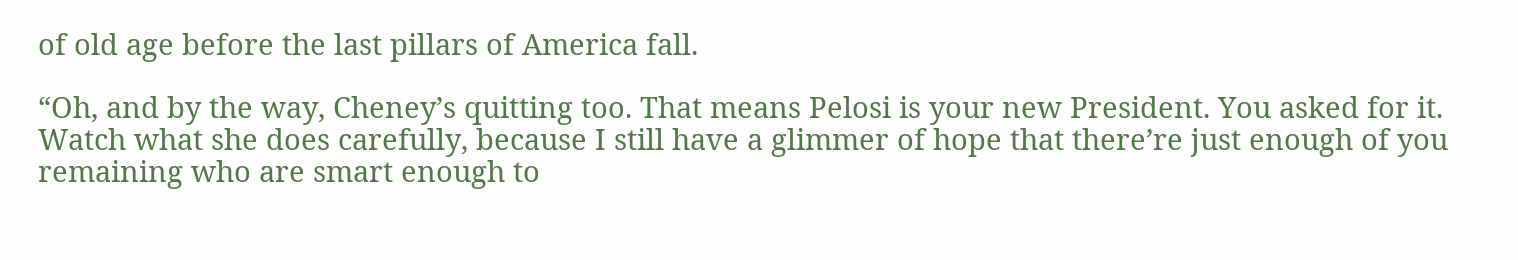of old age before the last pillars of America fall.

“Oh, and by the way, Cheney’s quitting too. That means Pelosi is your new President. You asked for it. Watch what she does carefully, because I still have a glimmer of hope that there’re just enough of you remaining who are smart enough to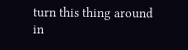turn this thing around in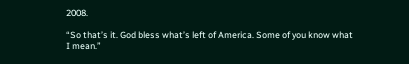2008.

“So that’s it. God bless what’s left of America. Some of you know what I mean.”